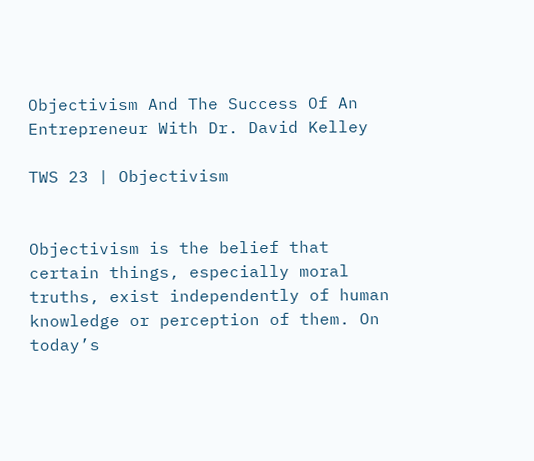Objectivism And The Success Of An Entrepreneur With Dr. David Kelley

TWS 23 | Objectivism


Objectivism is the belief that certain things, especially moral truths, exist independently of human knowledge or perception of them. On today’s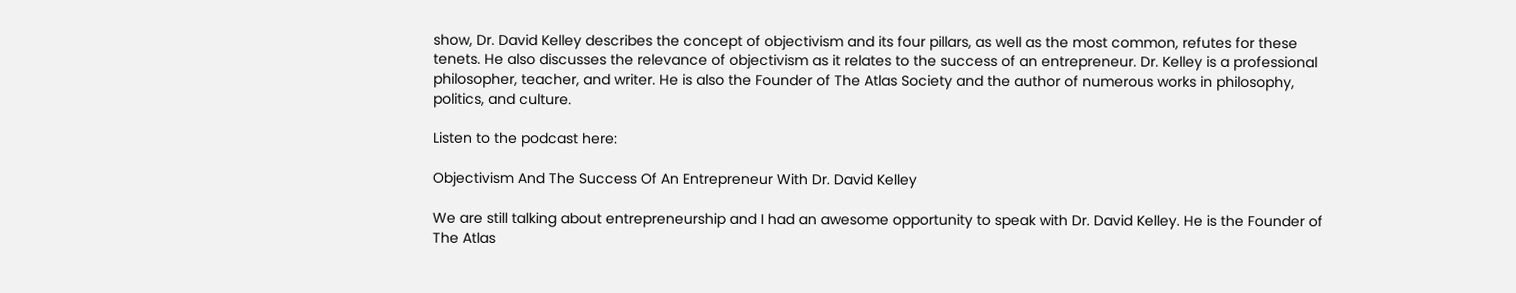show, Dr. David Kelley describes the concept of objectivism and its four pillars, as well as the most common, refutes for these tenets. He also discusses the relevance of objectivism as it relates to the success of an entrepreneur. Dr. Kelley is a professional philosopher, teacher, and writer. He is also the Founder of The Atlas Society and the author of numerous works in philosophy, politics, and culture.

Listen to the podcast here:

Objectivism And The Success Of An Entrepreneur With Dr. David Kelley

We are still talking about entrepreneurship and I had an awesome opportunity to speak with Dr. David Kelley. He is the Founder of The Atlas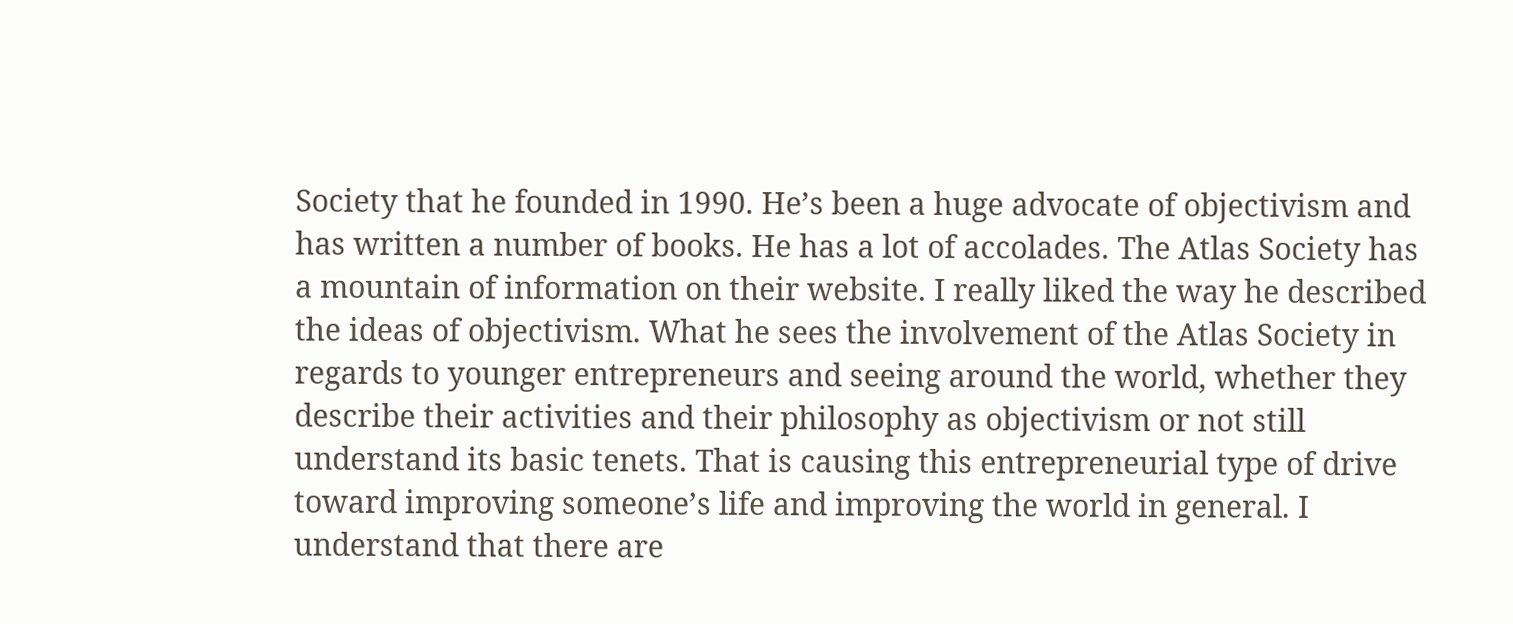Society that he founded in 1990. He’s been a huge advocate of objectivism and has written a number of books. He has a lot of accolades. The Atlas Society has a mountain of information on their website. I really liked the way he described the ideas of objectivism. What he sees the involvement of the Atlas Society in regards to younger entrepreneurs and seeing around the world, whether they describe their activities and their philosophy as objectivism or not still understand its basic tenets. That is causing this entrepreneurial type of drive toward improving someone’s life and improving the world in general. I understand that there are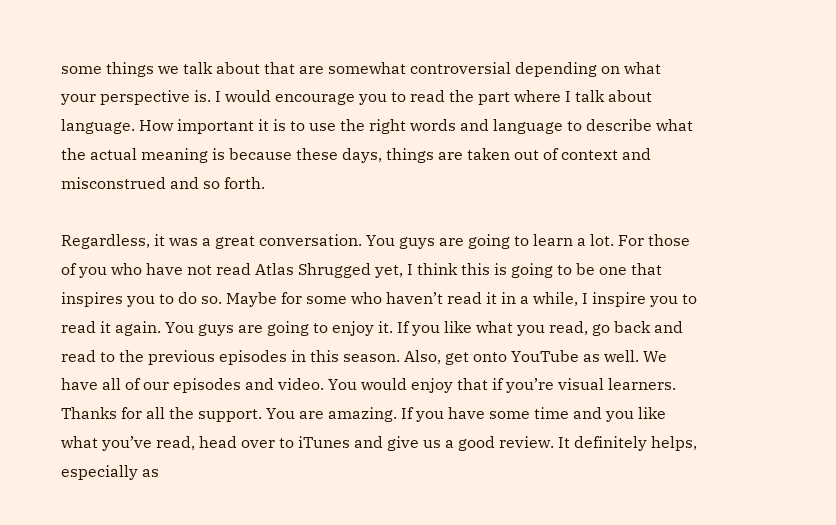some things we talk about that are somewhat controversial depending on what your perspective is. I would encourage you to read the part where I talk about language. How important it is to use the right words and language to describe what the actual meaning is because these days, things are taken out of context and misconstrued and so forth.

Regardless, it was a great conversation. You guys are going to learn a lot. For those of you who have not read Atlas Shrugged yet, I think this is going to be one that inspires you to do so. Maybe for some who haven’t read it in a while, I inspire you to read it again. You guys are going to enjoy it. If you like what you read, go back and read to the previous episodes in this season. Also, get onto YouTube as well. We have all of our episodes and video. You would enjoy that if you’re visual learners. Thanks for all the support. You are amazing. If you have some time and you like what you’ve read, head over to iTunes and give us a good review. It definitely helps, especially as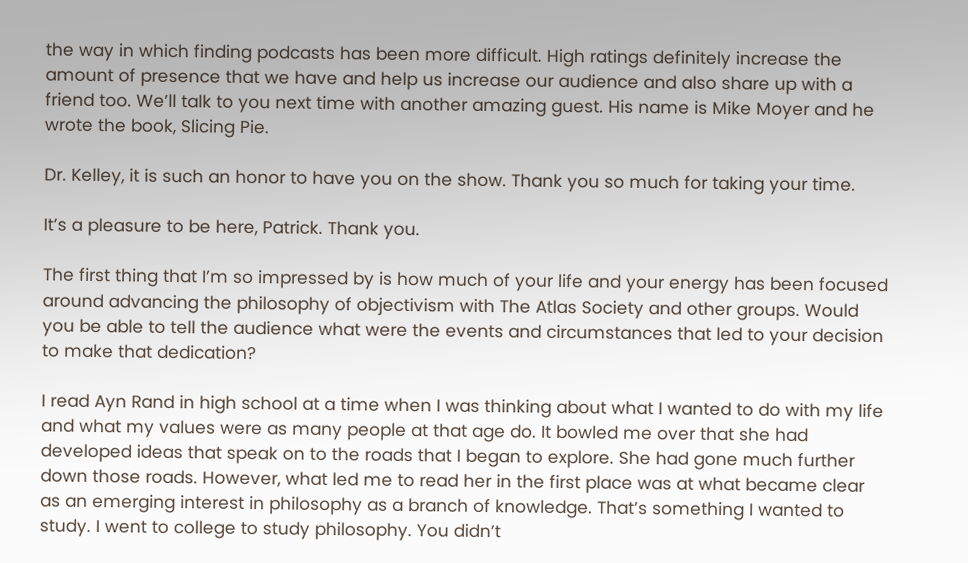the way in which finding podcasts has been more difficult. High ratings definitely increase the amount of presence that we have and help us increase our audience and also share up with a friend too. We’ll talk to you next time with another amazing guest. His name is Mike Moyer and he wrote the book, Slicing Pie.

Dr. Kelley, it is such an honor to have you on the show. Thank you so much for taking your time.

It’s a pleasure to be here, Patrick. Thank you.

The first thing that I’m so impressed by is how much of your life and your energy has been focused around advancing the philosophy of objectivism with The Atlas Society and other groups. Would you be able to tell the audience what were the events and circumstances that led to your decision to make that dedication?

I read Ayn Rand in high school at a time when I was thinking about what I wanted to do with my life and what my values were as many people at that age do. It bowled me over that she had developed ideas that speak on to the roads that I began to explore. She had gone much further down those roads. However, what led me to read her in the first place was at what became clear as an emerging interest in philosophy as a branch of knowledge. That’s something I wanted to study. I went to college to study philosophy. You didn’t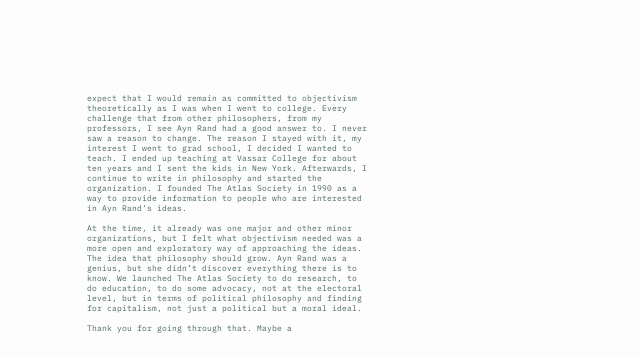expect that I would remain as committed to objectivism theoretically as I was when I went to college. Every challenge that from other philosophers, from my professors, I see Ayn Rand had a good answer to. I never saw a reason to change. The reason I stayed with it, my interest I went to grad school, I decided I wanted to teach. I ended up teaching at Vassar College for about ten years and I sent the kids in New York. Afterwards, I continue to write in philosophy and started the organization. I founded The Atlas Society in 1990 as a way to provide information to people who are interested in Ayn Rand’s ideas.

At the time, it already was one major and other minor organizations, but I felt what objectivism needed was a more open and exploratory way of approaching the ideas. The idea that philosophy should grow. Ayn Rand was a genius, but she didn’t discover everything there is to know. We launched The Atlas Society to do research, to do education, to do some advocacy, not at the electoral level, but in terms of political philosophy and finding for capitalism, not just a political but a moral ideal.

Thank you for going through that. Maybe a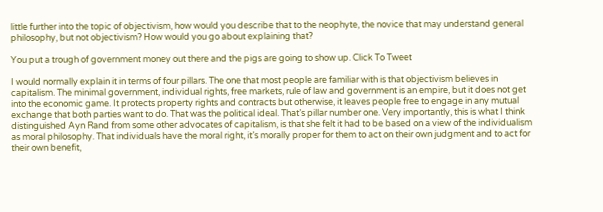little further into the topic of objectivism, how would you describe that to the neophyte, the novice that may understand general philosophy, but not objectivism? How would you go about explaining that?

You put a trough of government money out there and the pigs are going to show up. Click To Tweet

I would normally explain it in terms of four pillars. The one that most people are familiar with is that objectivism believes in capitalism. The minimal government, individual rights, free markets, rule of law and government is an empire, but it does not get into the economic game. It protects property rights and contracts but otherwise, it leaves people free to engage in any mutual exchange that both parties want to do. That was the political ideal. That’s pillar number one. Very importantly, this is what I think distinguished Ayn Rand from some other advocates of capitalism, is that she felt it had to be based on a view of the individualism as moral philosophy. That individuals have the moral right, it’s morally proper for them to act on their own judgment and to act for their own benefit,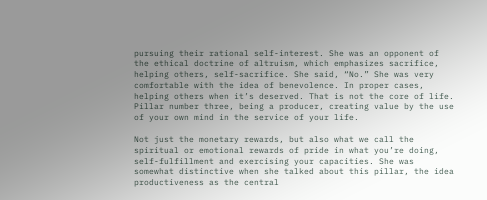pursuing their rational self-interest. She was an opponent of the ethical doctrine of altruism, which emphasizes sacrifice, helping others, self-sacrifice. She said, “No.” She was very comfortable with the idea of benevolence. In proper cases, helping others when it’s deserved. That is not the core of life. Pillar number three, being a producer, creating value by the use of your own mind in the service of your life.

Not just the monetary rewards, but also what we call the spiritual or emotional rewards of pride in what you’re doing, self-fulfillment and exercising your capacities. She was somewhat distinctive when she talked about this pillar, the idea productiveness as the central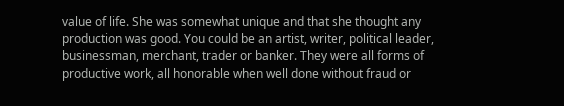value of life. She was somewhat unique and that she thought any production was good. You could be an artist, writer, political leader, businessman, merchant, trader or banker. They were all forms of productive work, all honorable when well done without fraud or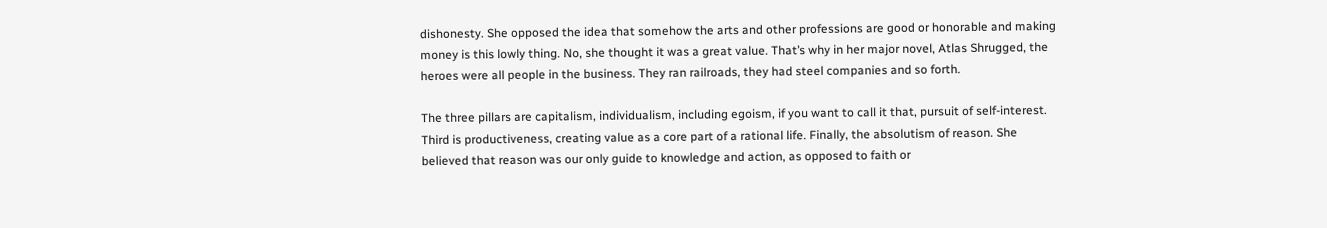dishonesty. She opposed the idea that somehow the arts and other professions are good or honorable and making money is this lowly thing. No, she thought it was a great value. That’s why in her major novel, Atlas Shrugged, the heroes were all people in the business. They ran railroads, they had steel companies and so forth.

The three pillars are capitalism, individualism, including egoism, if you want to call it that, pursuit of self-interest. Third is productiveness, creating value as a core part of a rational life. Finally, the absolutism of reason. She believed that reason was our only guide to knowledge and action, as opposed to faith or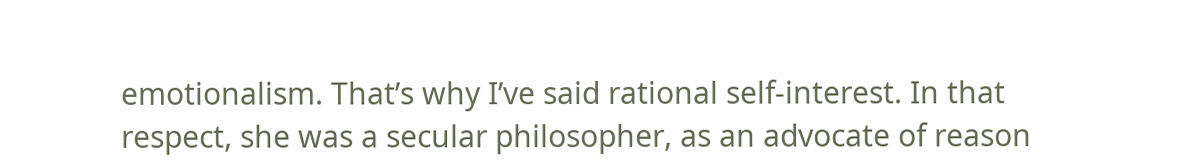emotionalism. That’s why I’ve said rational self-interest. In that respect, she was a secular philosopher, as an advocate of reason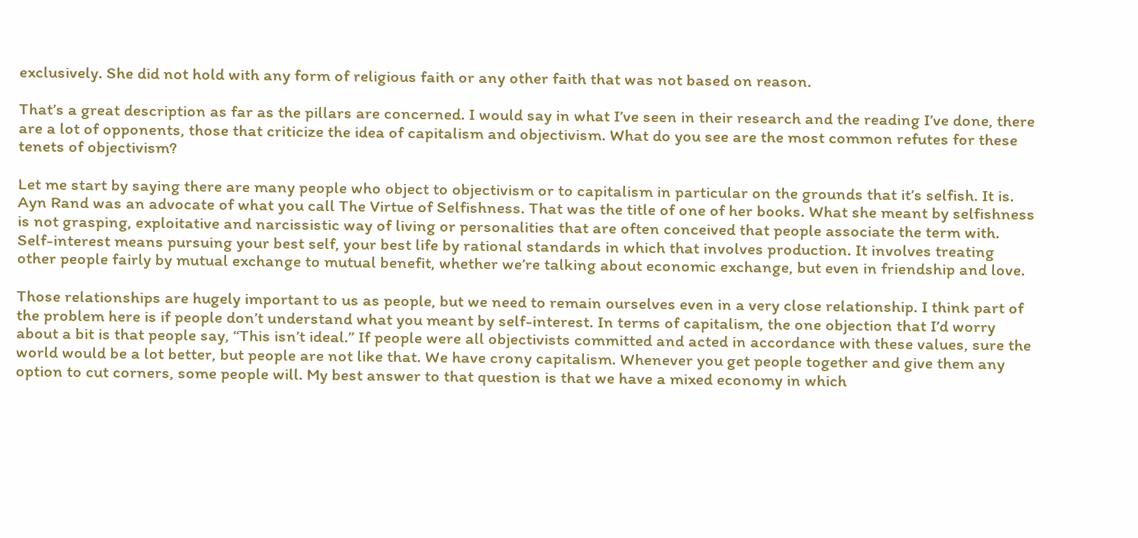exclusively. She did not hold with any form of religious faith or any other faith that was not based on reason.

That’s a great description as far as the pillars are concerned. I would say in what I’ve seen in their research and the reading I’ve done, there are a lot of opponents, those that criticize the idea of capitalism and objectivism. What do you see are the most common refutes for these tenets of objectivism?

Let me start by saying there are many people who object to objectivism or to capitalism in particular on the grounds that it’s selfish. It is. Ayn Rand was an advocate of what you call The Virtue of Selfishness. That was the title of one of her books. What she meant by selfishness is not grasping, exploitative and narcissistic way of living or personalities that are often conceived that people associate the term with. Self-interest means pursuing your best self, your best life by rational standards in which that involves production. It involves treating other people fairly by mutual exchange to mutual benefit, whether we’re talking about economic exchange, but even in friendship and love.

Those relationships are hugely important to us as people, but we need to remain ourselves even in a very close relationship. I think part of the problem here is if people don’t understand what you meant by self-interest. In terms of capitalism, the one objection that I’d worry about a bit is that people say, “This isn’t ideal.” If people were all objectivists committed and acted in accordance with these values, sure the world would be a lot better, but people are not like that. We have crony capitalism. Whenever you get people together and give them any option to cut corners, some people will. My best answer to that question is that we have a mixed economy in which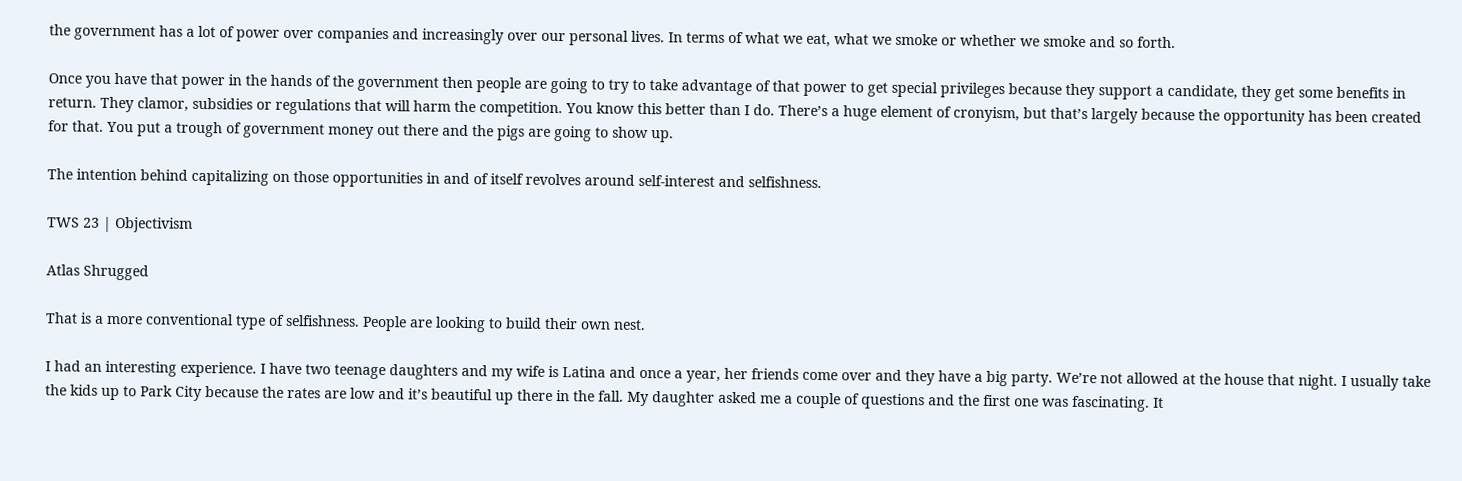the government has a lot of power over companies and increasingly over our personal lives. In terms of what we eat, what we smoke or whether we smoke and so forth.

Once you have that power in the hands of the government then people are going to try to take advantage of that power to get special privileges because they support a candidate, they get some benefits in return. They clamor, subsidies or regulations that will harm the competition. You know this better than I do. There’s a huge element of cronyism, but that’s largely because the opportunity has been created for that. You put a trough of government money out there and the pigs are going to show up.

The intention behind capitalizing on those opportunities in and of itself revolves around self-interest and selfishness.

TWS 23 | Objectivism

Atlas Shrugged

That is a more conventional type of selfishness. People are looking to build their own nest.

I had an interesting experience. I have two teenage daughters and my wife is Latina and once a year, her friends come over and they have a big party. We’re not allowed at the house that night. I usually take the kids up to Park City because the rates are low and it’s beautiful up there in the fall. My daughter asked me a couple of questions and the first one was fascinating. It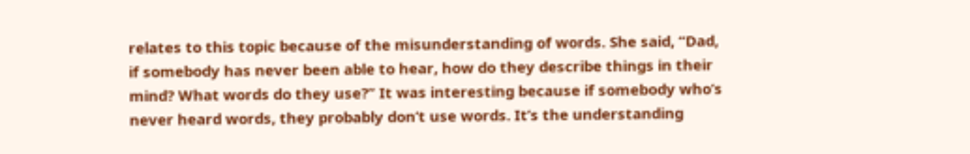relates to this topic because of the misunderstanding of words. She said, “Dad, if somebody has never been able to hear, how do they describe things in their mind? What words do they use?” It was interesting because if somebody who’s never heard words, they probably don’t use words. It’s the understanding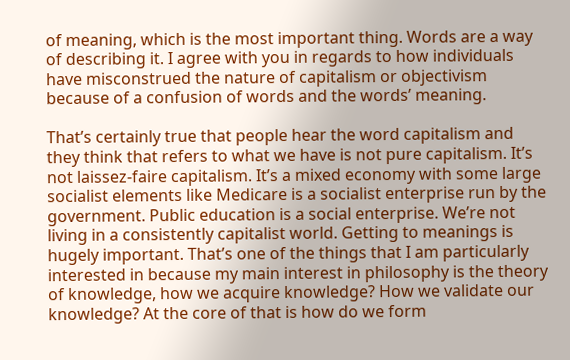of meaning, which is the most important thing. Words are a way of describing it. I agree with you in regards to how individuals have misconstrued the nature of capitalism or objectivism because of a confusion of words and the words’ meaning.

That’s certainly true that people hear the word capitalism and they think that refers to what we have is not pure capitalism. It’s not laissez-faire capitalism. It’s a mixed economy with some large socialist elements like Medicare is a socialist enterprise run by the government. Public education is a social enterprise. We’re not living in a consistently capitalist world. Getting to meanings is hugely important. That’s one of the things that I am particularly interested in because my main interest in philosophy is the theory of knowledge, how we acquire knowledge? How we validate our knowledge? At the core of that is how do we form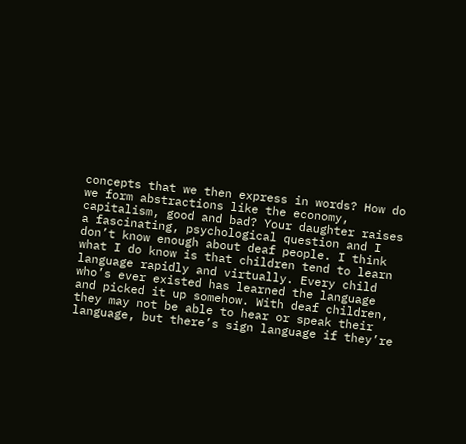concepts that we then express in words? How do we form abstractions like the economy, capitalism, good and bad? Your daughter raises a fascinating, psychological question and I don’t know enough about deaf people. I think what I do know is that children tend to learn language rapidly and virtually. Every child who’s ever existed has learned the language and picked it up somehow. With deaf children, they may not be able to hear or speak their language, but there’s sign language if they’re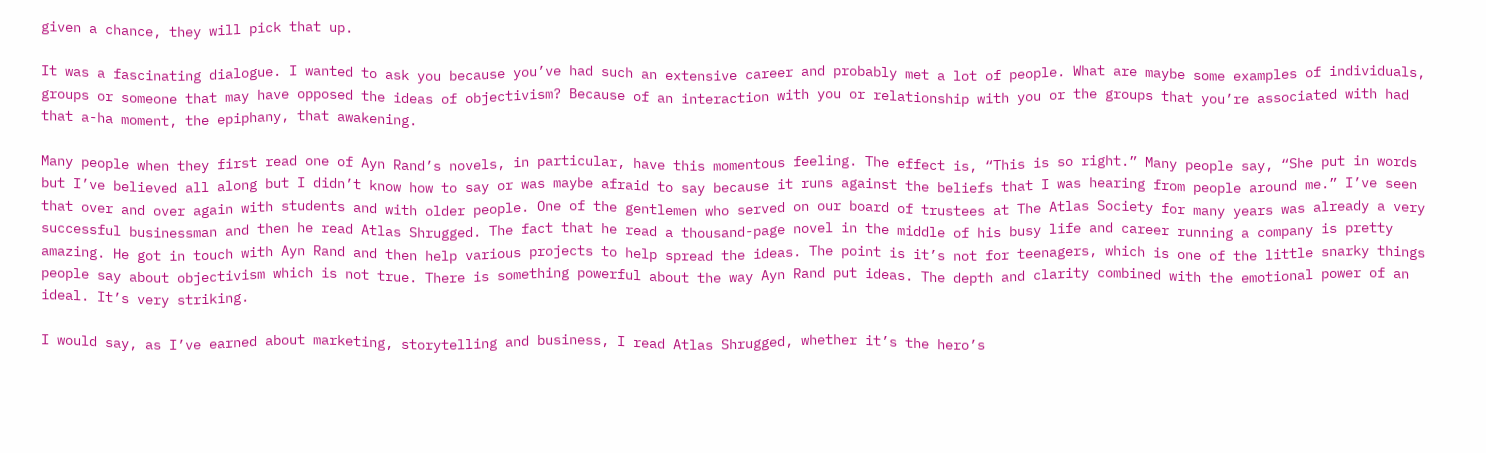given a chance, they will pick that up.

It was a fascinating dialogue. I wanted to ask you because you’ve had such an extensive career and probably met a lot of people. What are maybe some examples of individuals, groups or someone that may have opposed the ideas of objectivism? Because of an interaction with you or relationship with you or the groups that you’re associated with had that a-ha moment, the epiphany, that awakening.

Many people when they first read one of Ayn Rand’s novels, in particular, have this momentous feeling. The effect is, “This is so right.” Many people say, “She put in words but I’ve believed all along but I didn’t know how to say or was maybe afraid to say because it runs against the beliefs that I was hearing from people around me.” I’ve seen that over and over again with students and with older people. One of the gentlemen who served on our board of trustees at The Atlas Society for many years was already a very successful businessman and then he read Atlas Shrugged. The fact that he read a thousand-page novel in the middle of his busy life and career running a company is pretty amazing. He got in touch with Ayn Rand and then help various projects to help spread the ideas. The point is it’s not for teenagers, which is one of the little snarky things people say about objectivism which is not true. There is something powerful about the way Ayn Rand put ideas. The depth and clarity combined with the emotional power of an ideal. It’s very striking.

I would say, as I’ve earned about marketing, storytelling and business, I read Atlas Shrugged, whether it’s the hero’s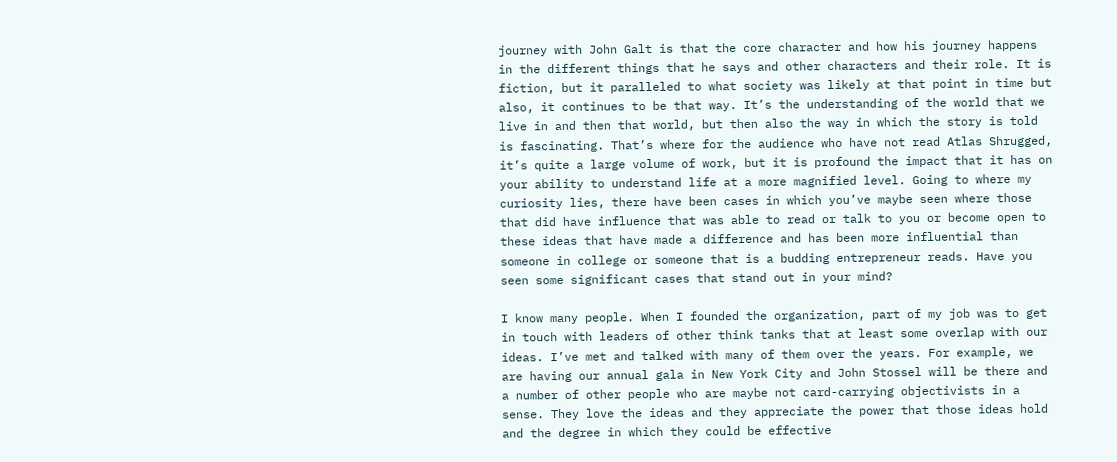journey with John Galt is that the core character and how his journey happens in the different things that he says and other characters and their role. It is fiction, but it paralleled to what society was likely at that point in time but also, it continues to be that way. It’s the understanding of the world that we live in and then that world, but then also the way in which the story is told is fascinating. That’s where for the audience who have not read Atlas Shrugged, it’s quite a large volume of work, but it is profound the impact that it has on your ability to understand life at a more magnified level. Going to where my curiosity lies, there have been cases in which you’ve maybe seen where those that did have influence that was able to read or talk to you or become open to these ideas that have made a difference and has been more influential than someone in college or someone that is a budding entrepreneur reads. Have you seen some significant cases that stand out in your mind?

I know many people. When I founded the organization, part of my job was to get in touch with leaders of other think tanks that at least some overlap with our ideas. I’ve met and talked with many of them over the years. For example, we are having our annual gala in New York City and John Stossel will be there and a number of other people who are maybe not card-carrying objectivists in a sense. They love the ideas and they appreciate the power that those ideas hold and the degree in which they could be effective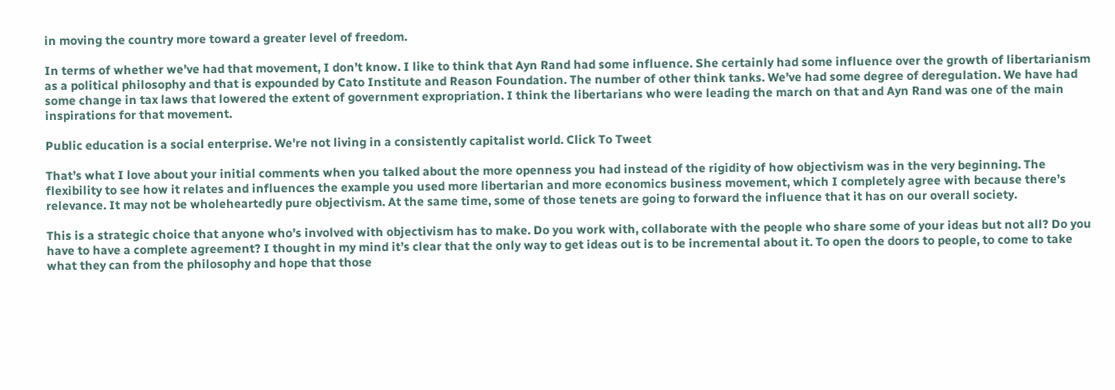in moving the country more toward a greater level of freedom.

In terms of whether we’ve had that movement, I don’t know. I like to think that Ayn Rand had some influence. She certainly had some influence over the growth of libertarianism as a political philosophy and that is expounded by Cato Institute and Reason Foundation. The number of other think tanks. We’ve had some degree of deregulation. We have had some change in tax laws that lowered the extent of government expropriation. I think the libertarians who were leading the march on that and Ayn Rand was one of the main inspirations for that movement.

Public education is a social enterprise. We're not living in a consistently capitalist world. Click To Tweet

That’s what I love about your initial comments when you talked about the more openness you had instead of the rigidity of how objectivism was in the very beginning. The flexibility to see how it relates and influences the example you used more libertarian and more economics business movement, which I completely agree with because there’s relevance. It may not be wholeheartedly pure objectivism. At the same time, some of those tenets are going to forward the influence that it has on our overall society.

This is a strategic choice that anyone who’s involved with objectivism has to make. Do you work with, collaborate with the people who share some of your ideas but not all? Do you have to have a complete agreement? I thought in my mind it’s clear that the only way to get ideas out is to be incremental about it. To open the doors to people, to come to take what they can from the philosophy and hope that those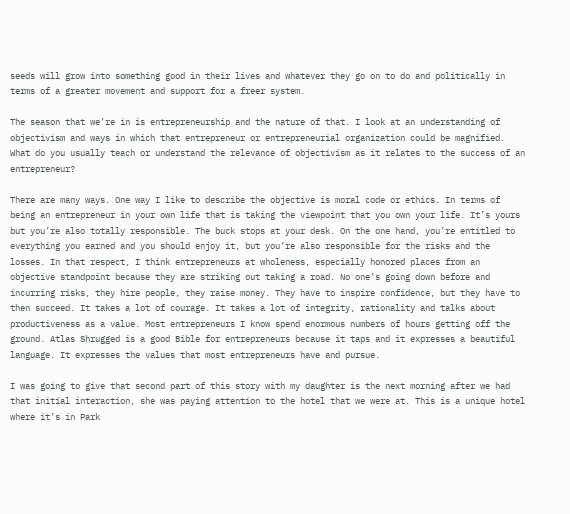seeds will grow into something good in their lives and whatever they go on to do and politically in terms of a greater movement and support for a freer system.

The season that we’re in is entrepreneurship and the nature of that. I look at an understanding of objectivism and ways in which that entrepreneur or entrepreneurial organization could be magnified. What do you usually teach or understand the relevance of objectivism as it relates to the success of an entrepreneur?

There are many ways. One way I like to describe the objective is moral code or ethics. In terms of being an entrepreneur in your own life that is taking the viewpoint that you own your life. It’s yours but you’re also totally responsible. The buck stops at your desk. On the one hand, you’re entitled to everything you earned and you should enjoy it, but you’re also responsible for the risks and the losses. In that respect, I think entrepreneurs at wholeness, especially honored places from an objective standpoint because they are striking out taking a road. No one’s going down before and incurring risks, they hire people, they raise money. They have to inspire confidence, but they have to then succeed. It takes a lot of courage. It takes a lot of integrity, rationality and talks about productiveness as a value. Most entrepreneurs I know spend enormous numbers of hours getting off the ground. Atlas Shrugged is a good Bible for entrepreneurs because it taps and it expresses a beautiful language. It expresses the values that most entrepreneurs have and pursue.

I was going to give that second part of this story with my daughter is the next morning after we had that initial interaction, she was paying attention to the hotel that we were at. This is a unique hotel where it’s in Park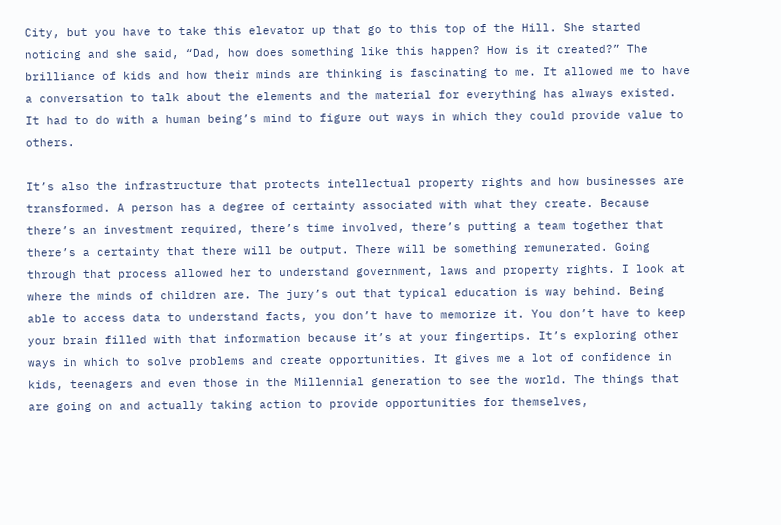City, but you have to take this elevator up that go to this top of the Hill. She started noticing and she said, “Dad, how does something like this happen? How is it created?” The brilliance of kids and how their minds are thinking is fascinating to me. It allowed me to have a conversation to talk about the elements and the material for everything has always existed. It had to do with a human being’s mind to figure out ways in which they could provide value to others.

It’s also the infrastructure that protects intellectual property rights and how businesses are transformed. A person has a degree of certainty associated with what they create. Because there’s an investment required, there’s time involved, there’s putting a team together that there’s a certainty that there will be output. There will be something remunerated. Going through that process allowed her to understand government, laws and property rights. I look at where the minds of children are. The jury’s out that typical education is way behind. Being able to access data to understand facts, you don’t have to memorize it. You don’t have to keep your brain filled with that information because it’s at your fingertips. It’s exploring other ways in which to solve problems and create opportunities. It gives me a lot of confidence in kids, teenagers and even those in the Millennial generation to see the world. The things that are going on and actually taking action to provide opportunities for themselves,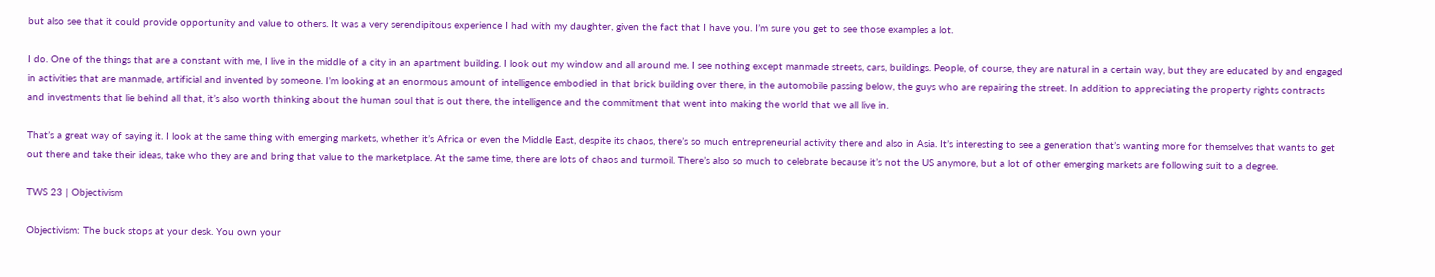but also see that it could provide opportunity and value to others. It was a very serendipitous experience I had with my daughter, given the fact that I have you. I’m sure you get to see those examples a lot.

I do. One of the things that are a constant with me, I live in the middle of a city in an apartment building. I look out my window and all around me. I see nothing except manmade streets, cars, buildings. People, of course, they are natural in a certain way, but they are educated by and engaged in activities that are manmade, artificial and invented by someone. I’m looking at an enormous amount of intelligence embodied in that brick building over there, in the automobile passing below, the guys who are repairing the street. In addition to appreciating the property rights contracts and investments that lie behind all that, it’s also worth thinking about the human soul that is out there, the intelligence and the commitment that went into making the world that we all live in.

That’s a great way of saying it. I look at the same thing with emerging markets, whether it’s Africa or even the Middle East, despite its chaos, there’s so much entrepreneurial activity there and also in Asia. It’s interesting to see a generation that’s wanting more for themselves that wants to get out there and take their ideas, take who they are and bring that value to the marketplace. At the same time, there are lots of chaos and turmoil. There’s also so much to celebrate because it’s not the US anymore, but a lot of other emerging markets are following suit to a degree.

TWS 23 | Objectivism

Objectivism: The buck stops at your desk. You own your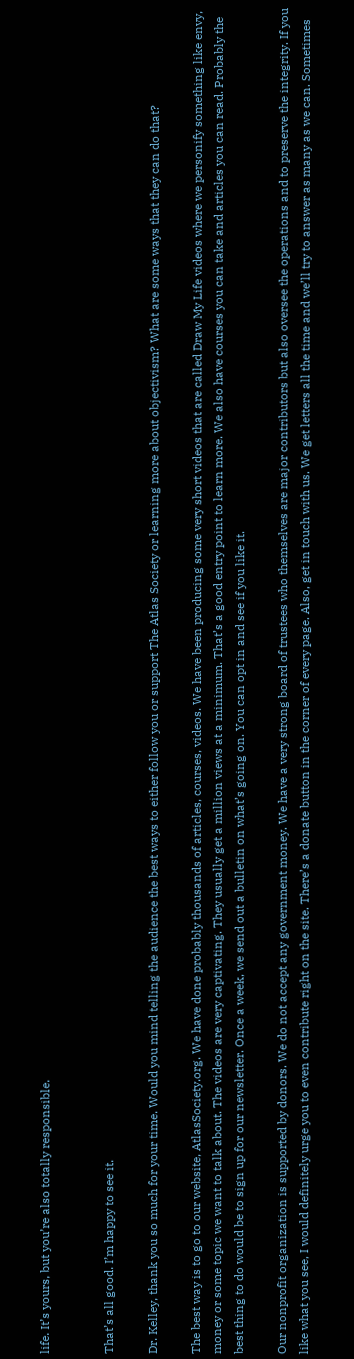life. It’s yours, but you’re also totally responsible.


That’s all good. I’m happy to see it.

Dr. Kelley, thank you so much for your time. Would you mind telling the audience the best ways to either follow you or support The Atlas Society or learning more about objectivism? What are some ways that they can do that?

The best way is to go to our website, AtlasSociety.org. We have done probably thousands of articles, courses, videos. We have been producing some very short videos that are called Draw My Life videos where we personify something like envy, money or some topic we want to talk about. The videos are very captivating. They usually get a million views at a minimum. That’s a good entry point to learn more. We also have courses you can take and articles you can read. Probably the best thing to do would be to sign up for our newsletter. Once a week, we send out a bulletin on what’s going on. You can opt in and see if you like it.

Our nonprofit organization is supported by donors. We do not accept any government money. We have a very strong board of trustees who themselves are major contributors but also oversee the operations and to preserve the integrity. If you like what you see, I would definitely urge you to even contribute right on the site. There’s a donate button in the corner of every page. Also, get in touch with us. We get letters all the time and we’ll try to answer as many as we can. Sometimes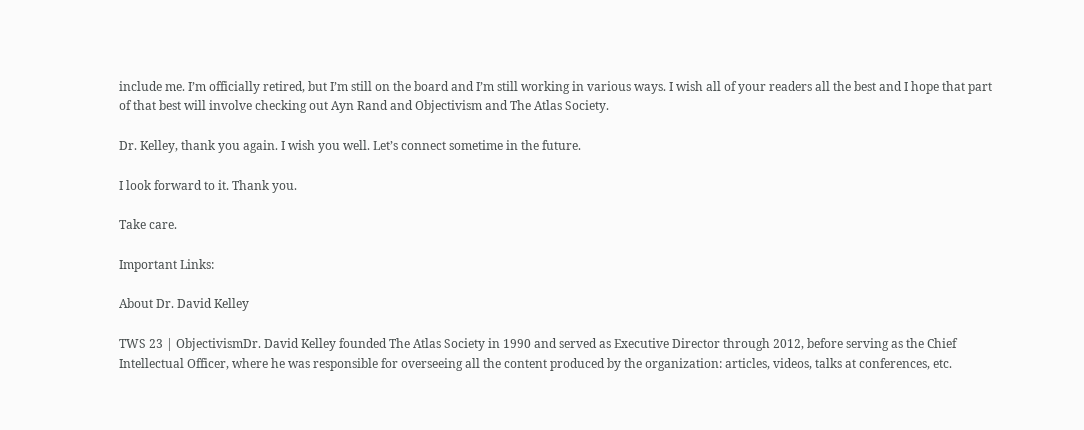include me. I’m officially retired, but I’m still on the board and I’m still working in various ways. I wish all of your readers all the best and I hope that part of that best will involve checking out Ayn Rand and Objectivism and The Atlas Society.

Dr. Kelley, thank you again. I wish you well. Let’s connect sometime in the future.

I look forward to it. Thank you.

Take care.

Important Links:

About Dr. David Kelley

TWS 23 | ObjectivismDr. David Kelley founded The Atlas Society in 1990 and served as Executive Director through 2012, before serving as the Chief Intellectual Officer, where he was responsible for overseeing all the content produced by the organization: articles, videos, talks at conferences, etc.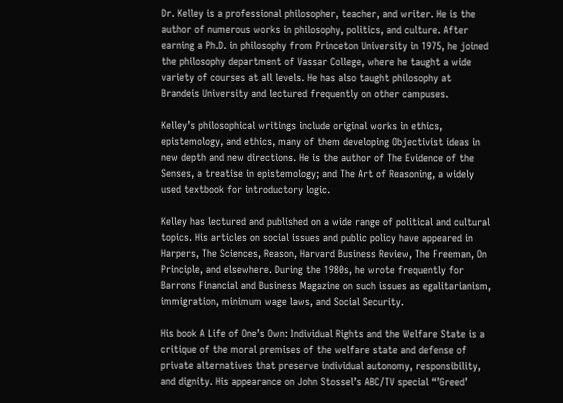Dr. Kelley is a professional philosopher, teacher, and writer. He is the author of numerous works in philosophy, politics, and culture. After earning a Ph.D. in philosophy from Princeton University in 1975, he joined the philosophy department of Vassar College, where he taught a wide variety of courses at all levels. He has also taught philosophy at Brandeis University and lectured frequently on other campuses.

Kelley’s philosophical writings include original works in ethics, epistemology, and ethics, many of them developing Objectivist ideas in new depth and new directions. He is the author of The Evidence of the Senses, a treatise in epistemology; and The Art of Reasoning, a widely used textbook for introductory logic.

Kelley has lectured and published on a wide range of political and cultural topics. His articles on social issues and public policy have appeared in Harpers, The Sciences, Reason, Harvard Business Review, The Freeman, On Principle, and elsewhere. During the 1980s, he wrote frequently for Barrons Financial and Business Magazine on such issues as egalitarianism, immigration, minimum wage laws, and Social Security.

His book A Life of One’s Own: Individual Rights and the Welfare State is a critique of the moral premises of the welfare state and defense of private alternatives that preserve individual autonomy, responsibility, and dignity. His appearance on John Stossel’s ABC/TV special “’Greed’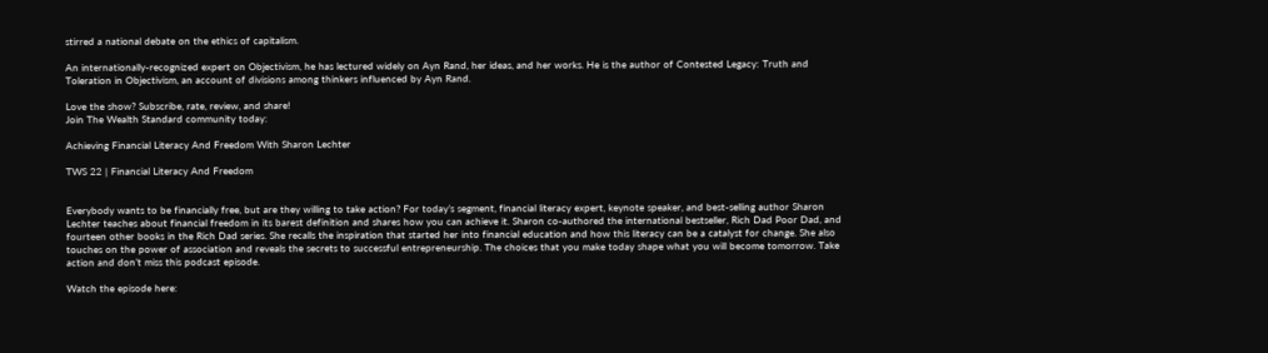stirred a national debate on the ethics of capitalism.

An internationally-recognized expert on Objectivism, he has lectured widely on Ayn Rand, her ideas, and her works. He is the author of Contested Legacy: Truth and Toleration in Objectivism, an account of divisions among thinkers influenced by Ayn Rand.

Love the show? Subscribe, rate, review, and share!
Join The Wealth Standard community today:

Achieving Financial Literacy And Freedom With Sharon Lechter

TWS 22 | Financial Literacy And Freedom


Everybody wants to be financially free, but are they willing to take action? For today’s segment, financial literacy expert, keynote speaker, and best-selling author Sharon Lechter teaches about financial freedom in its barest definition and shares how you can achieve it. Sharon co-authored the international bestseller, Rich Dad Poor Dad, and fourteen other books in the Rich Dad series. She recalls the inspiration that started her into financial education and how this literacy can be a catalyst for change. She also touches on the power of association and reveals the secrets to successful entrepreneurship. The choices that you make today shape what you will become tomorrow. Take action and don’t miss this podcast episode.

Watch the episode here: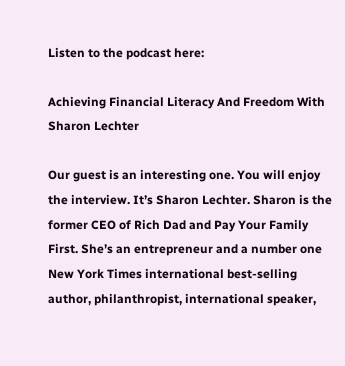Listen to the podcast here:

Achieving Financial Literacy And Freedom With Sharon Lechter

Our guest is an interesting one. You will enjoy the interview. It’s Sharon Lechter. Sharon is the former CEO of Rich Dad and Pay Your Family First. She’s an entrepreneur and a number one New York Times international best-selling author, philanthropist, international speaker,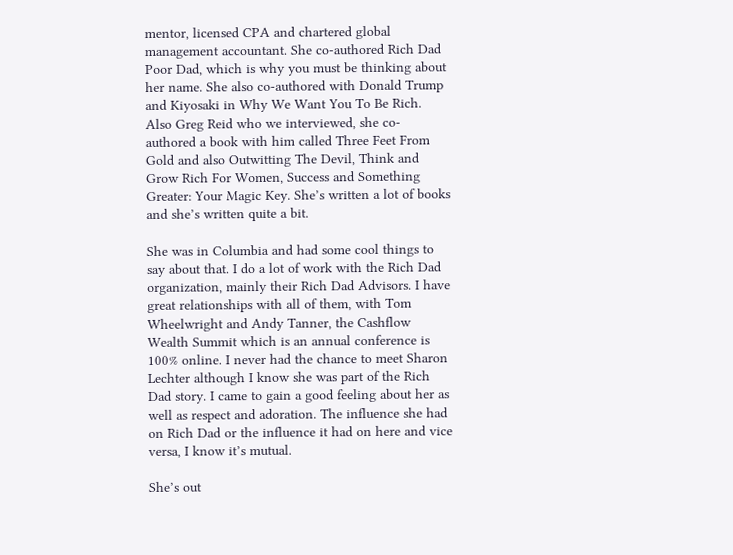mentor, licensed CPA and chartered global management accountant. She co-authored Rich Dad Poor Dad, which is why you must be thinking about her name. She also co-authored with Donald Trump and Kiyosaki in Why We Want You To Be Rich. Also Greg Reid who we interviewed, she co-authored a book with him called Three Feet From Gold and also Outwitting The Devil, Think and Grow Rich For Women, Success and Something Greater: Your Magic Key. She’s written a lot of books and she’s written quite a bit.

She was in Columbia and had some cool things to say about that. I do a lot of work with the Rich Dad organization, mainly their Rich Dad Advisors. I have great relationships with all of them, with Tom Wheelwright and Andy Tanner, the Cashflow Wealth Summit which is an annual conference is 100% online. I never had the chance to meet Sharon Lechter although I know she was part of the Rich Dad story. I came to gain a good feeling about her as well as respect and adoration. The influence she had on Rich Dad or the influence it had on here and vice versa, I know it’s mutual.

She’s out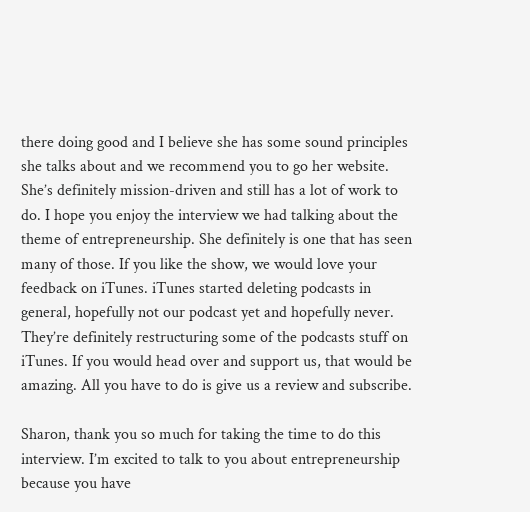there doing good and I believe she has some sound principles she talks about and we recommend you to go her website. She’s definitely mission-driven and still has a lot of work to do. I hope you enjoy the interview we had talking about the theme of entrepreneurship. She definitely is one that has seen many of those. If you like the show, we would love your feedback on iTunes. iTunes started deleting podcasts in general, hopefully not our podcast yet and hopefully never. They’re definitely restructuring some of the podcasts stuff on iTunes. If you would head over and support us, that would be amazing. All you have to do is give us a review and subscribe.

Sharon, thank you so much for taking the time to do this interview. I’m excited to talk to you about entrepreneurship because you have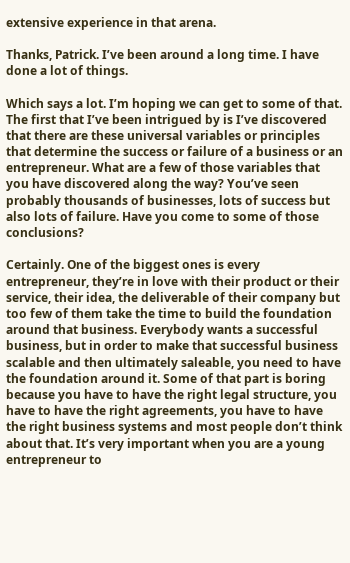extensive experience in that arena.

Thanks, Patrick. I’ve been around a long time. I have done a lot of things.

Which says a lot. I’m hoping we can get to some of that. The first that I’ve been intrigued by is I’ve discovered that there are these universal variables or principles that determine the success or failure of a business or an entrepreneur. What are a few of those variables that you have discovered along the way? You’ve seen probably thousands of businesses, lots of success but also lots of failure. Have you come to some of those conclusions?

Certainly. One of the biggest ones is every entrepreneur, they’re in love with their product or their service, their idea, the deliverable of their company but too few of them take the time to build the foundation around that business. Everybody wants a successful business, but in order to make that successful business scalable and then ultimately saleable, you need to have the foundation around it. Some of that part is boring because you have to have the right legal structure, you have to have the right agreements, you have to have the right business systems and most people don’t think about that. It’s very important when you are a young entrepreneur to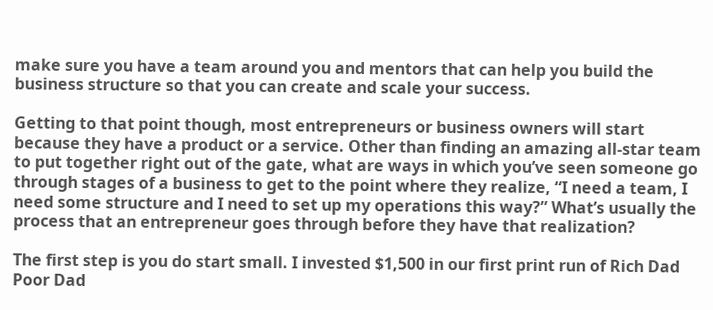make sure you have a team around you and mentors that can help you build the business structure so that you can create and scale your success.

Getting to that point though, most entrepreneurs or business owners will start because they have a product or a service. Other than finding an amazing all-star team to put together right out of the gate, what are ways in which you’ve seen someone go through stages of a business to get to the point where they realize, “I need a team, I need some structure and I need to set up my operations this way?” What’s usually the process that an entrepreneur goes through before they have that realization?

The first step is you do start small. I invested $1,500 in our first print run of Rich Dad Poor Dad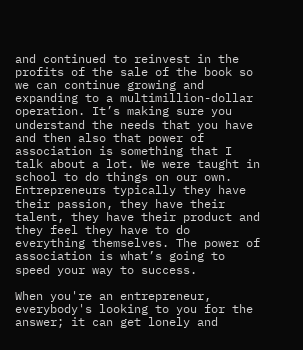and continued to reinvest in the profits of the sale of the book so we can continue growing and expanding to a multimillion-dollar operation. It’s making sure you understand the needs that you have and then also that power of association is something that I talk about a lot. We were taught in school to do things on our own. Entrepreneurs typically they have their passion, they have their talent, they have their product and they feel they have to do everything themselves. The power of association is what’s going to speed your way to success.

When you're an entrepreneur, everybody's looking to you for the answer; it can get lonely and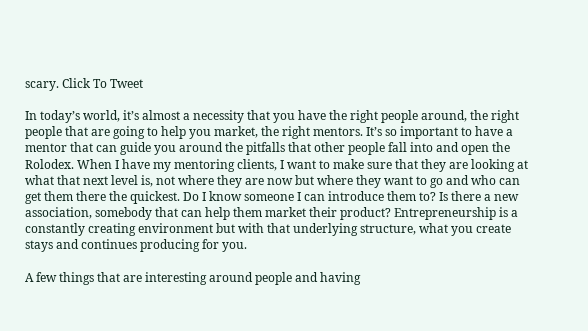scary. Click To Tweet

In today’s world, it’s almost a necessity that you have the right people around, the right people that are going to help you market, the right mentors. It’s so important to have a mentor that can guide you around the pitfalls that other people fall into and open the Rolodex. When I have my mentoring clients, I want to make sure that they are looking at what that next level is, not where they are now but where they want to go and who can get them there the quickest. Do I know someone I can introduce them to? Is there a new association, somebody that can help them market their product? Entrepreneurship is a constantly creating environment but with that underlying structure, what you create stays and continues producing for you.

A few things that are interesting around people and having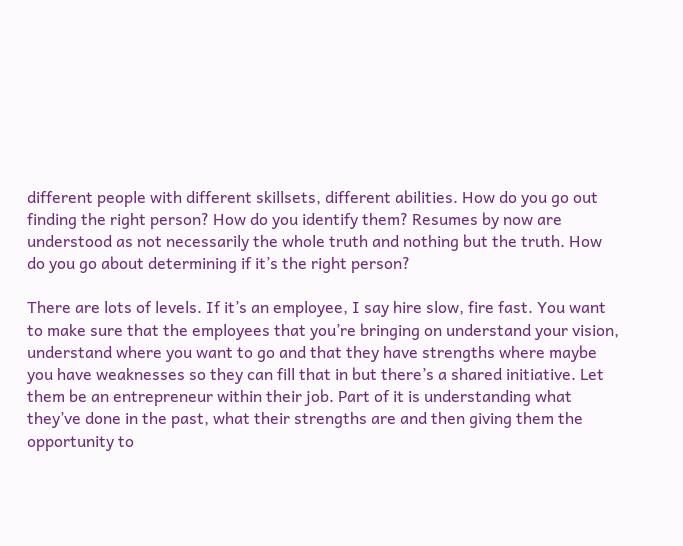different people with different skillsets, different abilities. How do you go out finding the right person? How do you identify them? Resumes by now are understood as not necessarily the whole truth and nothing but the truth. How do you go about determining if it’s the right person?

There are lots of levels. If it’s an employee, I say hire slow, fire fast. You want to make sure that the employees that you’re bringing on understand your vision, understand where you want to go and that they have strengths where maybe you have weaknesses so they can fill that in but there’s a shared initiative. Let them be an entrepreneur within their job. Part of it is understanding what they’ve done in the past, what their strengths are and then giving them the opportunity to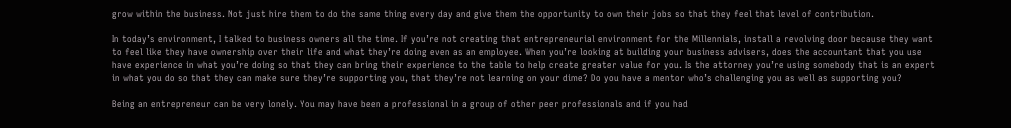grow within the business. Not just hire them to do the same thing every day and give them the opportunity to own their jobs so that they feel that level of contribution.

In today’s environment, I talked to business owners all the time. If you’re not creating that entrepreneurial environment for the Millennials, install a revolving door because they want to feel like they have ownership over their life and what they’re doing even as an employee. When you’re looking at building your business advisers, does the accountant that you use have experience in what you’re doing so that they can bring their experience to the table to help create greater value for you. Is the attorney you’re using somebody that is an expert in what you do so that they can make sure they’re supporting you, that they’re not learning on your dime? Do you have a mentor who’s challenging you as well as supporting you?

Being an entrepreneur can be very lonely. You may have been a professional in a group of other peer professionals and if you had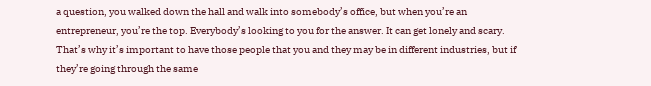a question, you walked down the hall and walk into somebody’s office, but when you’re an entrepreneur, you’re the top. Everybody’s looking to you for the answer. It can get lonely and scary. That’s why it’s important to have those people that you and they may be in different industries, but if they’re going through the same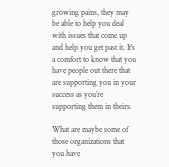growing pains, they may be able to help you deal with issues that come up and help you get past it. It’s a comfort to know that you have people out there that are supporting you in your success as you’re supporting them in theirs.

What are maybe some of those organizations that you have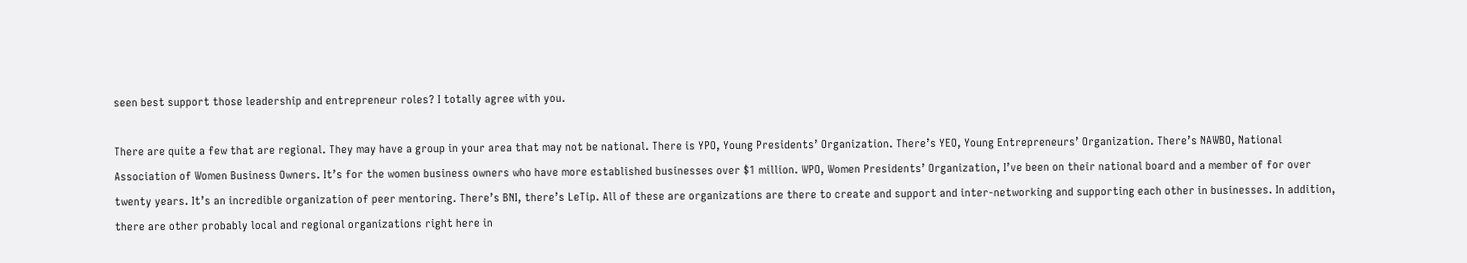seen best support those leadership and entrepreneur roles? I totally agree with you.

There are quite a few that are regional. They may have a group in your area that may not be national. There is YPO, Young Presidents’ Organization. There’s YEO, Young Entrepreneurs’ Organization. There’s NAWBO, National Association of Women Business Owners. It’s for the women business owners who have more established businesses over $1 million. WPO, Women Presidents’ Organization, I’ve been on their national board and a member of for over twenty years. It’s an incredible organization of peer mentoring. There’s BNI, there’s LeTip. All of these are organizations are there to create and support and inter-networking and supporting each other in businesses. In addition, there are other probably local and regional organizations right here in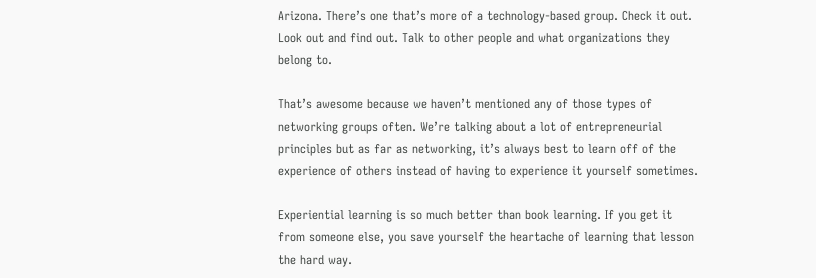Arizona. There’s one that’s more of a technology-based group. Check it out. Look out and find out. Talk to other people and what organizations they belong to.

That’s awesome because we haven’t mentioned any of those types of networking groups often. We’re talking about a lot of entrepreneurial principles but as far as networking, it’s always best to learn off of the experience of others instead of having to experience it yourself sometimes.

Experiential learning is so much better than book learning. If you get it from someone else, you save yourself the heartache of learning that lesson the hard way.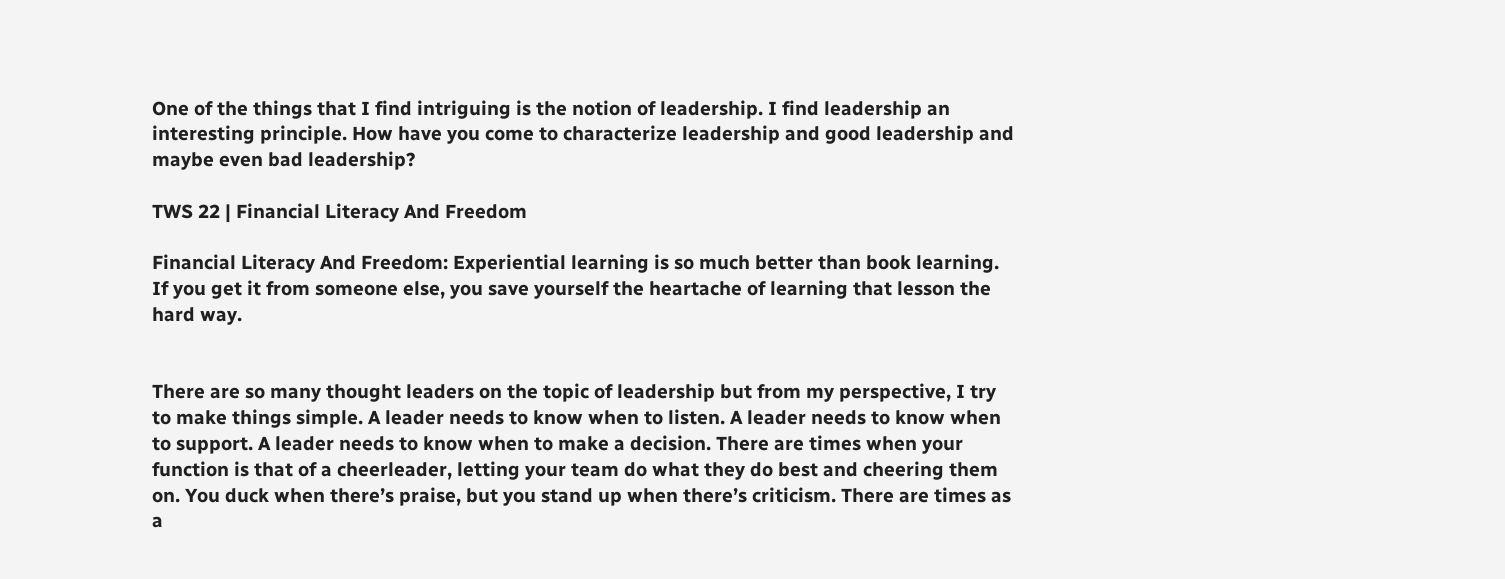One of the things that I find intriguing is the notion of leadership. I find leadership an interesting principle. How have you come to characterize leadership and good leadership and maybe even bad leadership?

TWS 22 | Financial Literacy And Freedom

Financial Literacy And Freedom: Experiential learning is so much better than book learning. If you get it from someone else, you save yourself the heartache of learning that lesson the hard way.


There are so many thought leaders on the topic of leadership but from my perspective, I try to make things simple. A leader needs to know when to listen. A leader needs to know when to support. A leader needs to know when to make a decision. There are times when your function is that of a cheerleader, letting your team do what they do best and cheering them on. You duck when there’s praise, but you stand up when there’s criticism. There are times as a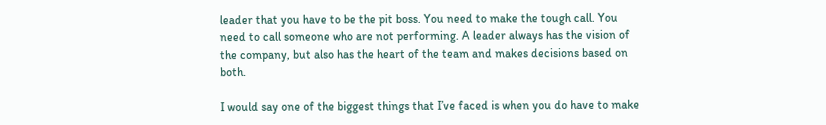leader that you have to be the pit boss. You need to make the tough call. You need to call someone who are not performing. A leader always has the vision of the company, but also has the heart of the team and makes decisions based on both.

I would say one of the biggest things that I’ve faced is when you do have to make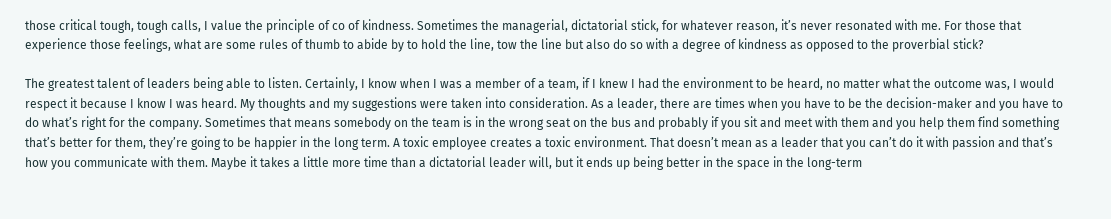those critical tough, tough calls, I value the principle of co of kindness. Sometimes the managerial, dictatorial stick, for whatever reason, it’s never resonated with me. For those that experience those feelings, what are some rules of thumb to abide by to hold the line, tow the line but also do so with a degree of kindness as opposed to the proverbial stick?

The greatest talent of leaders being able to listen. Certainly, I know when I was a member of a team, if I knew I had the environment to be heard, no matter what the outcome was, I would respect it because I know I was heard. My thoughts and my suggestions were taken into consideration. As a leader, there are times when you have to be the decision-maker and you have to do what’s right for the company. Sometimes that means somebody on the team is in the wrong seat on the bus and probably if you sit and meet with them and you help them find something that’s better for them, they’re going to be happier in the long term. A toxic employee creates a toxic environment. That doesn’t mean as a leader that you can’t do it with passion and that’s how you communicate with them. Maybe it takes a little more time than a dictatorial leader will, but it ends up being better in the space in the long-term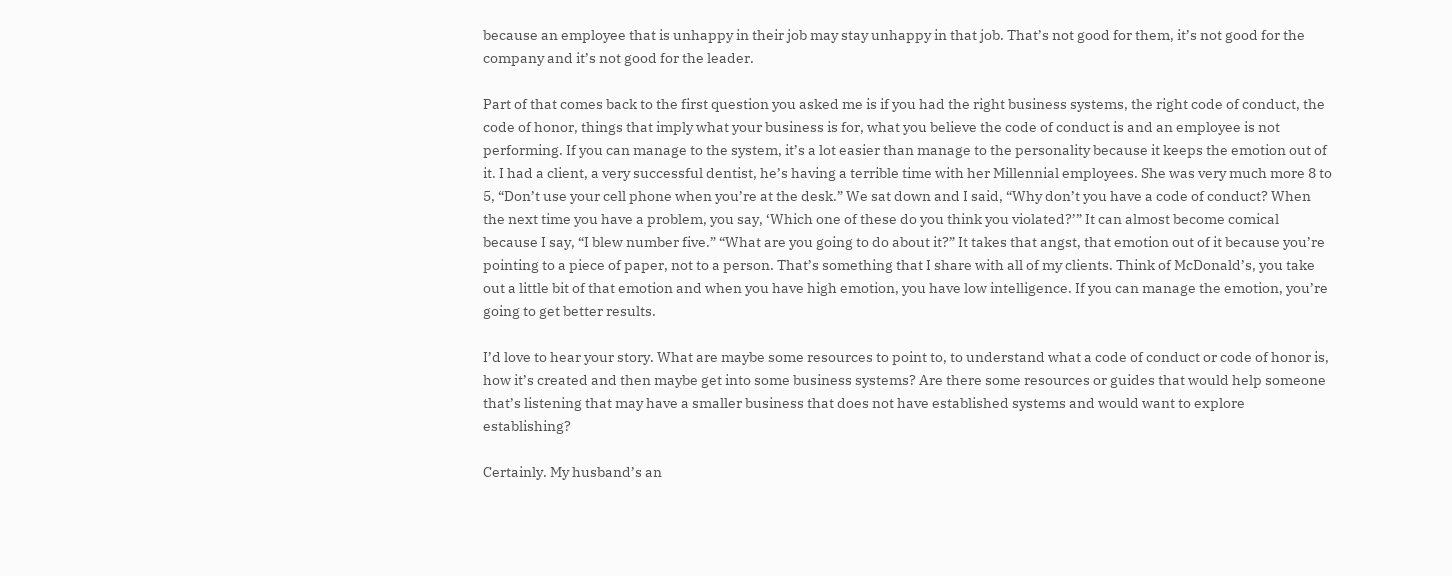because an employee that is unhappy in their job may stay unhappy in that job. That’s not good for them, it’s not good for the company and it’s not good for the leader.

Part of that comes back to the first question you asked me is if you had the right business systems, the right code of conduct, the code of honor, things that imply what your business is for, what you believe the code of conduct is and an employee is not performing. If you can manage to the system, it’s a lot easier than manage to the personality because it keeps the emotion out of it. I had a client, a very successful dentist, he’s having a terrible time with her Millennial employees. She was very much more 8 to 5, “Don’t use your cell phone when you’re at the desk.” We sat down and I said, “Why don’t you have a code of conduct? When the next time you have a problem, you say, ‘Which one of these do you think you violated?’” It can almost become comical because I say, “I blew number five.” “What are you going to do about it?” It takes that angst, that emotion out of it because you’re pointing to a piece of paper, not to a person. That’s something that I share with all of my clients. Think of McDonald’s, you take out a little bit of that emotion and when you have high emotion, you have low intelligence. If you can manage the emotion, you’re going to get better results.

I’d love to hear your story. What are maybe some resources to point to, to understand what a code of conduct or code of honor is, how it’s created and then maybe get into some business systems? Are there some resources or guides that would help someone that’s listening that may have a smaller business that does not have established systems and would want to explore establishing?

Certainly. My husband’s an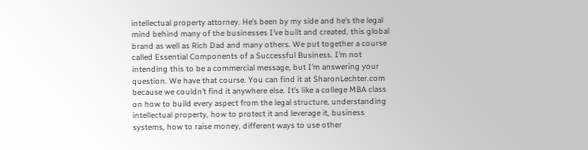intellectual property attorney. He’s been by my side and he’s the legal mind behind many of the businesses I’ve built and created, this global brand as well as Rich Dad and many others. We put together a course called Essential Components of a Successful Business. I’m not intending this to be a commercial message, but I’m answering your question. We have that course. You can find it at SharonLechter.com because we couldn’t find it anywhere else. It’s like a college MBA class on how to build every aspect from the legal structure, understanding intellectual property, how to protect it and leverage it, business systems, how to raise money, different ways to use other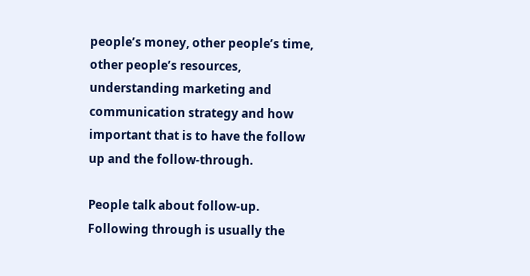people’s money, other people’s time, other people’s resources, understanding marketing and communication strategy and how important that is to have the follow up and the follow-through.

People talk about follow-up. Following through is usually the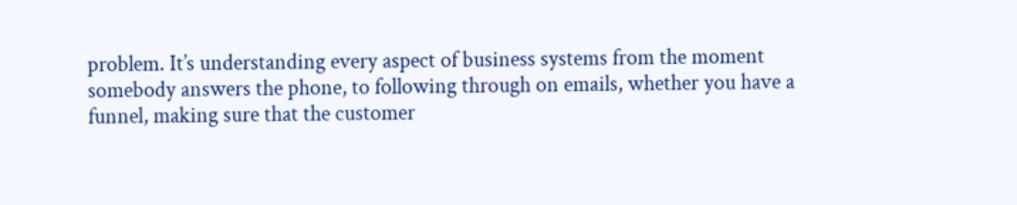problem. It’s understanding every aspect of business systems from the moment somebody answers the phone, to following through on emails, whether you have a funnel, making sure that the customer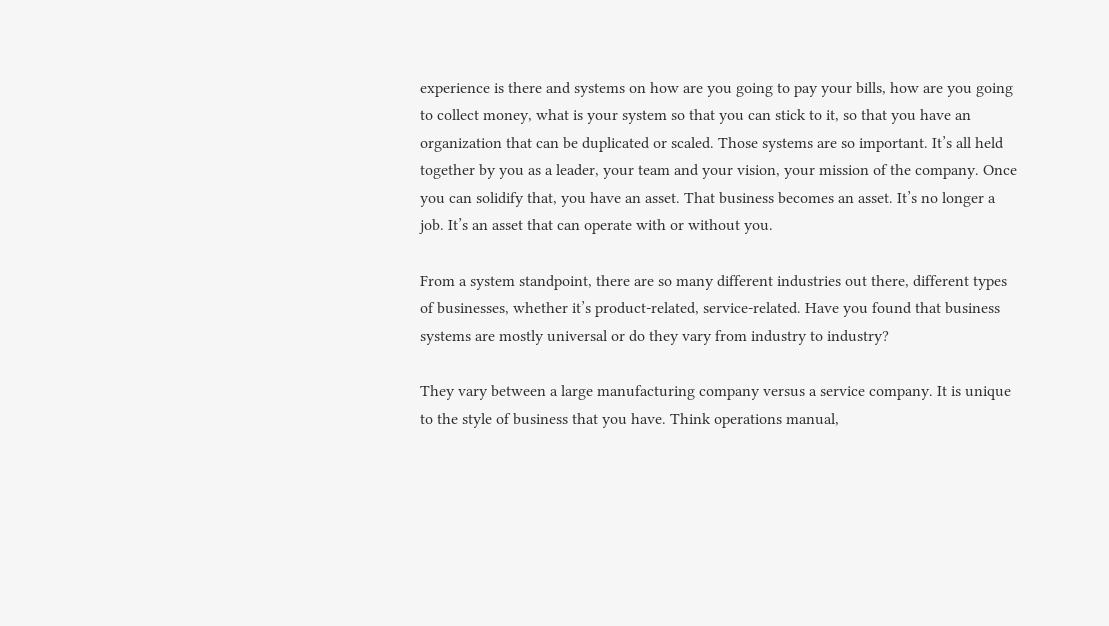experience is there and systems on how are you going to pay your bills, how are you going to collect money, what is your system so that you can stick to it, so that you have an organization that can be duplicated or scaled. Those systems are so important. It’s all held together by you as a leader, your team and your vision, your mission of the company. Once you can solidify that, you have an asset. That business becomes an asset. It’s no longer a job. It’s an asset that can operate with or without you.

From a system standpoint, there are so many different industries out there, different types of businesses, whether it’s product-related, service-related. Have you found that business systems are mostly universal or do they vary from industry to industry?

They vary between a large manufacturing company versus a service company. It is unique to the style of business that you have. Think operations manual,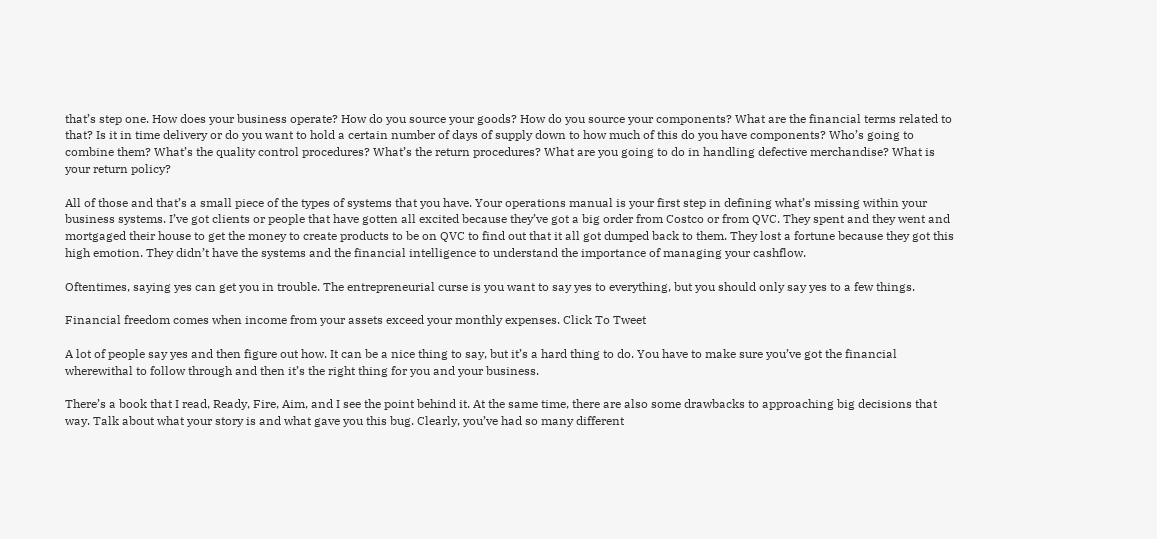that’s step one. How does your business operate? How do you source your goods? How do you source your components? What are the financial terms related to that? Is it in time delivery or do you want to hold a certain number of days of supply down to how much of this do you have components? Who’s going to combine them? What’s the quality control procedures? What’s the return procedures? What are you going to do in handling defective merchandise? What is your return policy?

All of those and that’s a small piece of the types of systems that you have. Your operations manual is your first step in defining what’s missing within your business systems. I’ve got clients or people that have gotten all excited because they’ve got a big order from Costco or from QVC. They spent and they went and mortgaged their house to get the money to create products to be on QVC to find out that it all got dumped back to them. They lost a fortune because they got this high emotion. They didn’t have the systems and the financial intelligence to understand the importance of managing your cashflow.

Oftentimes, saying yes can get you in trouble. The entrepreneurial curse is you want to say yes to everything, but you should only say yes to a few things.

Financial freedom comes when income from your assets exceed your monthly expenses. Click To Tweet

A lot of people say yes and then figure out how. It can be a nice thing to say, but it’s a hard thing to do. You have to make sure you’ve got the financial wherewithal to follow through and then it’s the right thing for you and your business.

There’s a book that I read, Ready, Fire, Aim, and I see the point behind it. At the same time, there are also some drawbacks to approaching big decisions that way. Talk about what your story is and what gave you this bug. Clearly, you’ve had so many different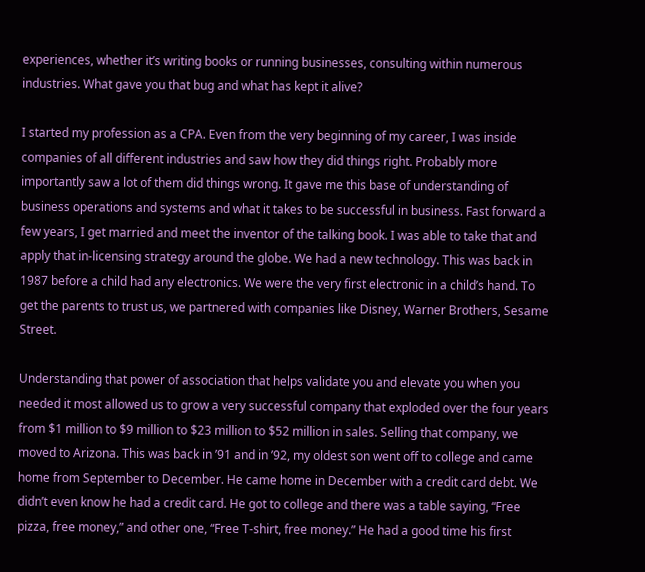experiences, whether it’s writing books or running businesses, consulting within numerous industries. What gave you that bug and what has kept it alive?

I started my profession as a CPA. Even from the very beginning of my career, I was inside companies of all different industries and saw how they did things right. Probably more importantly saw a lot of them did things wrong. It gave me this base of understanding of business operations and systems and what it takes to be successful in business. Fast forward a few years, I get married and meet the inventor of the talking book. I was able to take that and apply that in-licensing strategy around the globe. We had a new technology. This was back in 1987 before a child had any electronics. We were the very first electronic in a child’s hand. To get the parents to trust us, we partnered with companies like Disney, Warner Brothers, Sesame Street.

Understanding that power of association that helps validate you and elevate you when you needed it most allowed us to grow a very successful company that exploded over the four years from $1 million to $9 million to $23 million to $52 million in sales. Selling that company, we moved to Arizona. This was back in ’91 and in ’92, my oldest son went off to college and came home from September to December. He came home in December with a credit card debt. We didn’t even know he had a credit card. He got to college and there was a table saying, “Free pizza, free money,” and other one, “Free T-shirt, free money.” He had a good time his first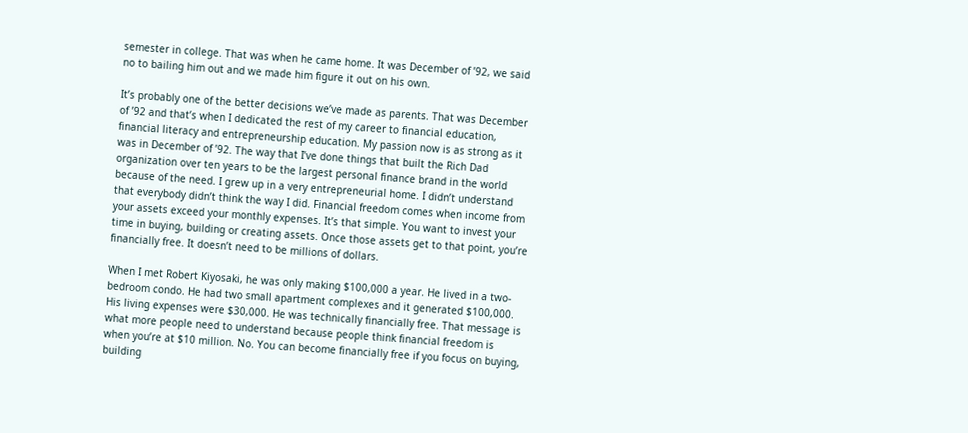semester in college. That was when he came home. It was December of ’92, we said no to bailing him out and we made him figure it out on his own.

It’s probably one of the better decisions we’ve made as parents. That was December of ’92 and that’s when I dedicated the rest of my career to financial education, financial literacy and entrepreneurship education. My passion now is as strong as it was in December of ’92. The way that I’ve done things that built the Rich Dad organization over ten years to be the largest personal finance brand in the world because of the need. I grew up in a very entrepreneurial home. I didn’t understand that everybody didn’t think the way I did. Financial freedom comes when income from your assets exceed your monthly expenses. It’s that simple. You want to invest your time in buying, building or creating assets. Once those assets get to that point, you’re financially free. It doesn’t need to be millions of dollars.

When I met Robert Kiyosaki, he was only making $100,000 a year. He lived in a two-bedroom condo. He had two small apartment complexes and it generated $100,000. His living expenses were $30,000. He was technically financially free. That message is what more people need to understand because people think financial freedom is when you’re at $10 million. No. You can become financially free if you focus on buying, building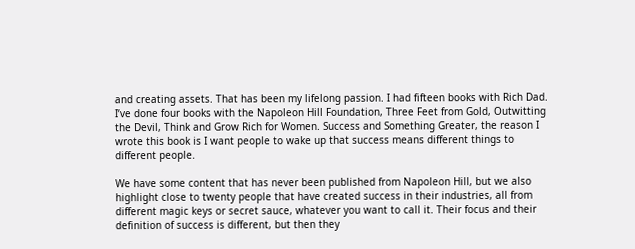and creating assets. That has been my lifelong passion. I had fifteen books with Rich Dad. I’ve done four books with the Napoleon Hill Foundation, Three Feet from Gold, Outwitting the Devil, Think and Grow Rich for Women. Success and Something Greater, the reason I wrote this book is I want people to wake up that success means different things to different people.

We have some content that has never been published from Napoleon Hill, but we also highlight close to twenty people that have created success in their industries, all from different magic keys or secret sauce, whatever you want to call it. Their focus and their definition of success is different, but then they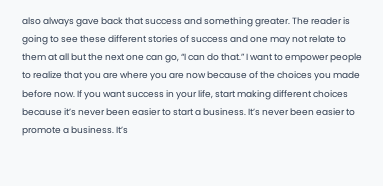also always gave back that success and something greater. The reader is going to see these different stories of success and one may not relate to them at all but the next one can go, “I can do that.” I want to empower people to realize that you are where you are now because of the choices you made before now. If you want success in your life, start making different choices because it’s never been easier to start a business. It’s never been easier to promote a business. It’s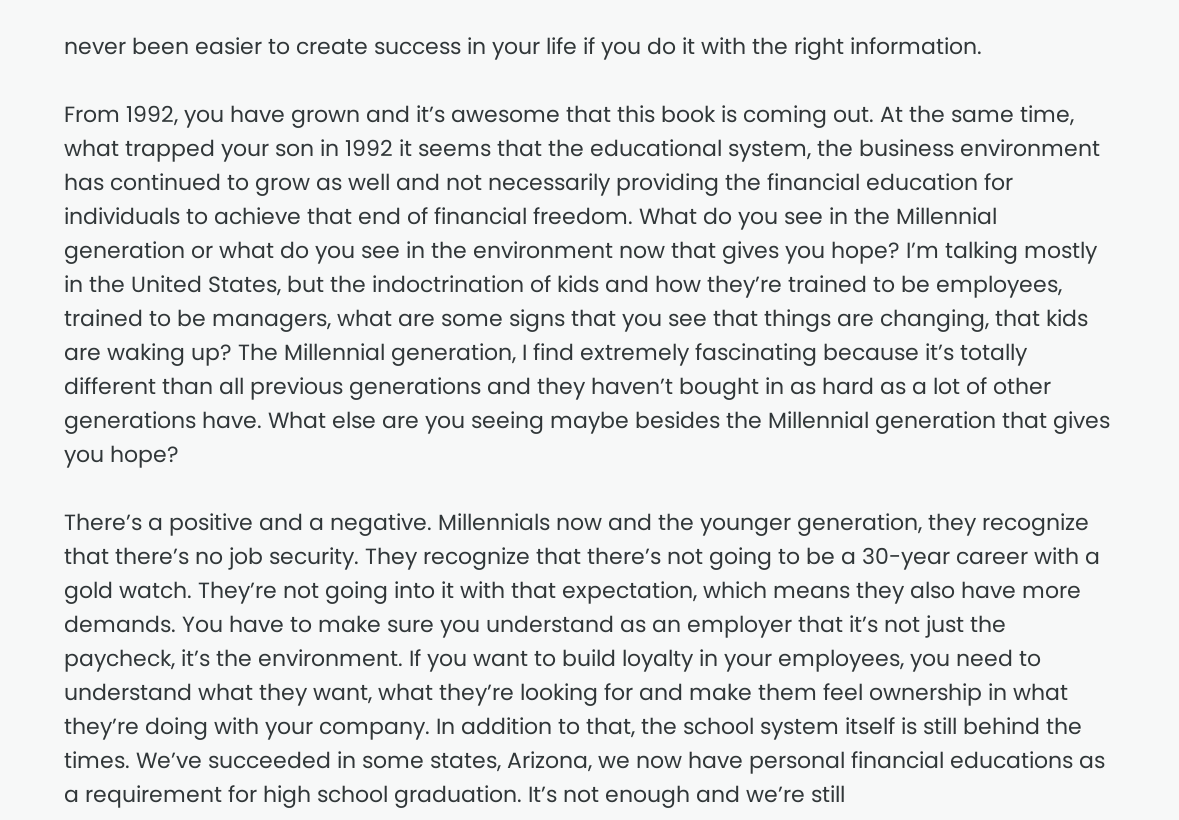never been easier to create success in your life if you do it with the right information.

From 1992, you have grown and it’s awesome that this book is coming out. At the same time, what trapped your son in 1992 it seems that the educational system, the business environment has continued to grow as well and not necessarily providing the financial education for individuals to achieve that end of financial freedom. What do you see in the Millennial generation or what do you see in the environment now that gives you hope? I’m talking mostly in the United States, but the indoctrination of kids and how they’re trained to be employees, trained to be managers, what are some signs that you see that things are changing, that kids are waking up? The Millennial generation, I find extremely fascinating because it’s totally different than all previous generations and they haven’t bought in as hard as a lot of other generations have. What else are you seeing maybe besides the Millennial generation that gives you hope?

There’s a positive and a negative. Millennials now and the younger generation, they recognize that there’s no job security. They recognize that there’s not going to be a 30-year career with a gold watch. They’re not going into it with that expectation, which means they also have more demands. You have to make sure you understand as an employer that it’s not just the paycheck, it’s the environment. If you want to build loyalty in your employees, you need to understand what they want, what they’re looking for and make them feel ownership in what they’re doing with your company. In addition to that, the school system itself is still behind the times. We’ve succeeded in some states, Arizona, we now have personal financial educations as a requirement for high school graduation. It’s not enough and we’re still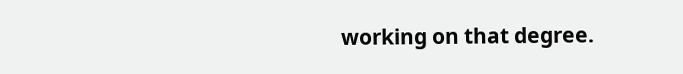working on that degree.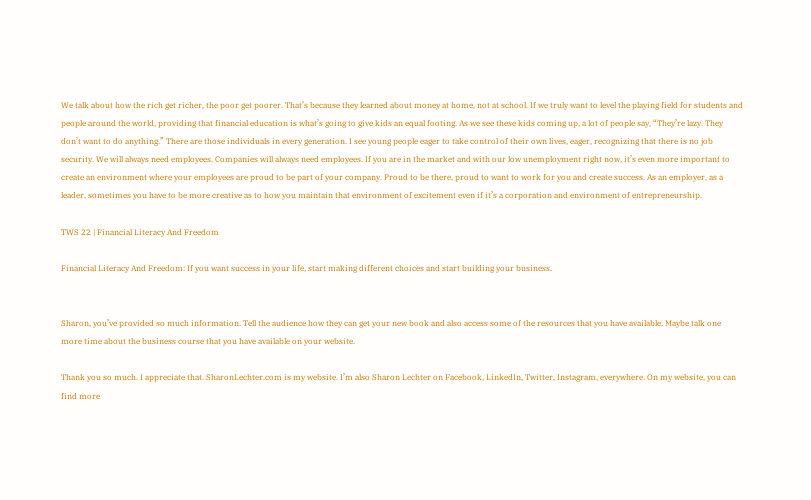We talk about how the rich get richer, the poor get poorer. That’s because they learned about money at home, not at school. If we truly want to level the playing field for students and people around the world, providing that financial education is what’s going to give kids an equal footing. As we see these kids coming up, a lot of people say, “They’re lazy. They don’t want to do anything.” There are those individuals in every generation. I see young people eager to take control of their own lives, eager, recognizing that there is no job security. We will always need employees. Companies will always need employees. If you are in the market and with our low unemployment right now, it’s even more important to create an environment where your employees are proud to be part of your company. Proud to be there, proud to want to work for you and create success. As an employer, as a leader, sometimes you have to be more creative as to how you maintain that environment of excitement even if it’s a corporation and environment of entrepreneurship.

TWS 22 | Financial Literacy And Freedom

Financial Literacy And Freedom: If you want success in your life, start making different choices and start building your business.


Sharon, you’ve provided so much information. Tell the audience how they can get your new book and also access some of the resources that you have available. Maybe talk one more time about the business course that you have available on your website.

Thank you so much. I appreciate that. SharonLechter.com is my website. I’m also Sharon Lechter on Facebook, LinkedIn, Twitter, Instagram, everywhere. On my website, you can find more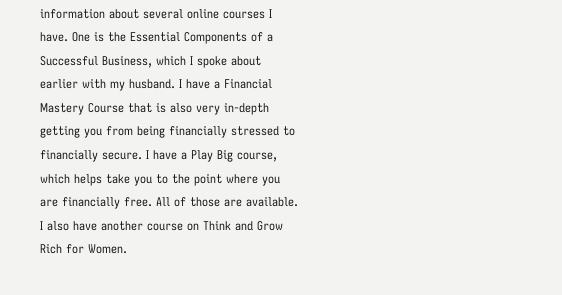information about several online courses I have. One is the Essential Components of a Successful Business, which I spoke about earlier with my husband. I have a Financial Mastery Course that is also very in-depth getting you from being financially stressed to financially secure. I have a Play Big course, which helps take you to the point where you are financially free. All of those are available. I also have another course on Think and Grow Rich for Women.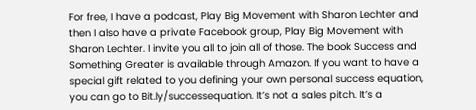For free, I have a podcast, Play Big Movement with Sharon Lechter and then I also have a private Facebook group, Play Big Movement with Sharon Lechter. I invite you all to join all of those. The book Success and Something Greater is available through Amazon. If you want to have a special gift related to you defining your own personal success equation, you can go to Bit.ly/successequation. It’s not a sales pitch. It’s a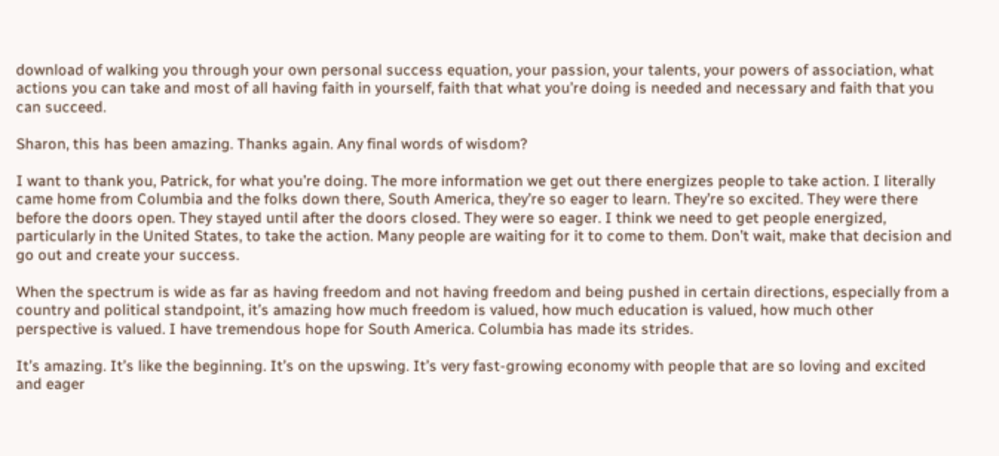download of walking you through your own personal success equation, your passion, your talents, your powers of association, what actions you can take and most of all having faith in yourself, faith that what you’re doing is needed and necessary and faith that you can succeed.

Sharon, this has been amazing. Thanks again. Any final words of wisdom?

I want to thank you, Patrick, for what you’re doing. The more information we get out there energizes people to take action. I literally came home from Columbia and the folks down there, South America, they’re so eager to learn. They’re so excited. They were there before the doors open. They stayed until after the doors closed. They were so eager. I think we need to get people energized, particularly in the United States, to take the action. Many people are waiting for it to come to them. Don’t wait, make that decision and go out and create your success.

When the spectrum is wide as far as having freedom and not having freedom and being pushed in certain directions, especially from a country and political standpoint, it’s amazing how much freedom is valued, how much education is valued, how much other perspective is valued. I have tremendous hope for South America. Columbia has made its strides.

It’s amazing. It’s like the beginning. It’s on the upswing. It’s very fast-growing economy with people that are so loving and excited and eager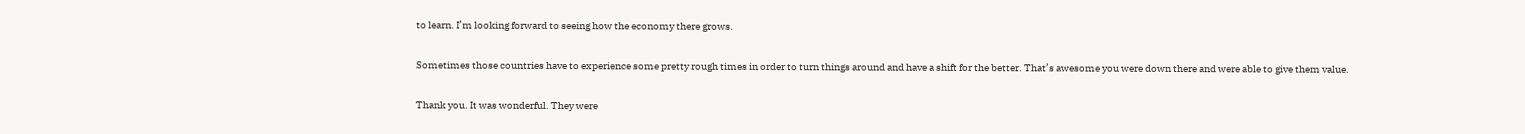to learn. I’m looking forward to seeing how the economy there grows.

Sometimes those countries have to experience some pretty rough times in order to turn things around and have a shift for the better. That’s awesome you were down there and were able to give them value.

Thank you. It was wonderful. They were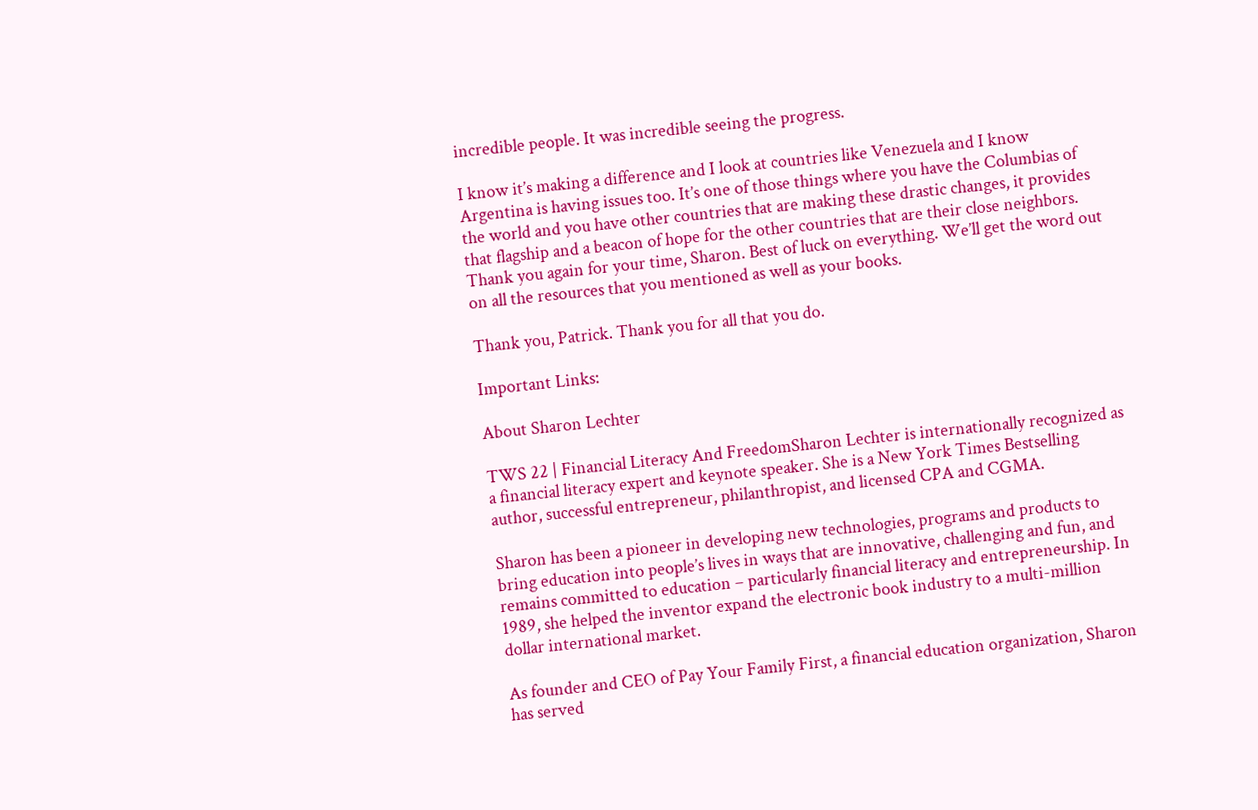incredible people. It was incredible seeing the progress.

I know it’s making a difference and I look at countries like Venezuela and I know Argentina is having issues too. It’s one of those things where you have the Columbias of the world and you have other countries that are making these drastic changes, it provides that flagship and a beacon of hope for the other countries that are their close neighbors. Thank you again for your time, Sharon. Best of luck on everything. We’ll get the word out on all the resources that you mentioned as well as your books.

Thank you, Patrick. Thank you for all that you do.

Important Links:

About Sharon Lechter

TWS 22 | Financial Literacy And FreedomSharon Lechter is internationally recognized as a financial literacy expert and keynote speaker. She is a New York Times Bestselling author, successful entrepreneur, philanthropist, and licensed CPA and CGMA.

Sharon has been a pioneer in developing new technologies, programs and products to bring education into people’s lives in ways that are innovative, challenging and fun, and remains committed to education – particularly financial literacy and entrepreneurship. In 1989, she helped the inventor expand the electronic book industry to a multi-million dollar international market.

As founder and CEO of Pay Your Family First, a financial education organization, Sharon has served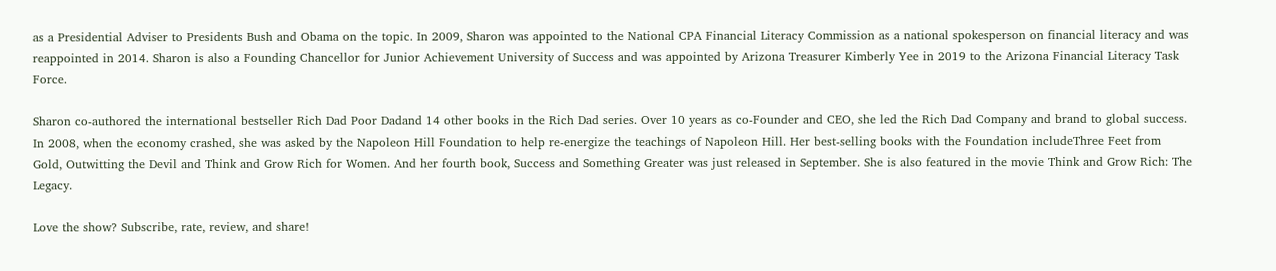as a Presidential Adviser to Presidents Bush and Obama on the topic. In 2009, Sharon was appointed to the National CPA Financial Literacy Commission as a national spokesperson on financial literacy and was reappointed in 2014. Sharon is also a Founding Chancellor for Junior Achievement University of Success and was appointed by Arizona Treasurer Kimberly Yee in 2019 to the Arizona Financial Literacy Task Force.

Sharon co-authored the international bestseller Rich Dad Poor Dadand 14 other books in the Rich Dad series. Over 10 years as co-Founder and CEO, she led the Rich Dad Company and brand to global success. In 2008, when the economy crashed, she was asked by the Napoleon Hill Foundation to help re-energize the teachings of Napoleon Hill. Her best-selling books with the Foundation includeThree Feet from Gold, Outwitting the Devil and Think and Grow Rich for Women. And her fourth book, Success and Something Greater was just released in September. She is also featured in the movie Think and Grow Rich: The Legacy.

Love the show? Subscribe, rate, review, and share!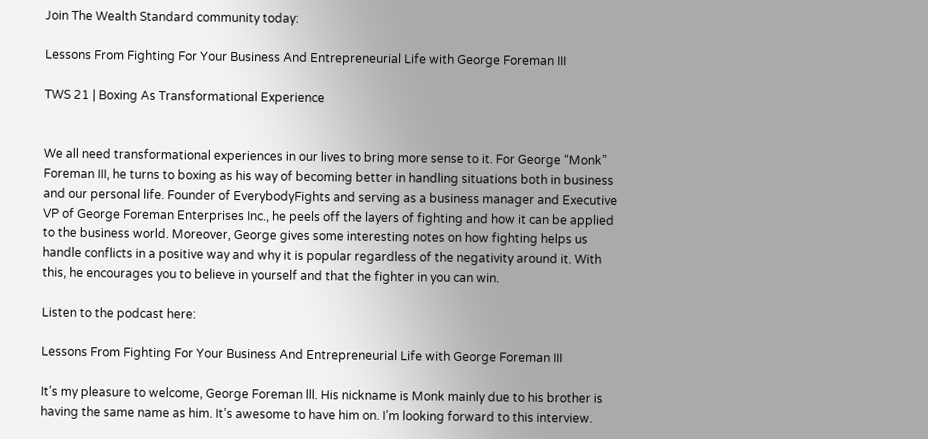Join The Wealth Standard community today:

Lessons From Fighting For Your Business And Entrepreneurial Life with George Foreman III

TWS 21 | Boxing As Transformational Experience


We all need transformational experiences in our lives to bring more sense to it. For George “Monk” Foreman III, he turns to boxing as his way of becoming better in handling situations both in business and our personal life. Founder of EverybodyFights and serving as a business manager and Executive VP of George Foreman Enterprises Inc., he peels off the layers of fighting and how it can be applied to the business world. Moreover, George gives some interesting notes on how fighting helps us handle conflicts in a positive way and why it is popular regardless of the negativity around it. With this, he encourages you to believe in yourself and that the fighter in you can win.

Listen to the podcast here:

Lessons From Fighting For Your Business And Entrepreneurial Life with George Foreman III

It’s my pleasure to welcome, George Foreman lll. His nickname is Monk mainly due to his brother is having the same name as him. It’s awesome to have him on. I’m looking forward to this interview.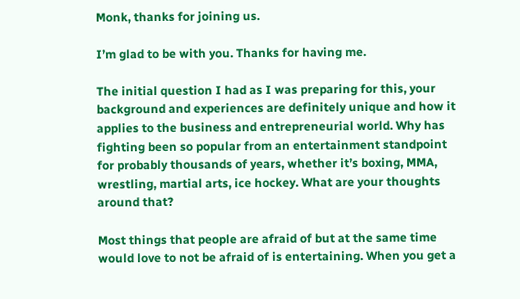Monk, thanks for joining us.

I’m glad to be with you. Thanks for having me.

The initial question I had as I was preparing for this, your background and experiences are definitely unique and how it applies to the business and entrepreneurial world. Why has fighting been so popular from an entertainment standpoint for probably thousands of years, whether it’s boxing, MMA, wrestling, martial arts, ice hockey. What are your thoughts around that?

Most things that people are afraid of but at the same time would love to not be afraid of is entertaining. When you get a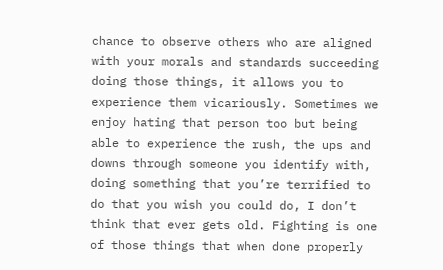chance to observe others who are aligned with your morals and standards succeeding doing those things, it allows you to experience them vicariously. Sometimes we enjoy hating that person too but being able to experience the rush, the ups and downs through someone you identify with, doing something that you’re terrified to do that you wish you could do, I don’t think that ever gets old. Fighting is one of those things that when done properly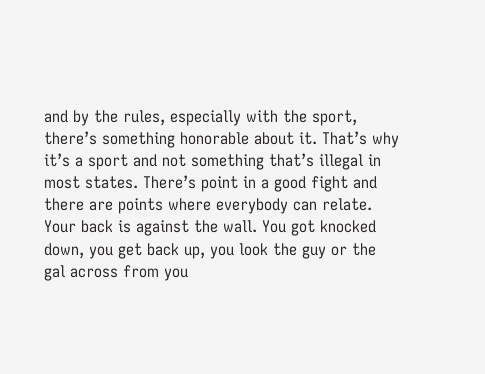and by the rules, especially with the sport, there’s something honorable about it. That’s why it’s a sport and not something that’s illegal in most states. There’s point in a good fight and there are points where everybody can relate. Your back is against the wall. You got knocked down, you get back up, you look the guy or the gal across from you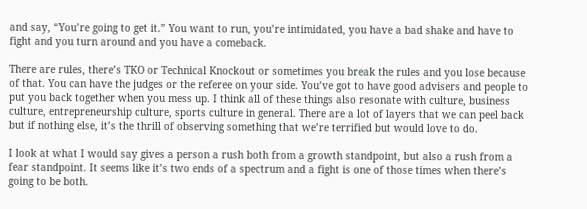and say, “You’re going to get it.” You want to run, you’re intimidated, you have a bad shake and have to fight and you turn around and you have a comeback.

There are rules, there’s TKO or Technical Knockout or sometimes you break the rules and you lose because of that. You can have the judges or the referee on your side. You’ve got to have good advisers and people to put you back together when you mess up. I think all of these things also resonate with culture, business culture, entrepreneurship culture, sports culture in general. There are a lot of layers that we can peel back but if nothing else, it’s the thrill of observing something that we’re terrified but would love to do.

I look at what I would say gives a person a rush both from a growth standpoint, but also a rush from a fear standpoint. It seems like it’s two ends of a spectrum and a fight is one of those times when there’s going to be both.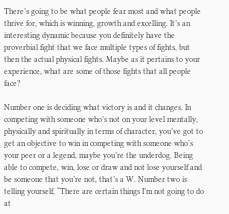There’s going to be what people fear most and what people thrive for, which is winning, growth and excelling. It’s an interesting dynamic because you definitely have the proverbial fight that we face multiple types of fights, but then the actual physical fights. Maybe as it pertains to your experience, what are some of those fights that all people face?

Number one is deciding what victory is and it changes. In competing with someone who’s not on your level mentally, physically and spiritually in terms of character, you’ve got to get an objective to win in competing with someone who’s your peer or a legend, maybe you’re the underdog. Being able to compete, win, lose or draw and not lose yourself and be someone that you’re not, that’s a W. Number two is telling yourself, “There are certain things I’m not going to do at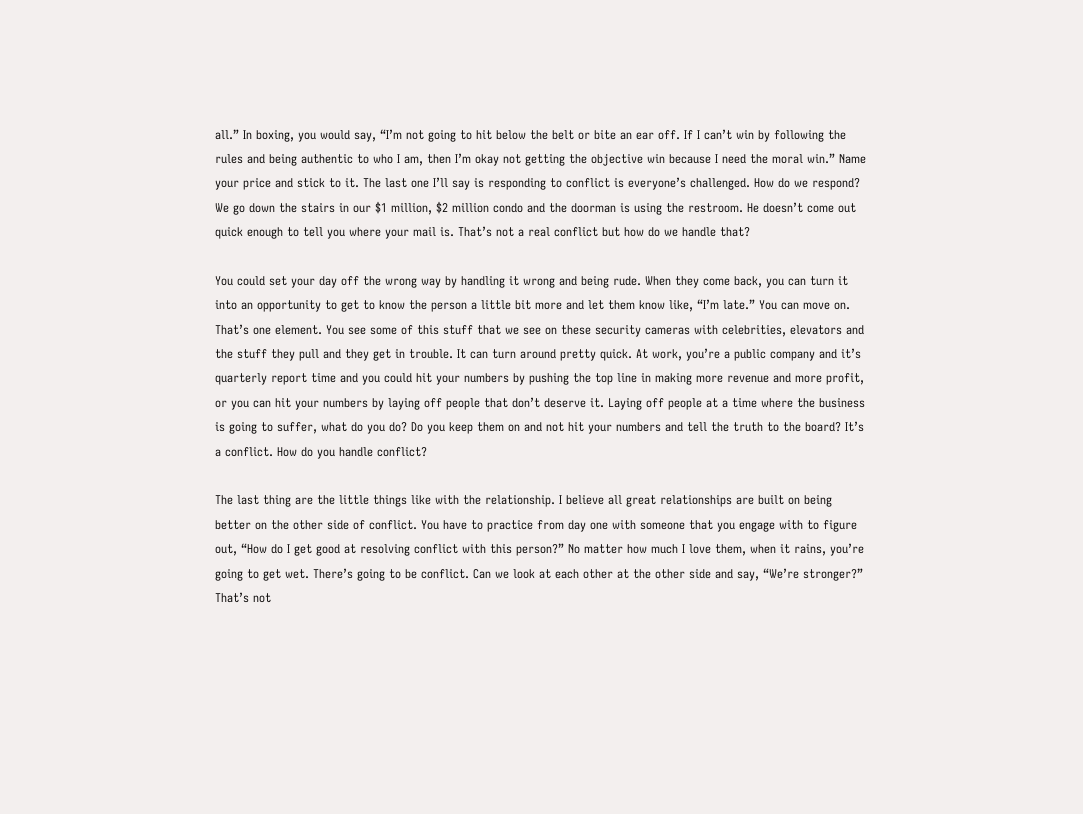all.” In boxing, you would say, “I’m not going to hit below the belt or bite an ear off. If I can’t win by following the rules and being authentic to who I am, then I’m okay not getting the objective win because I need the moral win.” Name your price and stick to it. The last one I’ll say is responding to conflict is everyone’s challenged. How do we respond? We go down the stairs in our $1 million, $2 million condo and the doorman is using the restroom. He doesn’t come out quick enough to tell you where your mail is. That’s not a real conflict but how do we handle that?

You could set your day off the wrong way by handling it wrong and being rude. When they come back, you can turn it into an opportunity to get to know the person a little bit more and let them know like, “I’m late.” You can move on. That’s one element. You see some of this stuff that we see on these security cameras with celebrities, elevators and the stuff they pull and they get in trouble. It can turn around pretty quick. At work, you’re a public company and it’s quarterly report time and you could hit your numbers by pushing the top line in making more revenue and more profit, or you can hit your numbers by laying off people that don’t deserve it. Laying off people at a time where the business is going to suffer, what do you do? Do you keep them on and not hit your numbers and tell the truth to the board? It’s a conflict. How do you handle conflict?

The last thing are the little things like with the relationship. I believe all great relationships are built on being better on the other side of conflict. You have to practice from day one with someone that you engage with to figure out, “How do I get good at resolving conflict with this person?” No matter how much I love them, when it rains, you’re going to get wet. There’s going to be conflict. Can we look at each other at the other side and say, “We’re stronger?” That’s not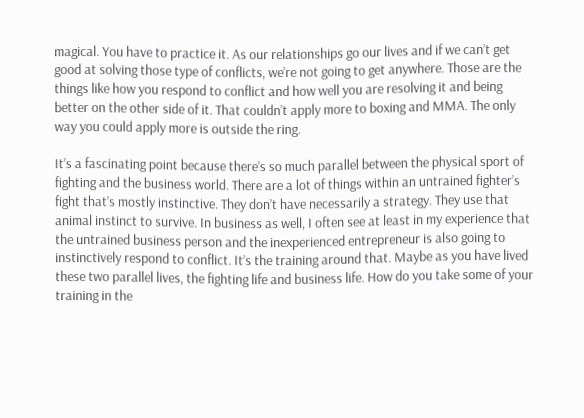magical. You have to practice it. As our relationships go our lives and if we can’t get good at solving those type of conflicts, we’re not going to get anywhere. Those are the things like how you respond to conflict and how well you are resolving it and being better on the other side of it. That couldn’t apply more to boxing and MMA. The only way you could apply more is outside the ring.

It’s a fascinating point because there’s so much parallel between the physical sport of fighting and the business world. There are a lot of things within an untrained fighter’s fight that’s mostly instinctive. They don’t have necessarily a strategy. They use that animal instinct to survive. In business as well, I often see at least in my experience that the untrained business person and the inexperienced entrepreneur is also going to instinctively respond to conflict. It’s the training around that. Maybe as you have lived these two parallel lives, the fighting life and business life. How do you take some of your training in the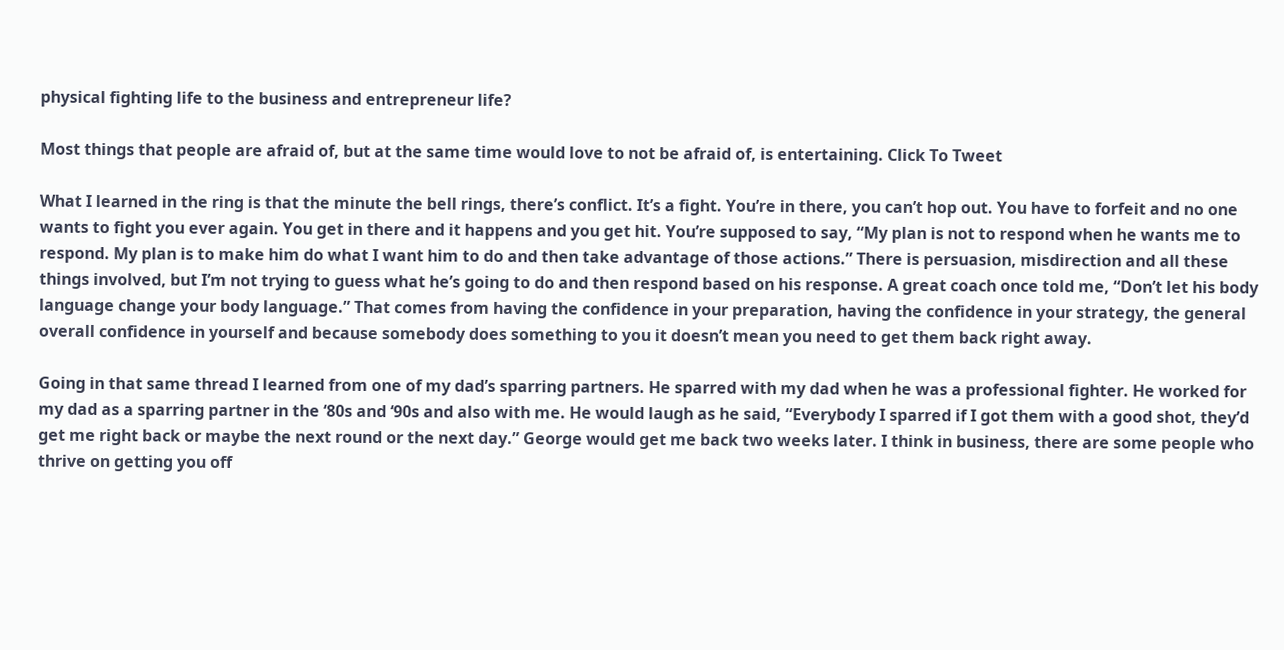physical fighting life to the business and entrepreneur life?

Most things that people are afraid of, but at the same time would love to not be afraid of, is entertaining. Click To Tweet

What I learned in the ring is that the minute the bell rings, there’s conflict. It’s a fight. You’re in there, you can’t hop out. You have to forfeit and no one wants to fight you ever again. You get in there and it happens and you get hit. You’re supposed to say, “My plan is not to respond when he wants me to respond. My plan is to make him do what I want him to do and then take advantage of those actions.” There is persuasion, misdirection and all these things involved, but I’m not trying to guess what he’s going to do and then respond based on his response. A great coach once told me, “Don’t let his body language change your body language.” That comes from having the confidence in your preparation, having the confidence in your strategy, the general overall confidence in yourself and because somebody does something to you it doesn’t mean you need to get them back right away.

Going in that same thread I learned from one of my dad’s sparring partners. He sparred with my dad when he was a professional fighter. He worked for my dad as a sparring partner in the ‘80s and ‘90s and also with me. He would laugh as he said, “Everybody I sparred if I got them with a good shot, they’d get me right back or maybe the next round or the next day.” George would get me back two weeks later. I think in business, there are some people who thrive on getting you off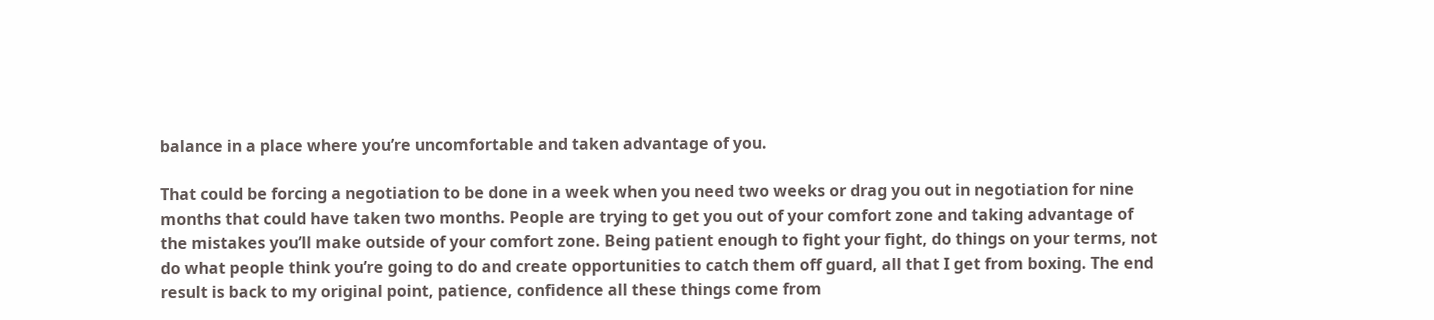balance in a place where you’re uncomfortable and taken advantage of you.

That could be forcing a negotiation to be done in a week when you need two weeks or drag you out in negotiation for nine months that could have taken two months. People are trying to get you out of your comfort zone and taking advantage of the mistakes you’ll make outside of your comfort zone. Being patient enough to fight your fight, do things on your terms, not do what people think you’re going to do and create opportunities to catch them off guard, all that I get from boxing. The end result is back to my original point, patience, confidence all these things come from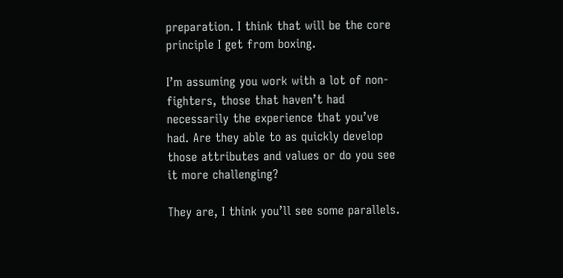preparation. I think that will be the core principle I get from boxing.

I’m assuming you work with a lot of non-fighters, those that haven’t had necessarily the experience that you’ve had. Are they able to as quickly develop those attributes and values or do you see it more challenging?

They are, I think you’ll see some parallels.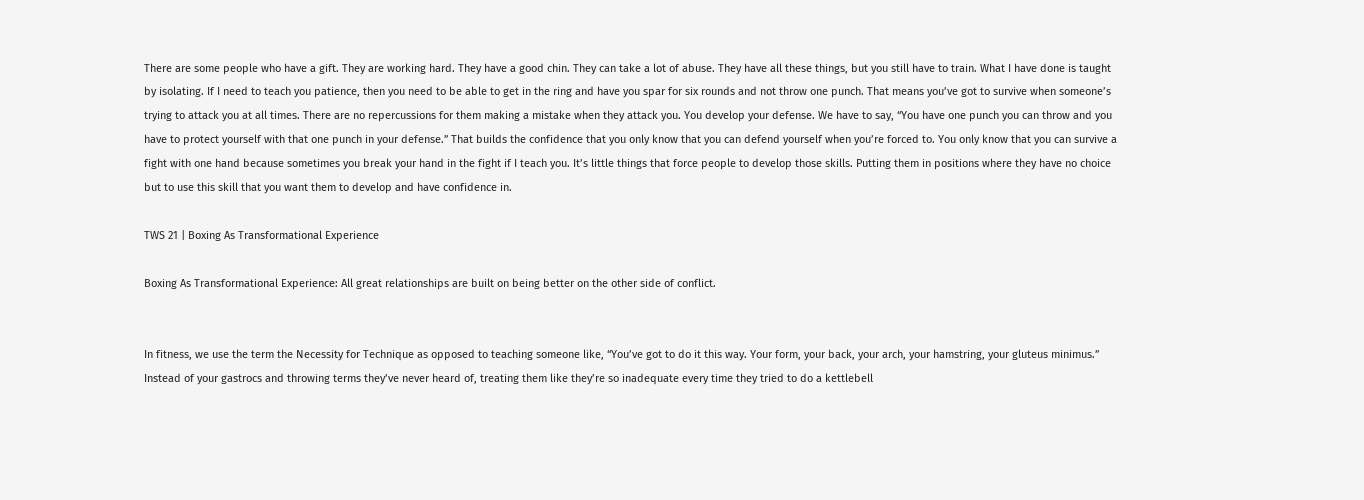There are some people who have a gift. They are working hard. They have a good chin. They can take a lot of abuse. They have all these things, but you still have to train. What I have done is taught by isolating. If I need to teach you patience, then you need to be able to get in the ring and have you spar for six rounds and not throw one punch. That means you’ve got to survive when someone’s trying to attack you at all times. There are no repercussions for them making a mistake when they attack you. You develop your defense. We have to say, “You have one punch you can throw and you have to protect yourself with that one punch in your defense.” That builds the confidence that you only know that you can defend yourself when you’re forced to. You only know that you can survive a fight with one hand because sometimes you break your hand in the fight if I teach you. It’s little things that force people to develop those skills. Putting them in positions where they have no choice but to use this skill that you want them to develop and have confidence in.

TWS 21 | Boxing As Transformational Experience

Boxing As Transformational Experience: All great relationships are built on being better on the other side of conflict.


In fitness, we use the term the Necessity for Technique as opposed to teaching someone like, “You’ve got to do it this way. Your form, your back, your arch, your hamstring, your gluteus minimus.” Instead of your gastrocs and throwing terms they’ve never heard of, treating them like they’re so inadequate every time they tried to do a kettlebell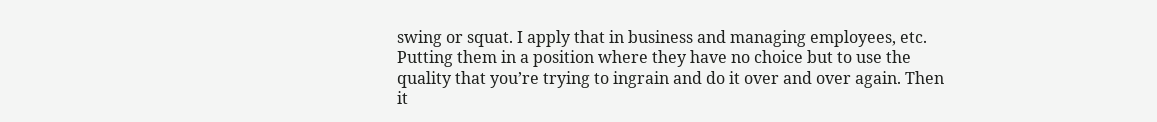swing or squat. I apply that in business and managing employees, etc. Putting them in a position where they have no choice but to use the quality that you’re trying to ingrain and do it over and over again. Then it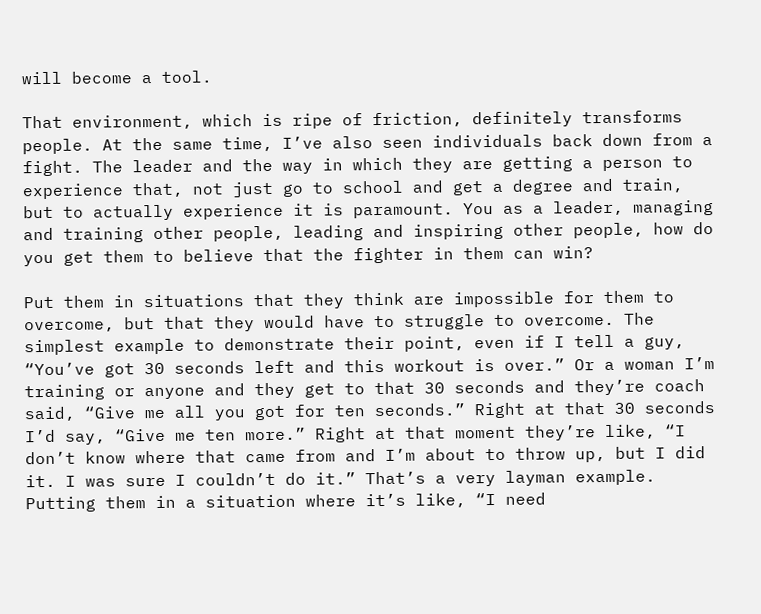will become a tool.

That environment, which is ripe of friction, definitely transforms people. At the same time, I’ve also seen individuals back down from a fight. The leader and the way in which they are getting a person to experience that, not just go to school and get a degree and train, but to actually experience it is paramount. You as a leader, managing and training other people, leading and inspiring other people, how do you get them to believe that the fighter in them can win?

Put them in situations that they think are impossible for them to overcome, but that they would have to struggle to overcome. The simplest example to demonstrate their point, even if I tell a guy, “You’ve got 30 seconds left and this workout is over.” Or a woman I’m training or anyone and they get to that 30 seconds and they’re coach said, “Give me all you got for ten seconds.” Right at that 30 seconds I’d say, “Give me ten more.” Right at that moment they’re like, “I don’t know where that came from and I’m about to throw up, but I did it. I was sure I couldn’t do it.” That’s a very layman example. Putting them in a situation where it’s like, “I need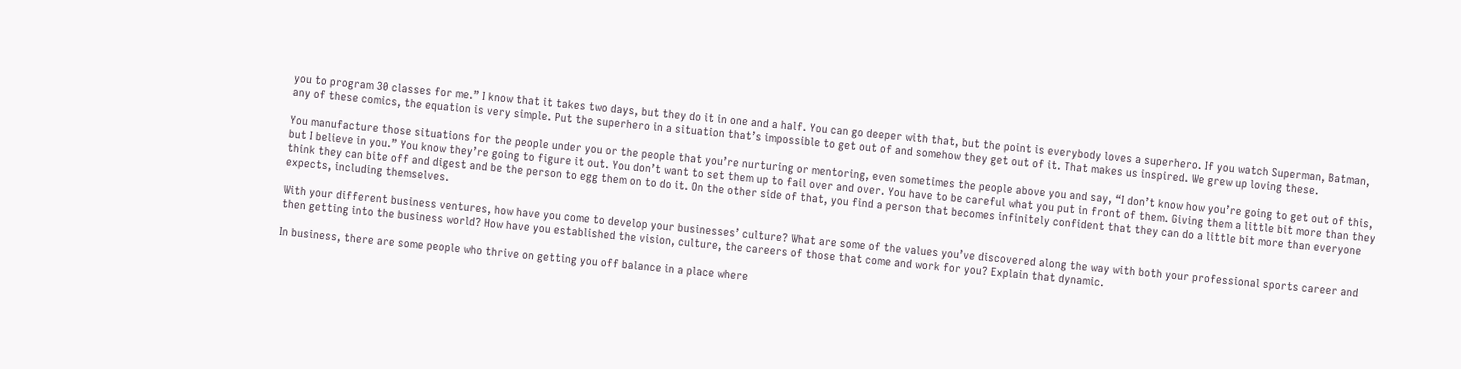you to program 30 classes for me.” I know that it takes two days, but they do it in one and a half. You can go deeper with that, but the point is everybody loves a superhero. If you watch Superman, Batman, any of these comics, the equation is very simple. Put the superhero in a situation that’s impossible to get out of and somehow they get out of it. That makes us inspired. We grew up loving these.

You manufacture those situations for the people under you or the people that you’re nurturing or mentoring, even sometimes the people above you and say, “I don’t know how you’re going to get out of this, but I believe in you.” You know they’re going to figure it out. You don’t want to set them up to fail over and over. You have to be careful what you put in front of them. Giving them a little bit more than they think they can bite off and digest and be the person to egg them on to do it. On the other side of that, you find a person that becomes infinitely confident that they can do a little bit more than everyone expects, including themselves.

With your different business ventures, how have you come to develop your businesses’ culture? What are some of the values you’ve discovered along the way with both your professional sports career and then getting into the business world? How have you established the vision, culture, the careers of those that come and work for you? Explain that dynamic.

In business, there are some people who thrive on getting you off balance in a place where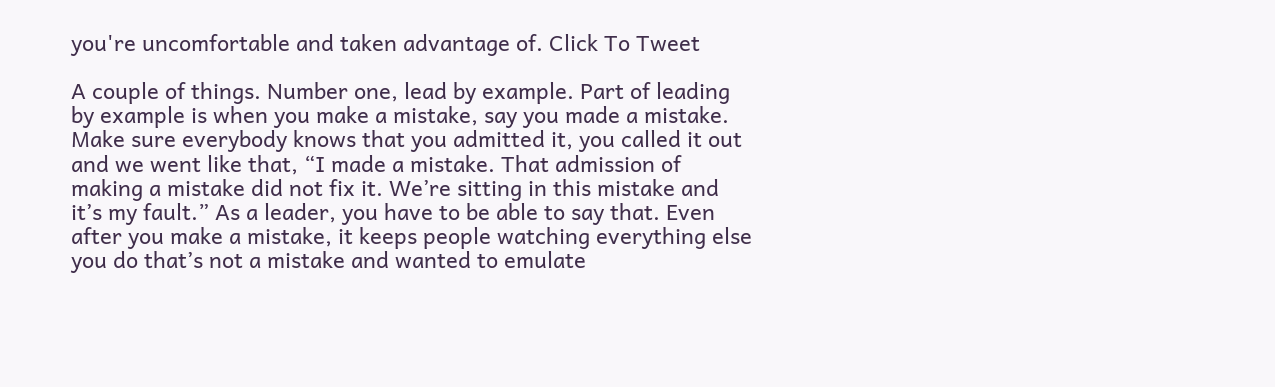you're uncomfortable and taken advantage of. Click To Tweet

A couple of things. Number one, lead by example. Part of leading by example is when you make a mistake, say you made a mistake. Make sure everybody knows that you admitted it, you called it out and we went like that, “I made a mistake. That admission of making a mistake did not fix it. We’re sitting in this mistake and it’s my fault.” As a leader, you have to be able to say that. Even after you make a mistake, it keeps people watching everything else you do that’s not a mistake and wanted to emulate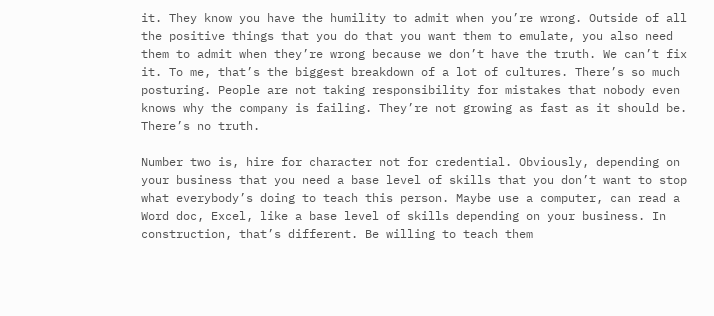it. They know you have the humility to admit when you’re wrong. Outside of all the positive things that you do that you want them to emulate, you also need them to admit when they’re wrong because we don’t have the truth. We can’t fix it. To me, that’s the biggest breakdown of a lot of cultures. There’s so much posturing. People are not taking responsibility for mistakes that nobody even knows why the company is failing. They’re not growing as fast as it should be. There’s no truth.

Number two is, hire for character not for credential. Obviously, depending on your business that you need a base level of skills that you don’t want to stop what everybody’s doing to teach this person. Maybe use a computer, can read a Word doc, Excel, like a base level of skills depending on your business. In construction, that’s different. Be willing to teach them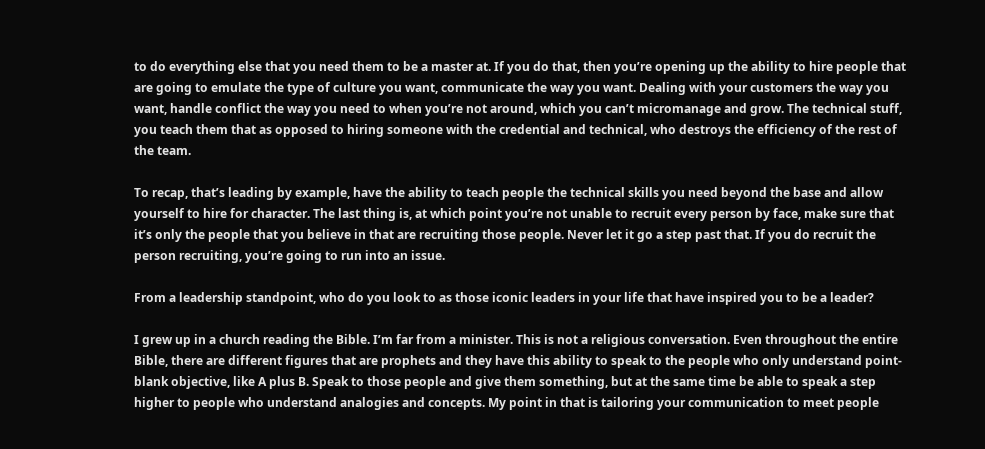to do everything else that you need them to be a master at. If you do that, then you’re opening up the ability to hire people that are going to emulate the type of culture you want, communicate the way you want. Dealing with your customers the way you want, handle conflict the way you need to when you’re not around, which you can’t micromanage and grow. The technical stuff, you teach them that as opposed to hiring someone with the credential and technical, who destroys the efficiency of the rest of the team.

To recap, that’s leading by example, have the ability to teach people the technical skills you need beyond the base and allow yourself to hire for character. The last thing is, at which point you’re not unable to recruit every person by face, make sure that it’s only the people that you believe in that are recruiting those people. Never let it go a step past that. If you do recruit the person recruiting, you’re going to run into an issue.

From a leadership standpoint, who do you look to as those iconic leaders in your life that have inspired you to be a leader?

I grew up in a church reading the Bible. I’m far from a minister. This is not a religious conversation. Even throughout the entire Bible, there are different figures that are prophets and they have this ability to speak to the people who only understand point-blank objective, like A plus B. Speak to those people and give them something, but at the same time be able to speak a step higher to people who understand analogies and concepts. My point in that is tailoring your communication to meet people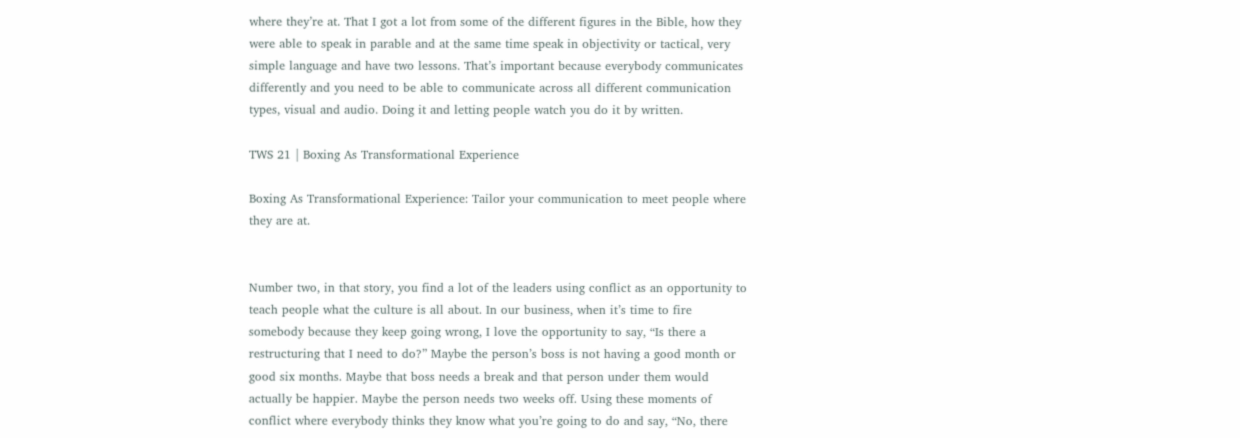where they’re at. That I got a lot from some of the different figures in the Bible, how they were able to speak in parable and at the same time speak in objectivity or tactical, very simple language and have two lessons. That’s important because everybody communicates differently and you need to be able to communicate across all different communication types, visual and audio. Doing it and letting people watch you do it by written.

TWS 21 | Boxing As Transformational Experience

Boxing As Transformational Experience: Tailor your communication to meet people where they are at.


Number two, in that story, you find a lot of the leaders using conflict as an opportunity to teach people what the culture is all about. In our business, when it’s time to fire somebody because they keep going wrong, I love the opportunity to say, “Is there a restructuring that I need to do?” Maybe the person’s boss is not having a good month or good six months. Maybe that boss needs a break and that person under them would actually be happier. Maybe the person needs two weeks off. Using these moments of conflict where everybody thinks they know what you’re going to do and say, “No, there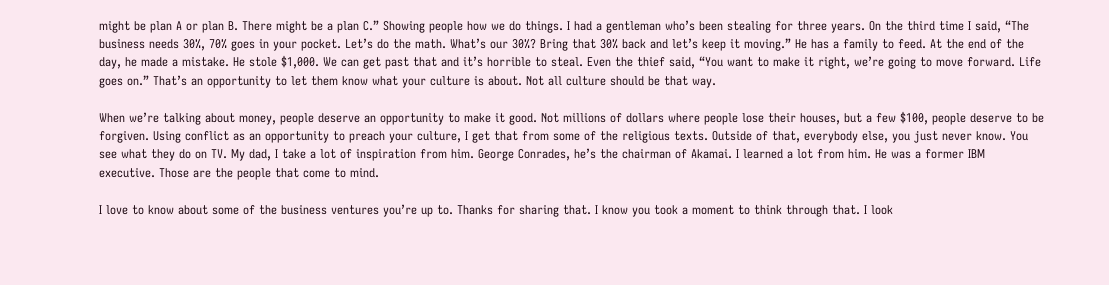might be plan A or plan B. There might be a plan C.” Showing people how we do things. I had a gentleman who’s been stealing for three years. On the third time I said, “The business needs 30%, 70% goes in your pocket. Let’s do the math. What’s our 30%? Bring that 30% back and let’s keep it moving.” He has a family to feed. At the end of the day, he made a mistake. He stole $1,000. We can get past that and it’s horrible to steal. Even the thief said, “You want to make it right, we’re going to move forward. Life goes on.” That’s an opportunity to let them know what your culture is about. Not all culture should be that way.

When we’re talking about money, people deserve an opportunity to make it good. Not millions of dollars where people lose their houses, but a few $100, people deserve to be forgiven. Using conflict as an opportunity to preach your culture, I get that from some of the religious texts. Outside of that, everybody else, you just never know. You see what they do on TV. My dad, I take a lot of inspiration from him. George Conrades, he’s the chairman of Akamai. I learned a lot from him. He was a former IBM executive. Those are the people that come to mind.

I love to know about some of the business ventures you’re up to. Thanks for sharing that. I know you took a moment to think through that. I look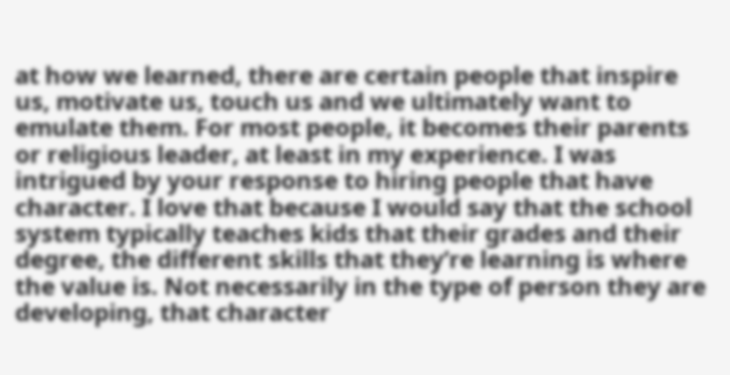at how we learned, there are certain people that inspire us, motivate us, touch us and we ultimately want to emulate them. For most people, it becomes their parents or religious leader, at least in my experience. I was intrigued by your response to hiring people that have character. I love that because I would say that the school system typically teaches kids that their grades and their degree, the different skills that they’re learning is where the value is. Not necessarily in the type of person they are developing, that character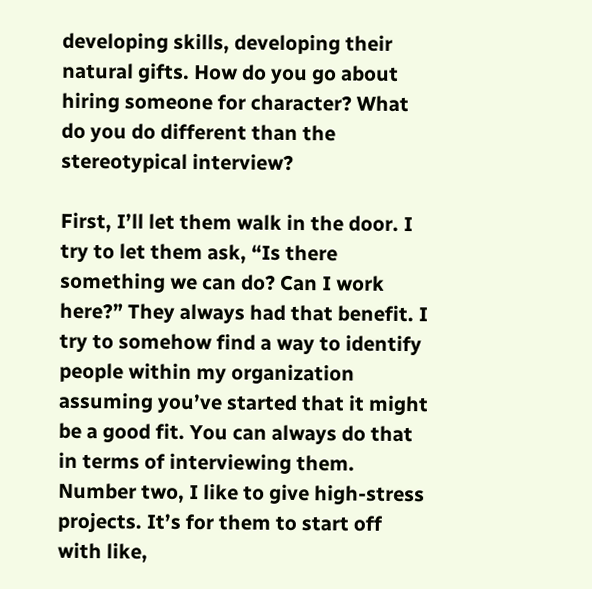developing skills, developing their natural gifts. How do you go about hiring someone for character? What do you do different than the stereotypical interview?

First, I’ll let them walk in the door. I try to let them ask, “Is there something we can do? Can I work here?” They always had that benefit. I try to somehow find a way to identify people within my organization assuming you’ve started that it might be a good fit. You can always do that in terms of interviewing them. Number two, I like to give high-stress projects. It’s for them to start off with like,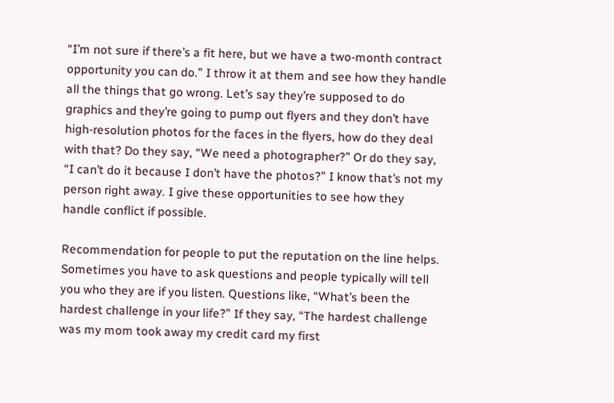“I’m not sure if there’s a fit here, but we have a two-month contract opportunity you can do.” I throw it at them and see how they handle all the things that go wrong. Let’s say they’re supposed to do graphics and they’re going to pump out flyers and they don’t have high-resolution photos for the faces in the flyers, how do they deal with that? Do they say, “We need a photographer?” Or do they say, “I can’t do it because I don’t have the photos?” I know that’s not my person right away. I give these opportunities to see how they handle conflict if possible.

Recommendation for people to put the reputation on the line helps. Sometimes you have to ask questions and people typically will tell you who they are if you listen. Questions like, “What’s been the hardest challenge in your life?” If they say, “The hardest challenge was my mom took away my credit card my first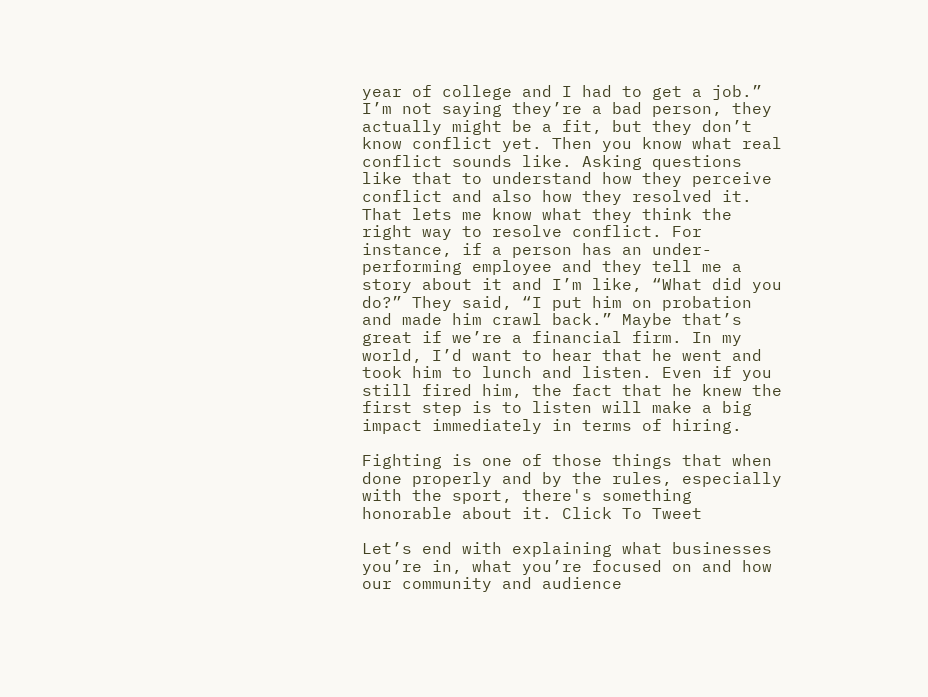year of college and I had to get a job.” I’m not saying they’re a bad person, they actually might be a fit, but they don’t know conflict yet. Then you know what real conflict sounds like. Asking questions like that to understand how they perceive conflict and also how they resolved it. That lets me know what they think the right way to resolve conflict. For instance, if a person has an under-performing employee and they tell me a story about it and I’m like, “What did you do?” They said, “I put him on probation and made him crawl back.” Maybe that’s great if we’re a financial firm. In my world, I’d want to hear that he went and took him to lunch and listen. Even if you still fired him, the fact that he knew the first step is to listen will make a big impact immediately in terms of hiring.

Fighting is one of those things that when done properly and by the rules, especially with the sport, there's something honorable about it. Click To Tweet

Let’s end with explaining what businesses you’re in, what you’re focused on and how our community and audience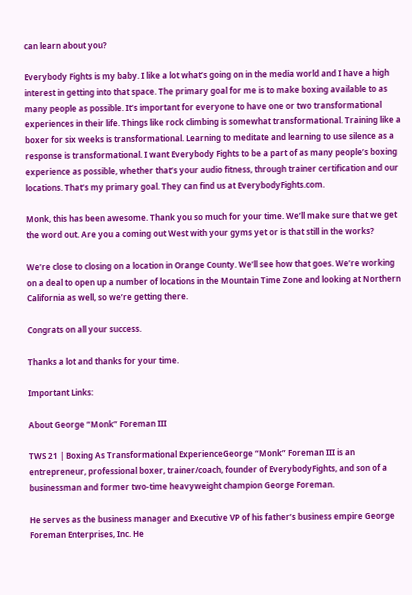can learn about you?

Everybody Fights is my baby. I like a lot what’s going on in the media world and I have a high interest in getting into that space. The primary goal for me is to make boxing available to as many people as possible. It’s important for everyone to have one or two transformational experiences in their life. Things like rock climbing is somewhat transformational. Training like a boxer for six weeks is transformational. Learning to meditate and learning to use silence as a response is transformational. I want Everybody Fights to be a part of as many people’s boxing experience as possible, whether that’s your audio fitness, through trainer certification and our locations. That’s my primary goal. They can find us at EverybodyFights.com.

Monk, this has been awesome. Thank you so much for your time. We’ll make sure that we get the word out. Are you a coming out West with your gyms yet or is that still in the works?

We’re close to closing on a location in Orange County. We’ll see how that goes. We’re working on a deal to open up a number of locations in the Mountain Time Zone and looking at Northern California as well, so we’re getting there.

Congrats on all your success.

Thanks a lot and thanks for your time.

Important Links:

About George “Monk” Foreman III

TWS 21 | Boxing As Transformational ExperienceGeorge “Monk” Foreman III is an entrepreneur, professional boxer, trainer/coach, founder of EverybodyFights, and son of a businessman and former two-time heavyweight champion George Foreman.

He serves as the business manager and Executive VP of his father’s business empire George Foreman Enterprises, Inc. He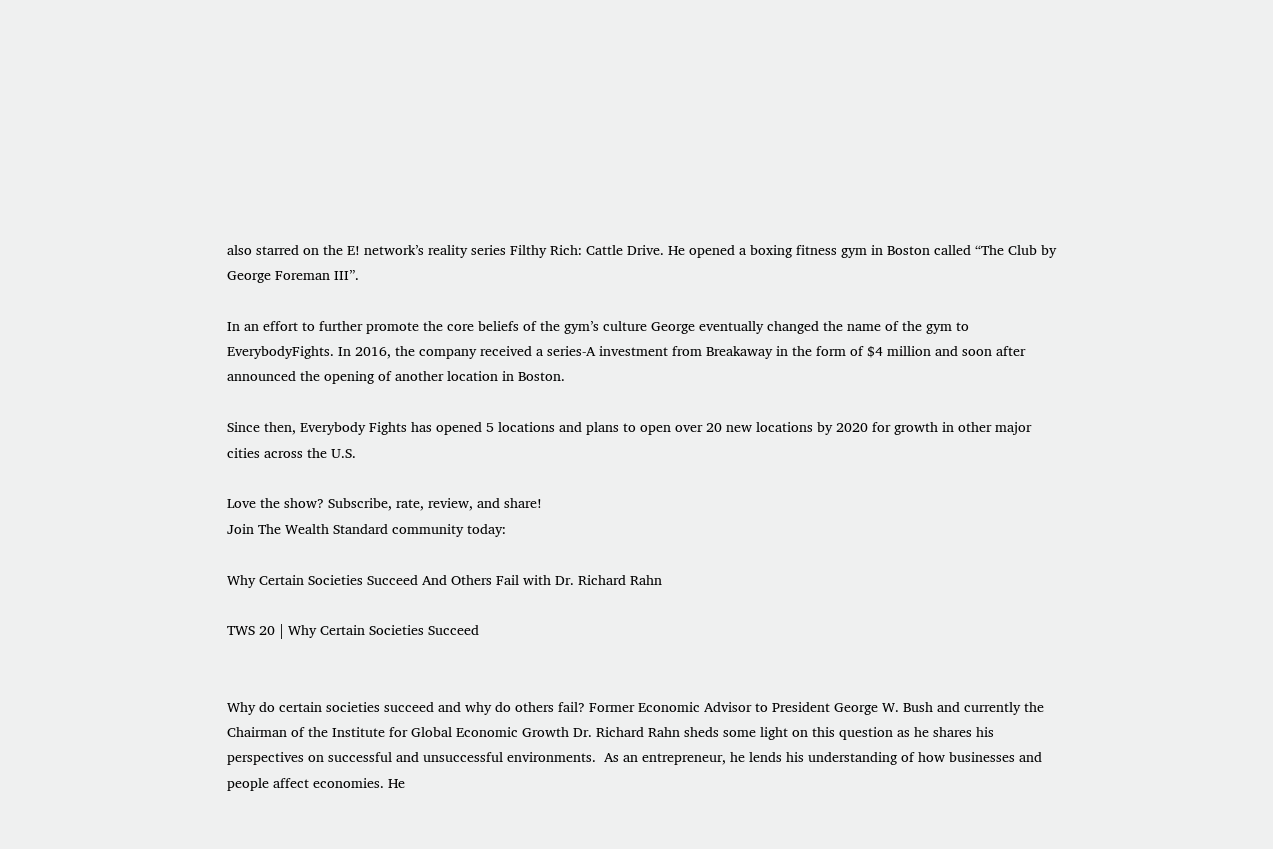also starred on the E! network’s reality series Filthy Rich: Cattle Drive. He opened a boxing fitness gym in Boston called “The Club by George Foreman III”.

In an effort to further promote the core beliefs of the gym’s culture George eventually changed the name of the gym to EverybodyFights. In 2016, the company received a series-A investment from Breakaway in the form of $4 million and soon after announced the opening of another location in Boston.

Since then, Everybody Fights has opened 5 locations and plans to open over 20 new locations by 2020 for growth in other major cities across the U.S.

Love the show? Subscribe, rate, review, and share!
Join The Wealth Standard community today:

Why Certain Societies Succeed And Others Fail with Dr. Richard Rahn

TWS 20 | Why Certain Societies Succeed


Why do certain societies succeed and why do others fail? Former Economic Advisor to President George W. Bush and currently the Chairman of the Institute for Global Economic Growth Dr. Richard Rahn sheds some light on this question as he shares his perspectives on successful and unsuccessful environments.  As an entrepreneur, he lends his understanding of how businesses and people affect economies. He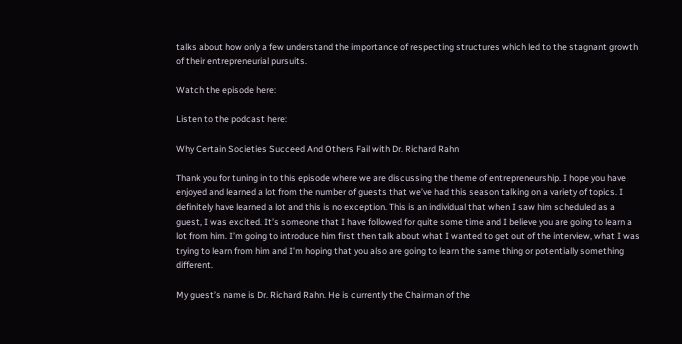talks about how only a few understand the importance of respecting structures which led to the stagnant growth of their entrepreneurial pursuits.

Watch the episode here:

Listen to the podcast here:

Why Certain Societies Succeed And Others Fail with Dr. Richard Rahn

Thank you for tuning in to this episode where we are discussing the theme of entrepreneurship. I hope you have enjoyed and learned a lot from the number of guests that we’ve had this season talking on a variety of topics. I definitely have learned a lot and this is no exception. This is an individual that when I saw him scheduled as a guest, I was excited. It’s someone that I have followed for quite some time and I believe you are going to learn a lot from him. I’m going to introduce him first then talk about what I wanted to get out of the interview, what I was trying to learn from him and I’m hoping that you also are going to learn the same thing or potentially something different.

My guest’s name is Dr. Richard Rahn. He is currently the Chairman of the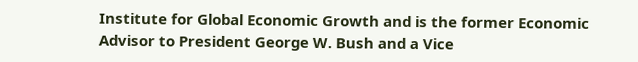Institute for Global Economic Growth and is the former Economic Advisor to President George W. Bush and a Vice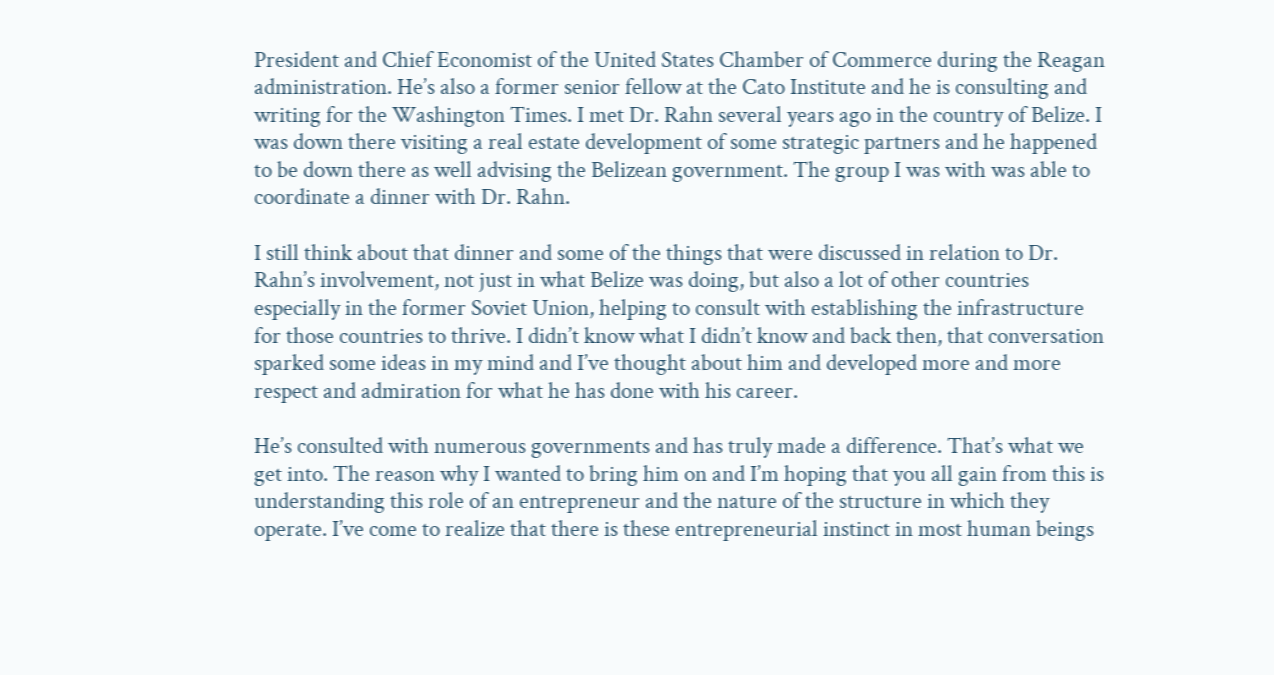President and Chief Economist of the United States Chamber of Commerce during the Reagan administration. He’s also a former senior fellow at the Cato Institute and he is consulting and writing for the Washington Times. I met Dr. Rahn several years ago in the country of Belize. I was down there visiting a real estate development of some strategic partners and he happened to be down there as well advising the Belizean government. The group I was with was able to coordinate a dinner with Dr. Rahn.

I still think about that dinner and some of the things that were discussed in relation to Dr. Rahn’s involvement, not just in what Belize was doing, but also a lot of other countries especially in the former Soviet Union, helping to consult with establishing the infrastructure for those countries to thrive. I didn’t know what I didn’t know and back then, that conversation sparked some ideas in my mind and I’ve thought about him and developed more and more respect and admiration for what he has done with his career.

He’s consulted with numerous governments and has truly made a difference. That’s what we get into. The reason why I wanted to bring him on and I’m hoping that you all gain from this is understanding this role of an entrepreneur and the nature of the structure in which they operate. I’ve come to realize that there is these entrepreneurial instinct in most human beings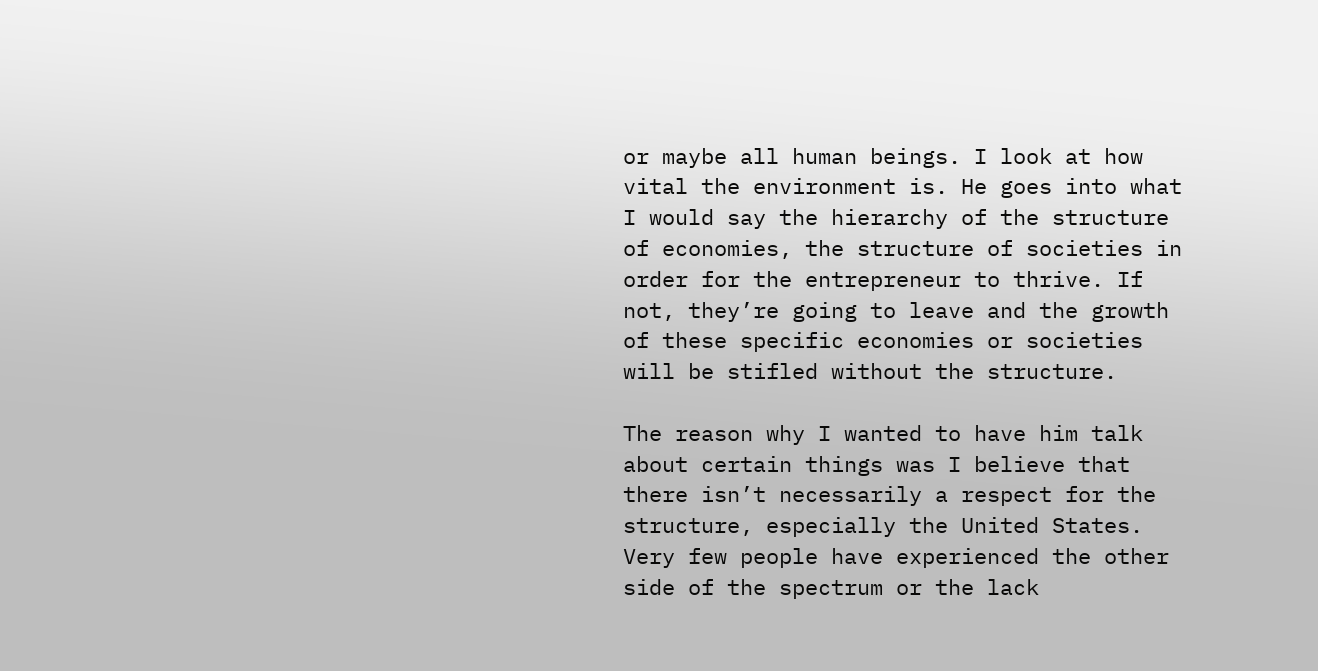or maybe all human beings. I look at how vital the environment is. He goes into what I would say the hierarchy of the structure of economies, the structure of societies in order for the entrepreneur to thrive. If not, they’re going to leave and the growth of these specific economies or societies will be stifled without the structure.

The reason why I wanted to have him talk about certain things was I believe that there isn’t necessarily a respect for the structure, especially the United States. Very few people have experienced the other side of the spectrum or the lack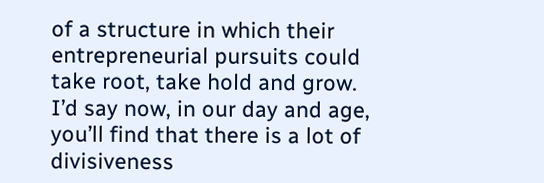of a structure in which their entrepreneurial pursuits could take root, take hold and grow. I’d say now, in our day and age, you’ll find that there is a lot of divisiveness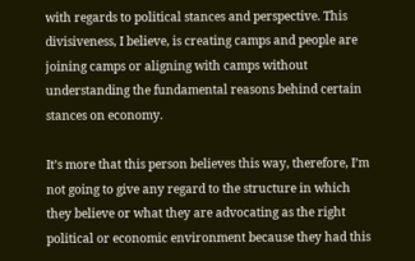with regards to political stances and perspective. This divisiveness, I believe, is creating camps and people are joining camps or aligning with camps without understanding the fundamental reasons behind certain stances on economy.

It’s more that this person believes this way, therefore, I’m not going to give any regard to the structure in which they believe or what they are advocating as the right political or economic environment because they had this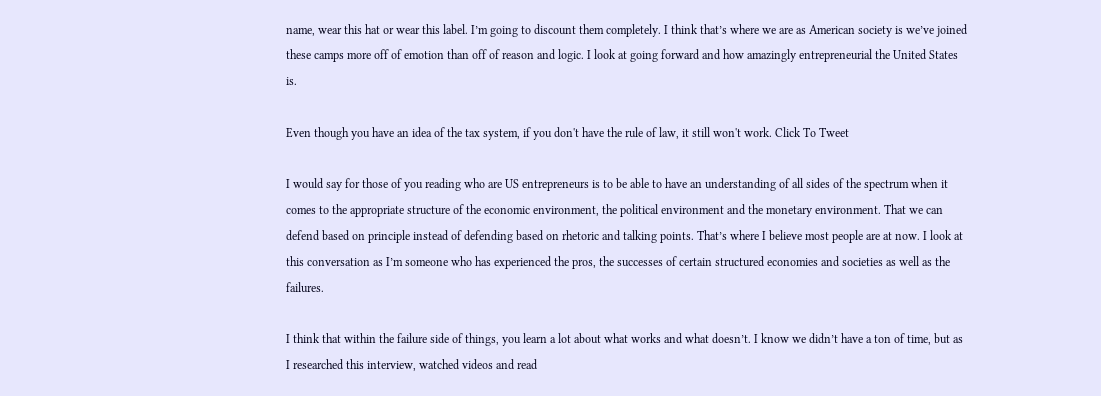name, wear this hat or wear this label. I’m going to discount them completely. I think that’s where we are as American society is we’ve joined these camps more off of emotion than off of reason and logic. I look at going forward and how amazingly entrepreneurial the United States is.

Even though you have an idea of the tax system, if you don't have the rule of law, it still won't work. Click To Tweet

I would say for those of you reading who are US entrepreneurs is to be able to have an understanding of all sides of the spectrum when it comes to the appropriate structure of the economic environment, the political environment and the monetary environment. That we can defend based on principle instead of defending based on rhetoric and talking points. That’s where I believe most people are at now. I look at this conversation as I’m someone who has experienced the pros, the successes of certain structured economies and societies as well as the failures.

I think that within the failure side of things, you learn a lot about what works and what doesn’t. I know we didn’t have a ton of time, but as I researched this interview, watched videos and read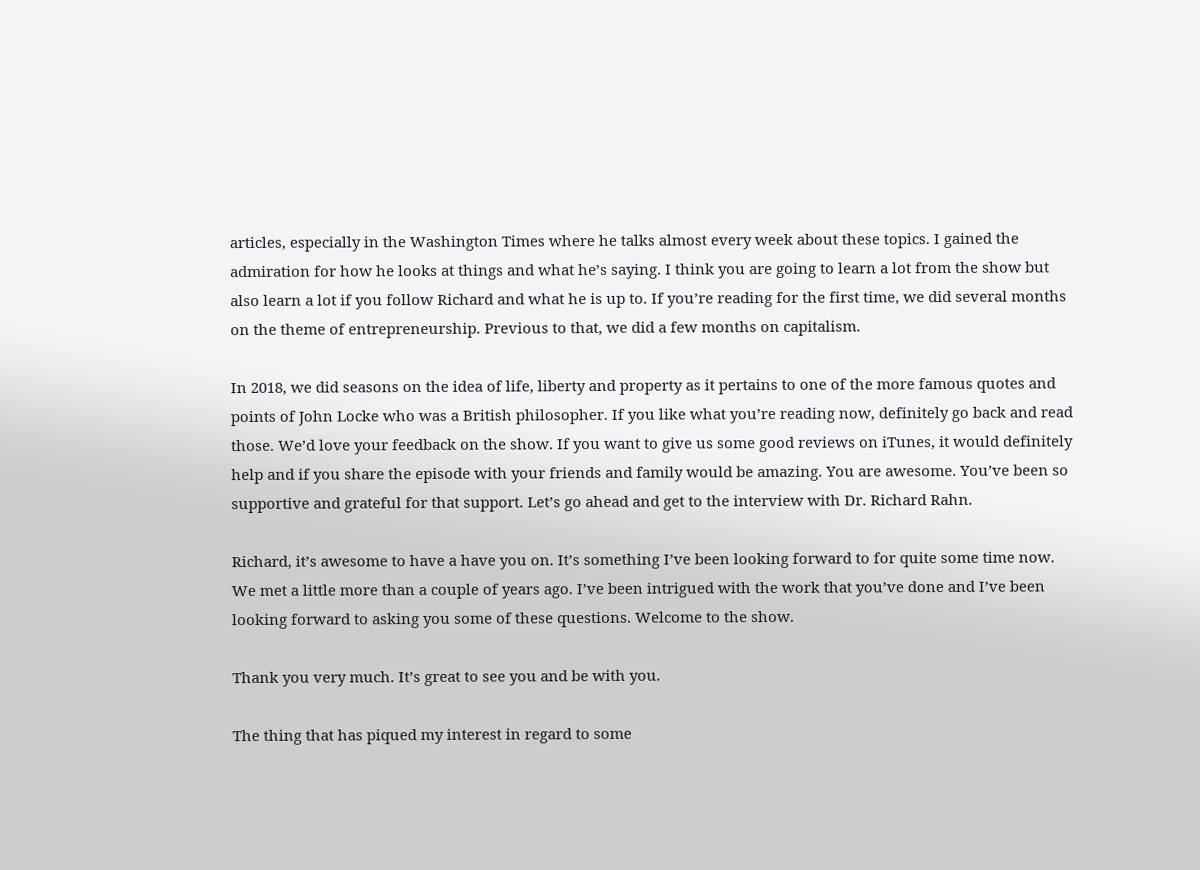articles, especially in the Washington Times where he talks almost every week about these topics. I gained the admiration for how he looks at things and what he’s saying. I think you are going to learn a lot from the show but also learn a lot if you follow Richard and what he is up to. If you’re reading for the first time, we did several months on the theme of entrepreneurship. Previous to that, we did a few months on capitalism.

In 2018, we did seasons on the idea of life, liberty and property as it pertains to one of the more famous quotes and points of John Locke who was a British philosopher. If you like what you’re reading now, definitely go back and read those. We’d love your feedback on the show. If you want to give us some good reviews on iTunes, it would definitely help and if you share the episode with your friends and family would be amazing. You are awesome. You’ve been so supportive and grateful for that support. Let’s go ahead and get to the interview with Dr. Richard Rahn.

Richard, it’s awesome to have a have you on. It’s something I’ve been looking forward to for quite some time now. We met a little more than a couple of years ago. I’ve been intrigued with the work that you’ve done and I’ve been looking forward to asking you some of these questions. Welcome to the show.

Thank you very much. It’s great to see you and be with you.

The thing that has piqued my interest in regard to some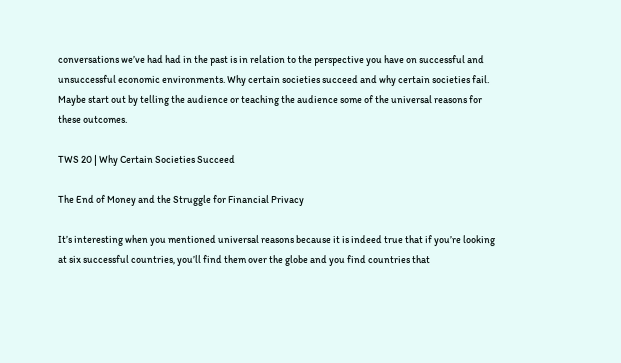conversations we’ve had had in the past is in relation to the perspective you have on successful and unsuccessful economic environments. Why certain societies succeed and why certain societies fail. Maybe start out by telling the audience or teaching the audience some of the universal reasons for these outcomes.

TWS 20 | Why Certain Societies Succeed

The End of Money and the Struggle for Financial Privacy

It’s interesting when you mentioned universal reasons because it is indeed true that if you’re looking at six successful countries, you’ll find them over the globe and you find countries that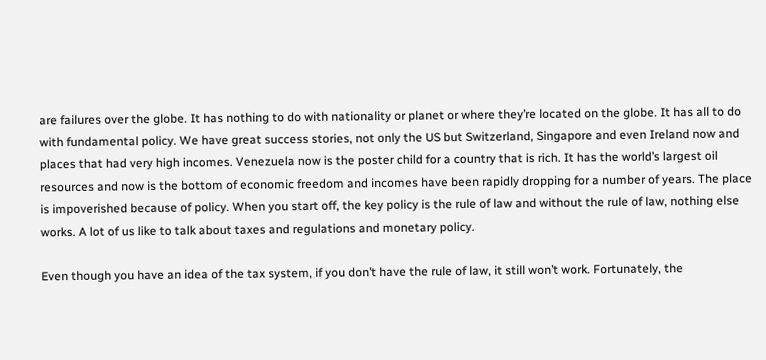are failures over the globe. It has nothing to do with nationality or planet or where they’re located on the globe. It has all to do with fundamental policy. We have great success stories, not only the US but Switzerland, Singapore and even Ireland now and places that had very high incomes. Venezuela now is the poster child for a country that is rich. It has the world’s largest oil resources and now is the bottom of economic freedom and incomes have been rapidly dropping for a number of years. The place is impoverished because of policy. When you start off, the key policy is the rule of law and without the rule of law, nothing else works. A lot of us like to talk about taxes and regulations and monetary policy.

Even though you have an idea of the tax system, if you don’t have the rule of law, it still won’t work. Fortunately, the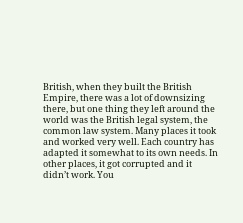British, when they built the British Empire, there was a lot of downsizing there, but one thing they left around the world was the British legal system, the common law system. Many places it took and worked very well. Each country has adapted it somewhat to its own needs. In other places, it got corrupted and it didn’t work. You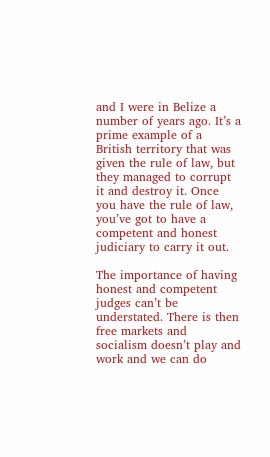and I were in Belize a number of years ago. It’s a prime example of a British territory that was given the rule of law, but they managed to corrupt it and destroy it. Once you have the rule of law, you’ve got to have a competent and honest judiciary to carry it out.

The importance of having honest and competent judges can’t be understated. There is then free markets and socialism doesn’t play and work and we can do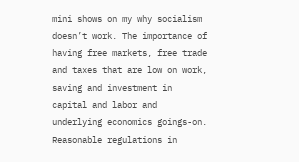mini shows on my why socialism doesn’t work. The importance of having free markets, free trade and taxes that are low on work, saving and investment in capital and labor and underlying economics goings-on. Reasonable regulations in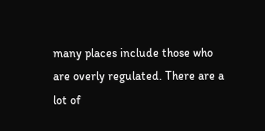many places include those who are overly regulated. There are a lot of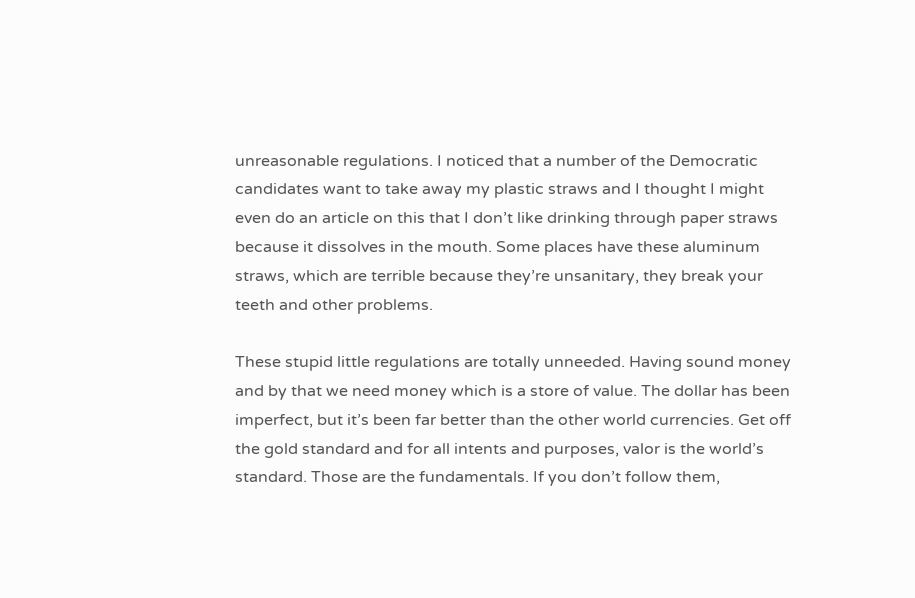unreasonable regulations. I noticed that a number of the Democratic candidates want to take away my plastic straws and I thought I might even do an article on this that I don’t like drinking through paper straws because it dissolves in the mouth. Some places have these aluminum straws, which are terrible because they’re unsanitary, they break your teeth and other problems.

These stupid little regulations are totally unneeded. Having sound money and by that we need money which is a store of value. The dollar has been imperfect, but it’s been far better than the other world currencies. Get off the gold standard and for all intents and purposes, valor is the world’s standard. Those are the fundamentals. If you don’t follow them,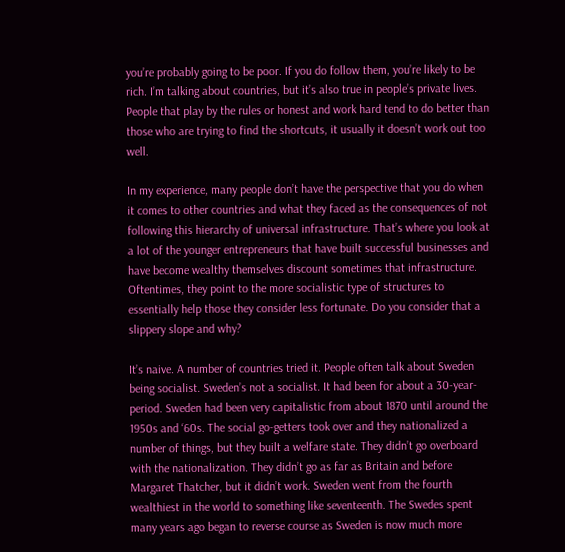you’re probably going to be poor. If you do follow them, you’re likely to be rich. I’m talking about countries, but it’s also true in people’s private lives. People that play by the rules or honest and work hard tend to do better than those who are trying to find the shortcuts, it usually it doesn’t work out too well.

In my experience, many people don’t have the perspective that you do when it comes to other countries and what they faced as the consequences of not following this hierarchy of universal infrastructure. That’s where you look at a lot of the younger entrepreneurs that have built successful businesses and have become wealthy themselves discount sometimes that infrastructure. Oftentimes, they point to the more socialistic type of structures to essentially help those they consider less fortunate. Do you consider that a slippery slope and why?

It’s naive. A number of countries tried it. People often talk about Sweden being socialist. Sweden’s not a socialist. It had been for about a 30-year-period. Sweden had been very capitalistic from about 1870 until around the 1950s and ‘60s. The social go-getters took over and they nationalized a number of things, but they built a welfare state. They didn’t go overboard with the nationalization. They didn’t go as far as Britain and before Margaret Thatcher, but it didn’t work. Sweden went from the fourth wealthiest in the world to something like seventeenth. The Swedes spent many years ago began to reverse course as Sweden is now much more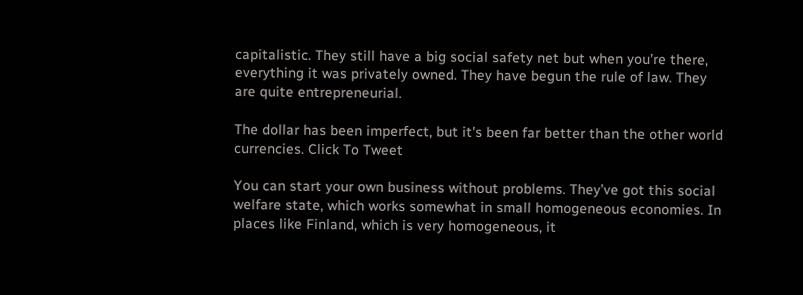capitalistic. They still have a big social safety net but when you’re there, everything it was privately owned. They have begun the rule of law. They are quite entrepreneurial.

The dollar has been imperfect, but it's been far better than the other world currencies. Click To Tweet

You can start your own business without problems. They’ve got this social welfare state, which works somewhat in small homogeneous economies. In places like Finland, which is very homogeneous, it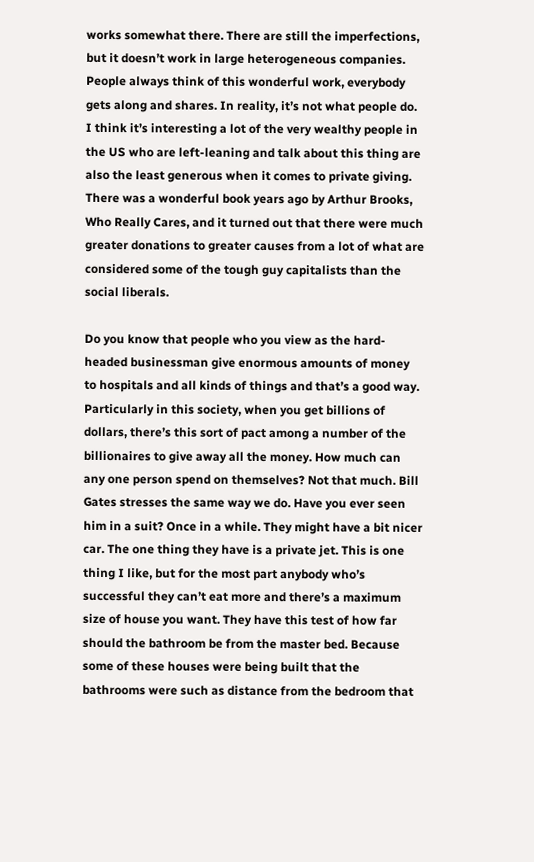works somewhat there. There are still the imperfections, but it doesn’t work in large heterogeneous companies. People always think of this wonderful work, everybody gets along and shares. In reality, it’s not what people do. I think it’s interesting a lot of the very wealthy people in the US who are left-leaning and talk about this thing are also the least generous when it comes to private giving. There was a wonderful book years ago by Arthur Brooks, Who Really Cares, and it turned out that there were much greater donations to greater causes from a lot of what are considered some of the tough guy capitalists than the social liberals.

Do you know that people who you view as the hard-headed businessman give enormous amounts of money to hospitals and all kinds of things and that’s a good way. Particularly in this society, when you get billions of dollars, there’s this sort of pact among a number of the billionaires to give away all the money. How much can any one person spend on themselves? Not that much. Bill Gates stresses the same way we do. Have you ever seen him in a suit? Once in a while. They might have a bit nicer car. The one thing they have is a private jet. This is one thing I like, but for the most part anybody who’s successful they can’t eat more and there’s a maximum size of house you want. They have this test of how far should the bathroom be from the master bed. Because some of these houses were being built that the bathrooms were such as distance from the bedroom that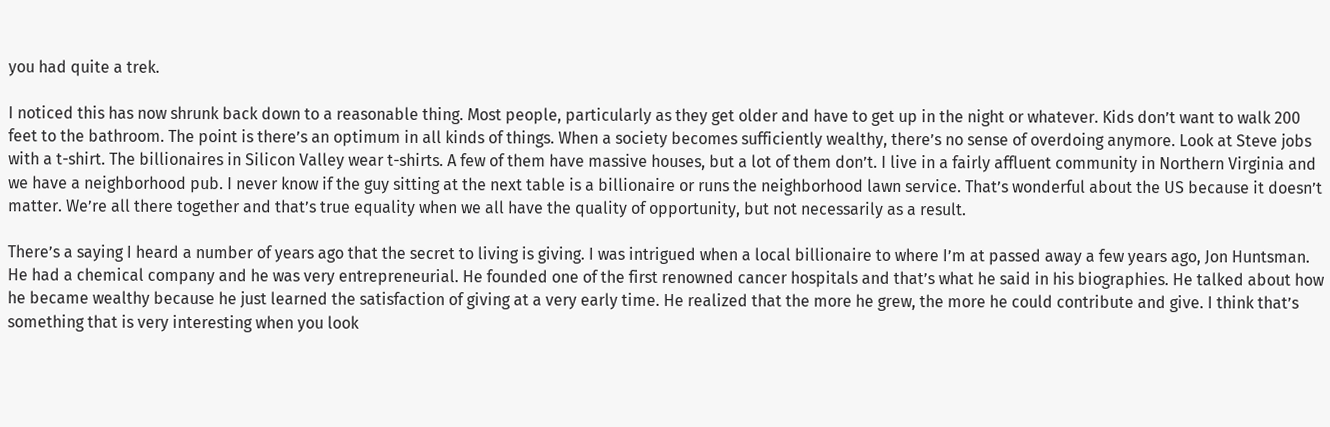you had quite a trek.

I noticed this has now shrunk back down to a reasonable thing. Most people, particularly as they get older and have to get up in the night or whatever. Kids don’t want to walk 200 feet to the bathroom. The point is there’s an optimum in all kinds of things. When a society becomes sufficiently wealthy, there’s no sense of overdoing anymore. Look at Steve jobs with a t-shirt. The billionaires in Silicon Valley wear t-shirts. A few of them have massive houses, but a lot of them don’t. I live in a fairly affluent community in Northern Virginia and we have a neighborhood pub. I never know if the guy sitting at the next table is a billionaire or runs the neighborhood lawn service. That’s wonderful about the US because it doesn’t matter. We’re all there together and that’s true equality when we all have the quality of opportunity, but not necessarily as a result.

There’s a saying I heard a number of years ago that the secret to living is giving. I was intrigued when a local billionaire to where I’m at passed away a few years ago, Jon Huntsman. He had a chemical company and he was very entrepreneurial. He founded one of the first renowned cancer hospitals and that’s what he said in his biographies. He talked about how he became wealthy because he just learned the satisfaction of giving at a very early time. He realized that the more he grew, the more he could contribute and give. I think that’s something that is very interesting when you look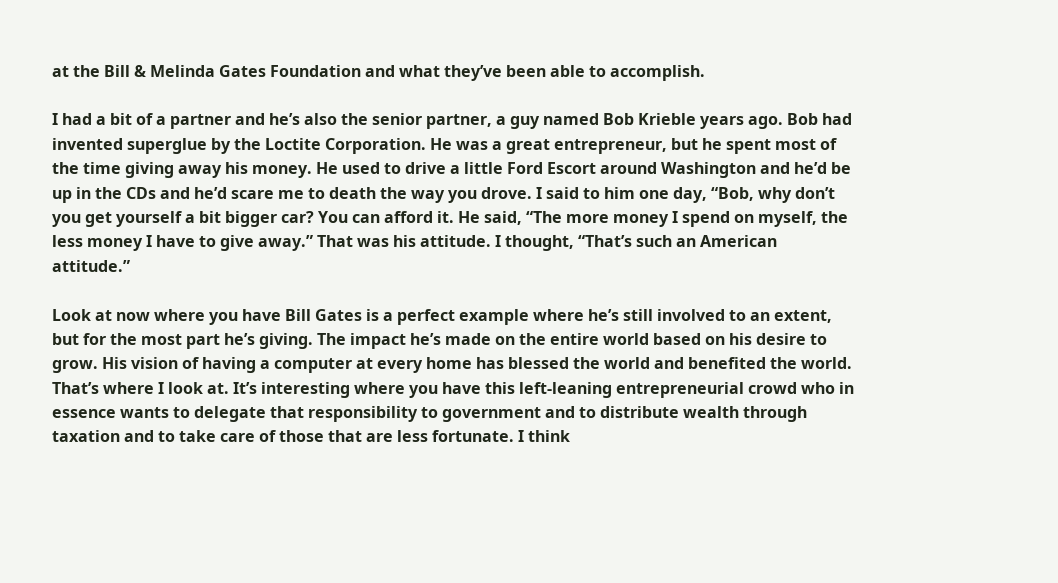at the Bill & Melinda Gates Foundation and what they’ve been able to accomplish.

I had a bit of a partner and he’s also the senior partner, a guy named Bob Krieble years ago. Bob had invented superglue by the Loctite Corporation. He was a great entrepreneur, but he spent most of the time giving away his money. He used to drive a little Ford Escort around Washington and he’d be up in the CDs and he’d scare me to death the way you drove. I said to him one day, “Bob, why don’t you get yourself a bit bigger car? You can afford it. He said, “The more money I spend on myself, the less money I have to give away.” That was his attitude. I thought, “That’s such an American attitude.”

Look at now where you have Bill Gates is a perfect example where he’s still involved to an extent, but for the most part he’s giving. The impact he’s made on the entire world based on his desire to grow. His vision of having a computer at every home has blessed the world and benefited the world. That’s where I look at. It’s interesting where you have this left-leaning entrepreneurial crowd who in essence wants to delegate that responsibility to government and to distribute wealth through taxation and to take care of those that are less fortunate. I think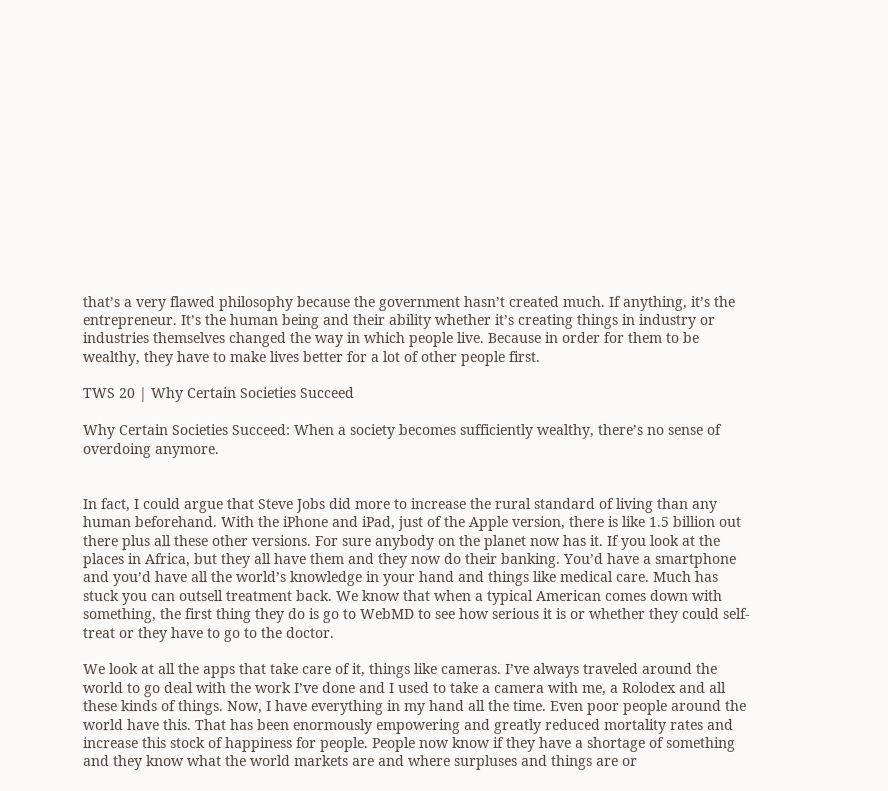that’s a very flawed philosophy because the government hasn’t created much. If anything, it’s the entrepreneur. It’s the human being and their ability whether it’s creating things in industry or industries themselves changed the way in which people live. Because in order for them to be wealthy, they have to make lives better for a lot of other people first.

TWS 20 | Why Certain Societies Succeed

Why Certain Societies Succeed: When a society becomes sufficiently wealthy, there’s no sense of overdoing anymore.


In fact, I could argue that Steve Jobs did more to increase the rural standard of living than any human beforehand. With the iPhone and iPad, just of the Apple version, there is like 1.5 billion out there plus all these other versions. For sure anybody on the planet now has it. If you look at the places in Africa, but they all have them and they now do their banking. You’d have a smartphone and you’d have all the world’s knowledge in your hand and things like medical care. Much has stuck you can outsell treatment back. We know that when a typical American comes down with something, the first thing they do is go to WebMD to see how serious it is or whether they could self-treat or they have to go to the doctor.

We look at all the apps that take care of it, things like cameras. I’ve always traveled around the world to go deal with the work I’ve done and I used to take a camera with me, a Rolodex and all these kinds of things. Now, I have everything in my hand all the time. Even poor people around the world have this. That has been enormously empowering and greatly reduced mortality rates and increase this stock of happiness for people. People now know if they have a shortage of something and they know what the world markets are and where surpluses and things are or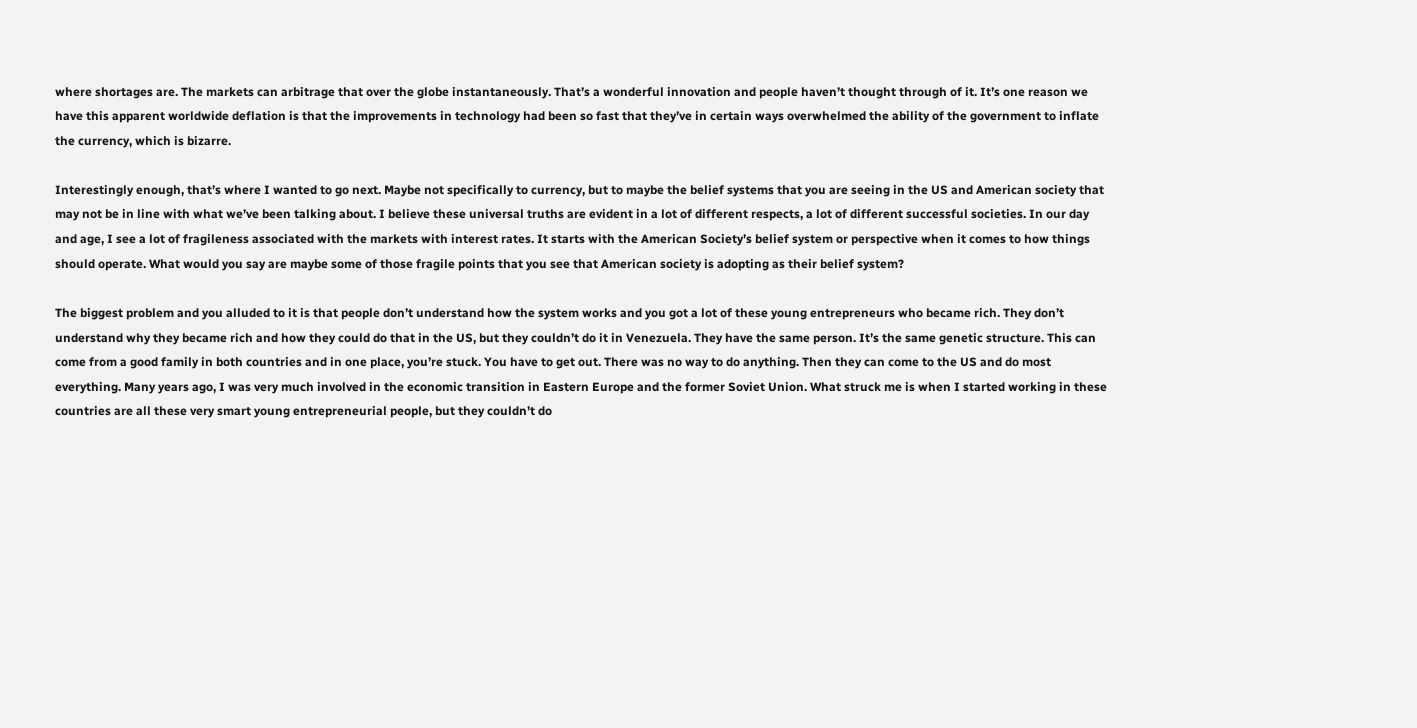where shortages are. The markets can arbitrage that over the globe instantaneously. That’s a wonderful innovation and people haven’t thought through of it. It’s one reason we have this apparent worldwide deflation is that the improvements in technology had been so fast that they’ve in certain ways overwhelmed the ability of the government to inflate the currency, which is bizarre.

Interestingly enough, that’s where I wanted to go next. Maybe not specifically to currency, but to maybe the belief systems that you are seeing in the US and American society that may not be in line with what we’ve been talking about. I believe these universal truths are evident in a lot of different respects, a lot of different successful societies. In our day and age, I see a lot of fragileness associated with the markets with interest rates. It starts with the American Society’s belief system or perspective when it comes to how things should operate. What would you say are maybe some of those fragile points that you see that American society is adopting as their belief system?

The biggest problem and you alluded to it is that people don’t understand how the system works and you got a lot of these young entrepreneurs who became rich. They don’t understand why they became rich and how they could do that in the US, but they couldn’t do it in Venezuela. They have the same person. It’s the same genetic structure. This can come from a good family in both countries and in one place, you’re stuck. You have to get out. There was no way to do anything. Then they can come to the US and do most everything. Many years ago, I was very much involved in the economic transition in Eastern Europe and the former Soviet Union. What struck me is when I started working in these countries are all these very smart young entrepreneurial people, but they couldn’t do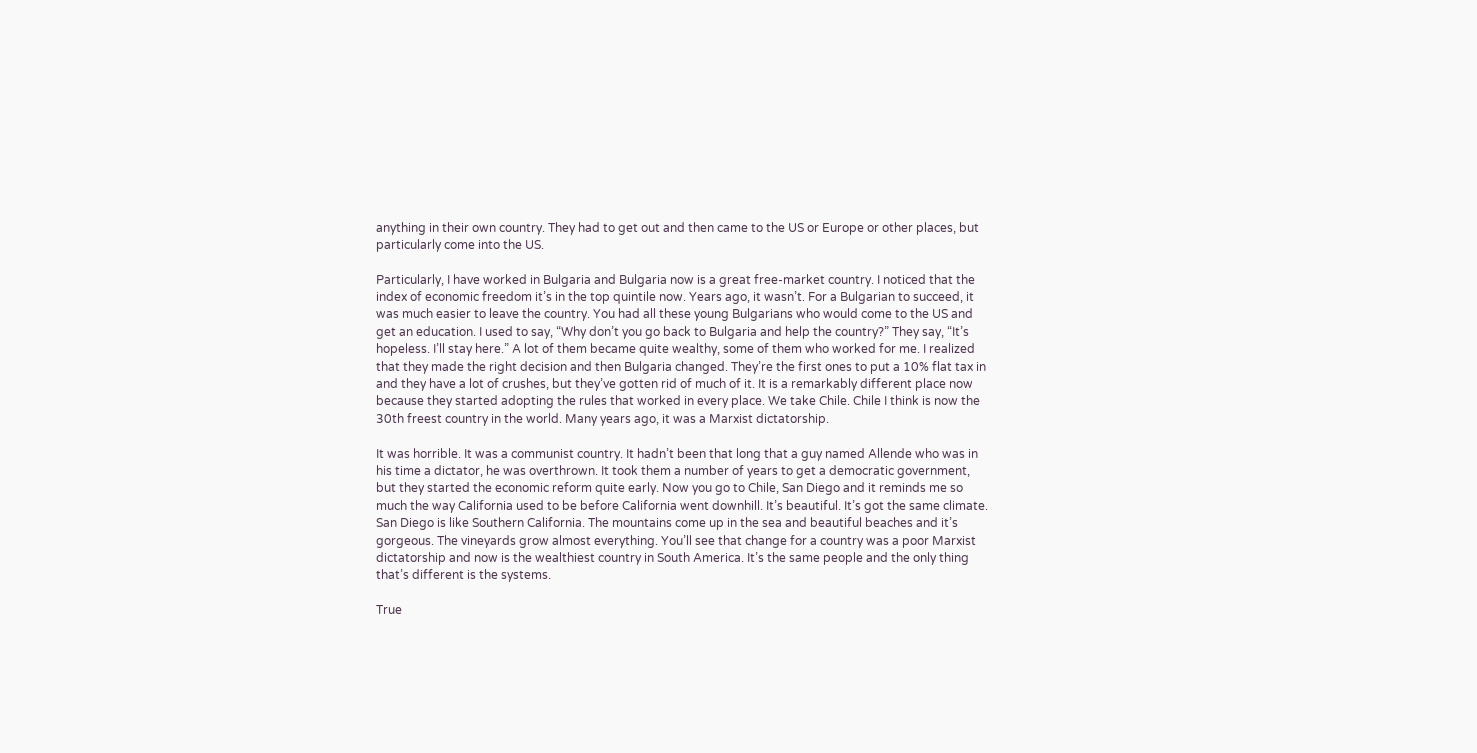anything in their own country. They had to get out and then came to the US or Europe or other places, but particularly come into the US.

Particularly, I have worked in Bulgaria and Bulgaria now is a great free-market country. I noticed that the index of economic freedom it’s in the top quintile now. Years ago, it wasn’t. For a Bulgarian to succeed, it was much easier to leave the country. You had all these young Bulgarians who would come to the US and get an education. I used to say, “Why don’t you go back to Bulgaria and help the country?” They say, “It’s hopeless. I’ll stay here.” A lot of them became quite wealthy, some of them who worked for me. I realized that they made the right decision and then Bulgaria changed. They’re the first ones to put a 10% flat tax in and they have a lot of crushes, but they’ve gotten rid of much of it. It is a remarkably different place now because they started adopting the rules that worked in every place. We take Chile. Chile I think is now the 30th freest country in the world. Many years ago, it was a Marxist dictatorship.

It was horrible. It was a communist country. It hadn’t been that long that a guy named Allende who was in his time a dictator, he was overthrown. It took them a number of years to get a democratic government, but they started the economic reform quite early. Now you go to Chile, San Diego and it reminds me so much the way California used to be before California went downhill. It’s beautiful. It’s got the same climate. San Diego is like Southern California. The mountains come up in the sea and beautiful beaches and it’s gorgeous. The vineyards grow almost everything. You’ll see that change for a country was a poor Marxist dictatorship and now is the wealthiest country in South America. It’s the same people and the only thing that’s different is the systems.

True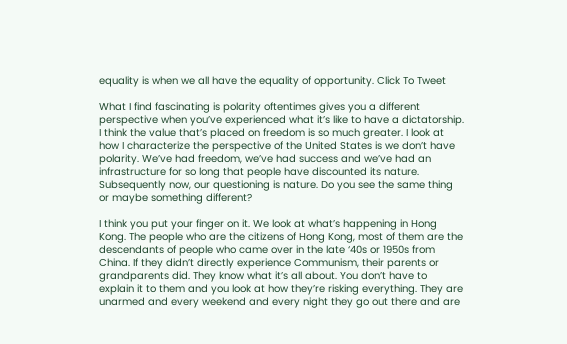equality is when we all have the equality of opportunity. Click To Tweet

What I find fascinating is polarity oftentimes gives you a different perspective when you’ve experienced what it’s like to have a dictatorship. I think the value that’s placed on freedom is so much greater. I look at how I characterize the perspective of the United States is we don’t have polarity. We’ve had freedom, we’ve had success and we’ve had an infrastructure for so long that people have discounted its nature. Subsequently now, our questioning is nature. Do you see the same thing or maybe something different?

I think you put your finger on it. We look at what’s happening in Hong Kong. The people who are the citizens of Hong Kong, most of them are the descendants of people who came over in the late ‘40s or 1950s from China. If they didn’t directly experience Communism, their parents or grandparents did. They know what it’s all about. You don’t have to explain it to them and you look at how they’re risking everything. They are unarmed and every weekend and every night they go out there and are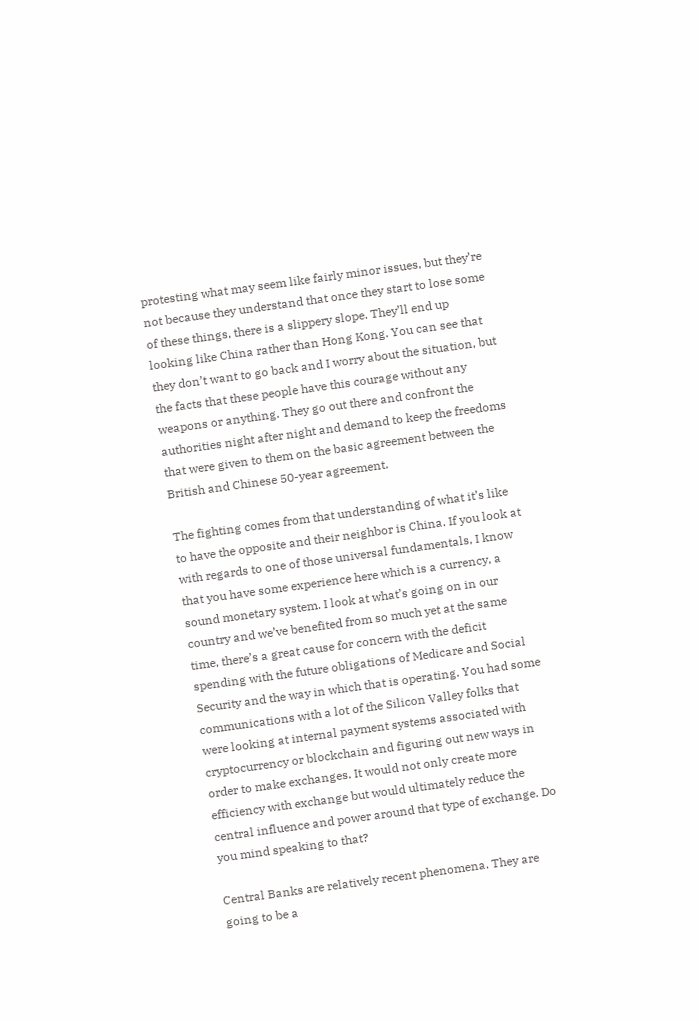protesting what may seem like fairly minor issues, but they’re not because they understand that once they start to lose some of these things, there is a slippery slope. They’ll end up looking like China rather than Hong Kong. You can see that they don’t want to go back and I worry about the situation, but the facts that these people have this courage without any weapons or anything. They go out there and confront the authorities night after night and demand to keep the freedoms that were given to them on the basic agreement between the British and Chinese 50-year agreement.

The fighting comes from that understanding of what it’s like to have the opposite and their neighbor is China. If you look at with regards to one of those universal fundamentals, I know that you have some experience here which is a currency, a sound monetary system. I look at what’s going on in our country and we’ve benefited from so much yet at the same time, there’s a great cause for concern with the deficit spending with the future obligations of Medicare and Social Security and the way in which that is operating. You had some communications with a lot of the Silicon Valley folks that were looking at internal payment systems associated with cryptocurrency or blockchain and figuring out new ways in order to make exchanges. It would not only create more efficiency with exchange but would ultimately reduce the central influence and power around that type of exchange. Do you mind speaking to that?

Central Banks are relatively recent phenomena. They are going to be a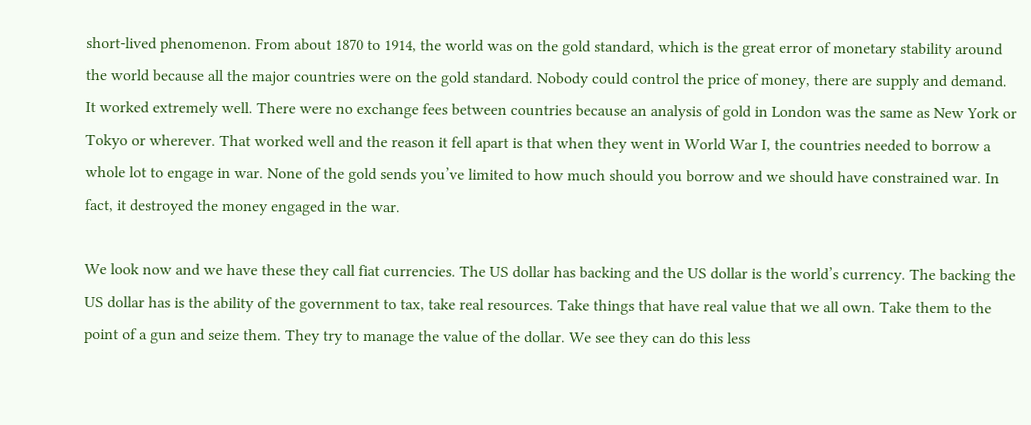short-lived phenomenon. From about 1870 to 1914, the world was on the gold standard, which is the great error of monetary stability around the world because all the major countries were on the gold standard. Nobody could control the price of money, there are supply and demand. It worked extremely well. There were no exchange fees between countries because an analysis of gold in London was the same as New York or Tokyo or wherever. That worked well and the reason it fell apart is that when they went in World War I, the countries needed to borrow a whole lot to engage in war. None of the gold sends you’ve limited to how much should you borrow and we should have constrained war. In fact, it destroyed the money engaged in the war.

We look now and we have these they call fiat currencies. The US dollar has backing and the US dollar is the world’s currency. The backing the US dollar has is the ability of the government to tax, take real resources. Take things that have real value that we all own. Take them to the point of a gun and seize them. They try to manage the value of the dollar. We see they can do this less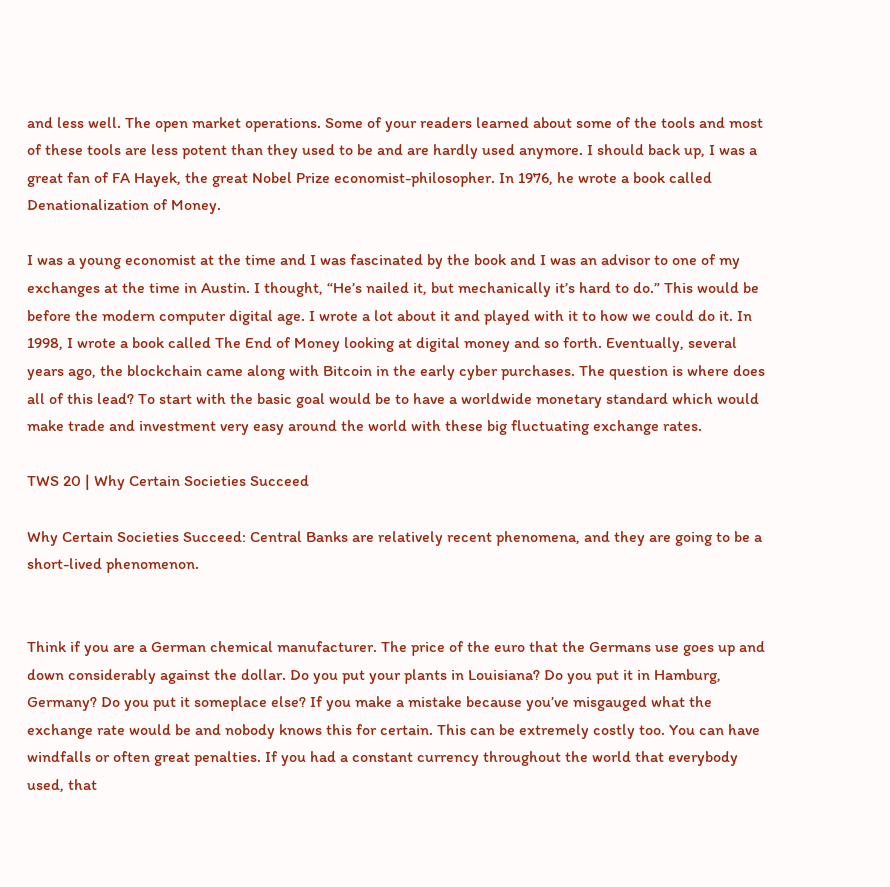and less well. The open market operations. Some of your readers learned about some of the tools and most of these tools are less potent than they used to be and are hardly used anymore. I should back up, I was a great fan of FA Hayek, the great Nobel Prize economist-philosopher. In 1976, he wrote a book called Denationalization of Money.

I was a young economist at the time and I was fascinated by the book and I was an advisor to one of my exchanges at the time in Austin. I thought, “He’s nailed it, but mechanically it’s hard to do.” This would be before the modern computer digital age. I wrote a lot about it and played with it to how we could do it. In 1998, I wrote a book called The End of Money looking at digital money and so forth. Eventually, several years ago, the blockchain came along with Bitcoin in the early cyber purchases. The question is where does all of this lead? To start with the basic goal would be to have a worldwide monetary standard which would make trade and investment very easy around the world with these big fluctuating exchange rates.

TWS 20 | Why Certain Societies Succeed

Why Certain Societies Succeed: Central Banks are relatively recent phenomena, and they are going to be a short-lived phenomenon.


Think if you are a German chemical manufacturer. The price of the euro that the Germans use goes up and down considerably against the dollar. Do you put your plants in Louisiana? Do you put it in Hamburg, Germany? Do you put it someplace else? If you make a mistake because you’ve misgauged what the exchange rate would be and nobody knows this for certain. This can be extremely costly too. You can have windfalls or often great penalties. If you had a constant currency throughout the world that everybody used, that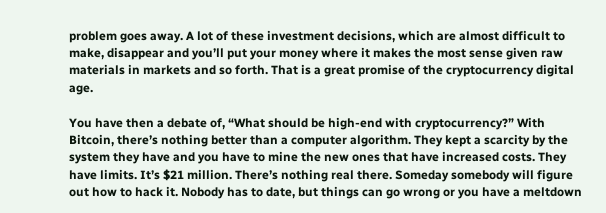problem goes away. A lot of these investment decisions, which are almost difficult to make, disappear and you’ll put your money where it makes the most sense given raw materials in markets and so forth. That is a great promise of the cryptocurrency digital age.

You have then a debate of, “What should be high-end with cryptocurrency?” With Bitcoin, there’s nothing better than a computer algorithm. They kept a scarcity by the system they have and you have to mine the new ones that have increased costs. They have limits. It’s $21 million. There’s nothing real there. Someday somebody will figure out how to hack it. Nobody has to date, but things can go wrong or you have a meltdown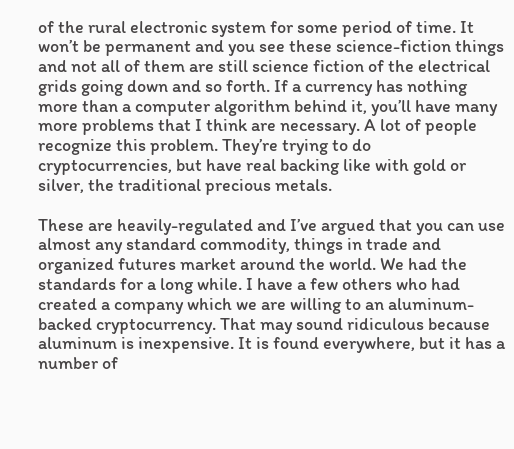of the rural electronic system for some period of time. It won’t be permanent and you see these science-fiction things and not all of them are still science fiction of the electrical grids going down and so forth. If a currency has nothing more than a computer algorithm behind it, you’ll have many more problems that I think are necessary. A lot of people recognize this problem. They’re trying to do cryptocurrencies, but have real backing like with gold or silver, the traditional precious metals.

These are heavily-regulated and I’ve argued that you can use almost any standard commodity, things in trade and organized futures market around the world. We had the standards for a long while. I have a few others who had created a company which we are willing to an aluminum-backed cryptocurrency. That may sound ridiculous because aluminum is inexpensive. It is found everywhere, but it has a number of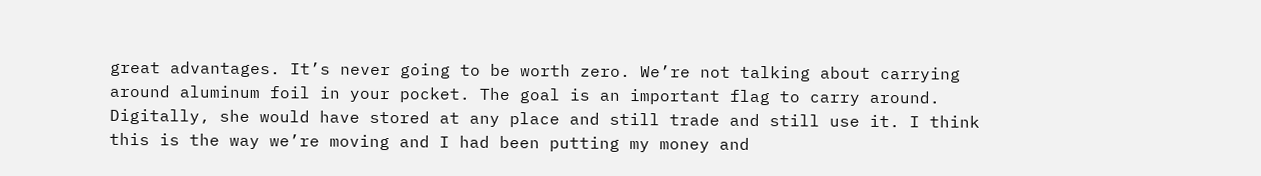great advantages. It’s never going to be worth zero. We’re not talking about carrying around aluminum foil in your pocket. The goal is an important flag to carry around. Digitally, she would have stored at any place and still trade and still use it. I think this is the way we’re moving and I had been putting my money and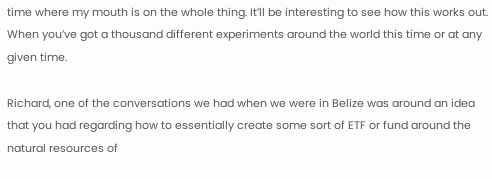time where my mouth is on the whole thing. It’ll be interesting to see how this works out. When you’ve got a thousand different experiments around the world this time or at any given time.

Richard, one of the conversations we had when we were in Belize was around an idea that you had regarding how to essentially create some sort of ETF or fund around the natural resources of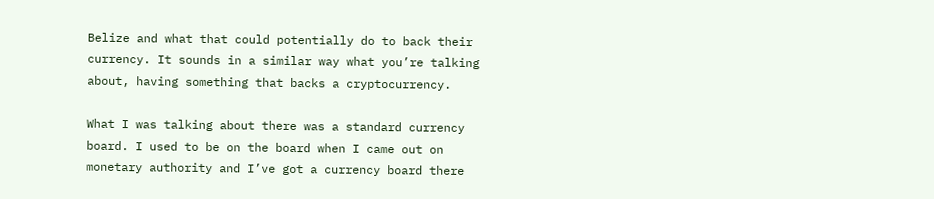Belize and what that could potentially do to back their currency. It sounds in a similar way what you’re talking about, having something that backs a cryptocurrency.

What I was talking about there was a standard currency board. I used to be on the board when I came out on monetary authority and I’ve got a currency board there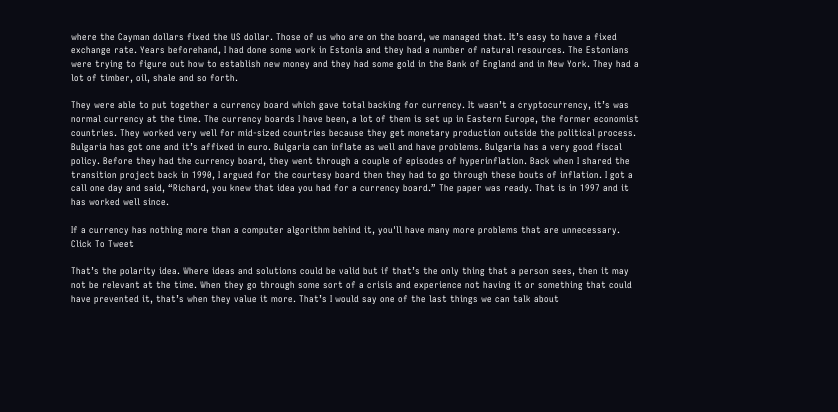where the Cayman dollars fixed the US dollar. Those of us who are on the board, we managed that. It’s easy to have a fixed exchange rate. Years beforehand, I had done some work in Estonia and they had a number of natural resources. The Estonians were trying to figure out how to establish new money and they had some gold in the Bank of England and in New York. They had a lot of timber, oil, shale and so forth.

They were able to put together a currency board which gave total backing for currency. It wasn’t a cryptocurrency, it’s was normal currency at the time. The currency boards I have been, a lot of them is set up in Eastern Europe, the former economist countries. They worked very well for mid-sized countries because they get monetary production outside the political process. Bulgaria has got one and it’s affixed in euro. Bulgaria can inflate as well and have problems. Bulgaria has a very good fiscal policy. Before they had the currency board, they went through a couple of episodes of hyperinflation. Back when I shared the transition project back in 1990, I argued for the courtesy board then they had to go through these bouts of inflation. I got a call one day and said, “Richard, you knew that idea you had for a currency board.” The paper was ready. That is in 1997 and it has worked well since.

If a currency has nothing more than a computer algorithm behind it, you'll have many more problems that are unnecessary. Click To Tweet

That’s the polarity idea. Where ideas and solutions could be valid but if that’s the only thing that a person sees, then it may not be relevant at the time. When they go through some sort of a crisis and experience not having it or something that could have prevented it, that’s when they value it more. That’s I would say one of the last things we can talk about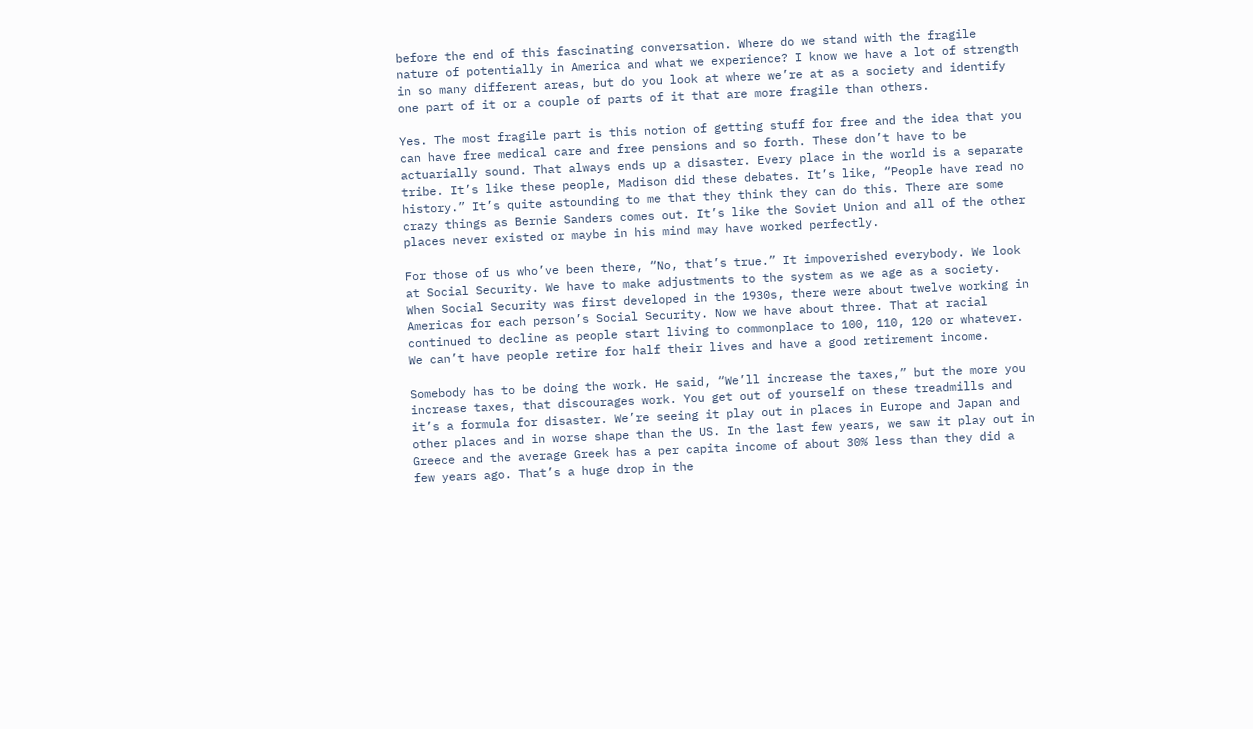before the end of this fascinating conversation. Where do we stand with the fragile nature of potentially in America and what we experience? I know we have a lot of strength in so many different areas, but do you look at where we’re at as a society and identify one part of it or a couple of parts of it that are more fragile than others.

Yes. The most fragile part is this notion of getting stuff for free and the idea that you can have free medical care and free pensions and so forth. These don’t have to be actuarially sound. That always ends up a disaster. Every place in the world is a separate tribe. It’s like these people, Madison did these debates. It’s like, “People have read no history.” It’s quite astounding to me that they think they can do this. There are some crazy things as Bernie Sanders comes out. It’s like the Soviet Union and all of the other places never existed or maybe in his mind may have worked perfectly.

For those of us who’ve been there, “No, that’s true.” It impoverished everybody. We look at Social Security. We have to make adjustments to the system as we age as a society. When Social Security was first developed in the 1930s, there were about twelve working in Americas for each person’s Social Security. Now we have about three. That at racial continued to decline as people start living to commonplace to 100, 110, 120 or whatever. We can’t have people retire for half their lives and have a good retirement income.

Somebody has to be doing the work. He said, “We’ll increase the taxes,” but the more you increase taxes, that discourages work. You get out of yourself on these treadmills and it’s a formula for disaster. We’re seeing it play out in places in Europe and Japan and other places and in worse shape than the US. In the last few years, we saw it play out in Greece and the average Greek has a per capita income of about 30% less than they did a few years ago. That’s a huge drop in the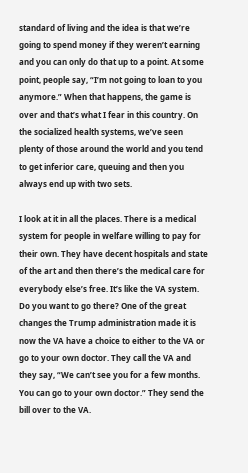standard of living and the idea is that we’re going to spend money if they weren’t earning and you can only do that up to a point. At some point, people say, “I’m not going to loan to you anymore.” When that happens, the game is over and that’s what I fear in this country. On the socialized health systems, we’ve seen plenty of those around the world and you tend to get inferior care, queuing and then you always end up with two sets.

I look at it in all the places. There is a medical system for people in welfare willing to pay for their own. They have decent hospitals and state of the art and then there’s the medical care for everybody else’s free. It’s like the VA system. Do you want to go there? One of the great changes the Trump administration made it is now the VA have a choice to either to the VA or go to your own doctor. They call the VA and they say, “We can’t see you for a few months. You can go to your own doctor.” They send the bill over to the VA.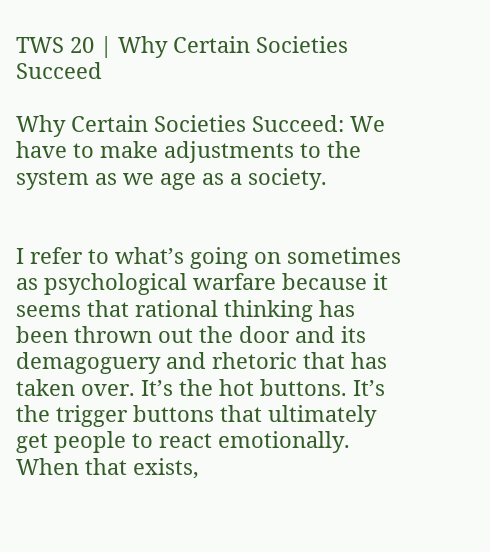TWS 20 | Why Certain Societies Succeed

Why Certain Societies Succeed: We have to make adjustments to the system as we age as a society.


I refer to what’s going on sometimes as psychological warfare because it seems that rational thinking has been thrown out the door and its demagoguery and rhetoric that has taken over. It’s the hot buttons. It’s the trigger buttons that ultimately get people to react emotionally. When that exists,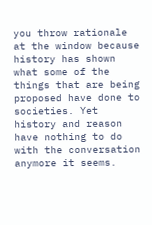you throw rationale at the window because history has shown what some of the things that are being proposed have done to societies. Yet history and reason have nothing to do with the conversation anymore it seems.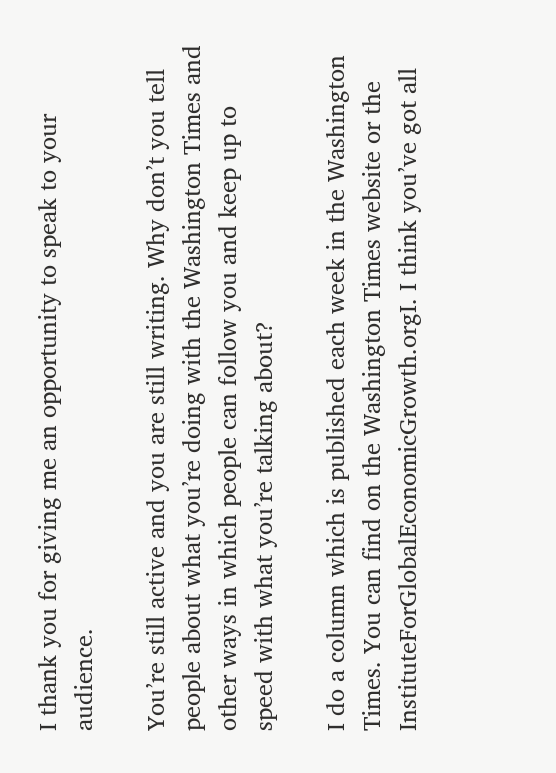I thank you for giving me an opportunity to speak to your audience.

You’re still active and you are still writing. Why don’t you tell people about what you’re doing with the Washington Times and other ways in which people can follow you and keep up to speed with what you’re talking about?

I do a column which is published each week in the Washington Times. You can find on the Washington Times website or the InstituteForGlobalEconomicGrowth.orgI. I think you’ve got all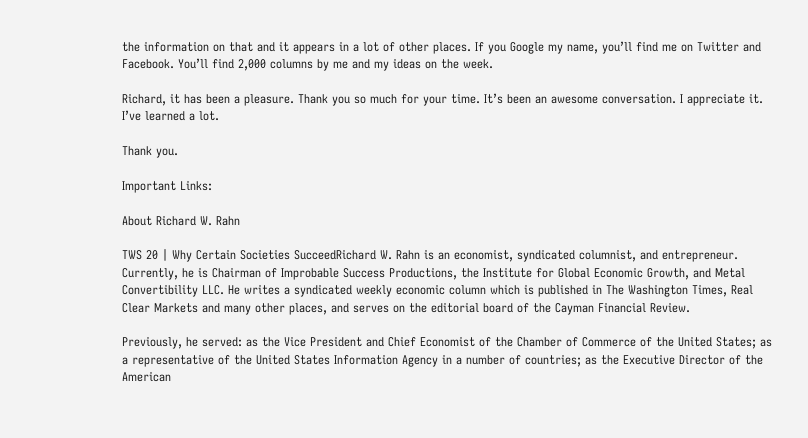the information on that and it appears in a lot of other places. If you Google my name, you’ll find me on Twitter and Facebook. You’ll find 2,000 columns by me and my ideas on the week.

Richard, it has been a pleasure. Thank you so much for your time. It’s been an awesome conversation. I appreciate it. I’ve learned a lot.

Thank you.

Important Links:

About Richard W. Rahn

TWS 20 | Why Certain Societies SucceedRichard W. Rahn is an economist, syndicated columnist, and entrepreneur. Currently, he is Chairman of Improbable Success Productions, the Institute for Global Economic Growth, and Metal Convertibility LLC. He writes a syndicated weekly economic column which is published in The Washington Times, Real Clear Markets and many other places, and serves on the editorial board of the Cayman Financial Review.

Previously, he served: as the Vice President and Chief Economist of the Chamber of Commerce of the United States; as a representative of the United States Information Agency in a number of countries; as the Executive Director of the American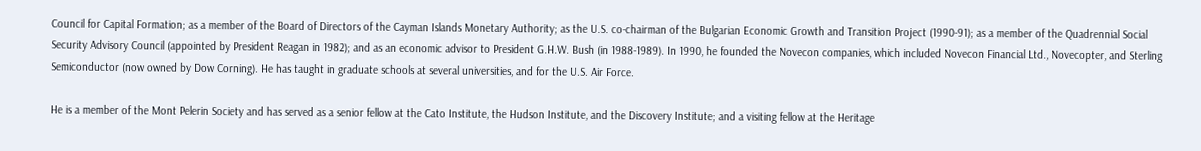Council for Capital Formation; as a member of the Board of Directors of the Cayman Islands Monetary Authority; as the U.S. co-chairman of the Bulgarian Economic Growth and Transition Project (1990-91); as a member of the Quadrennial Social Security Advisory Council (appointed by President Reagan in 1982); and as an economic advisor to President G.H.W. Bush (in 1988-1989). In 1990, he founded the Novecon companies, which included Novecon Financial Ltd., Novecopter, and Sterling Semiconductor (now owned by Dow Corning). He has taught in graduate schools at several universities, and for the U.S. Air Force.

He is a member of the Mont Pelerin Society and has served as a senior fellow at the Cato Institute, the Hudson Institute, and the Discovery Institute; and a visiting fellow at the Heritage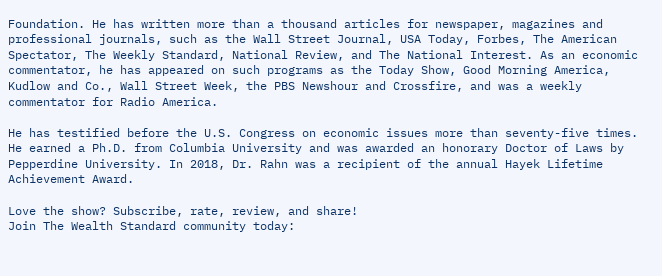Foundation. He has written more than a thousand articles for newspaper, magazines and professional journals, such as the Wall Street Journal, USA Today, Forbes, The American Spectator, The Weekly Standard, National Review, and The National Interest. As an economic commentator, he has appeared on such programs as the Today Show, Good Morning America, Kudlow and Co., Wall Street Week, the PBS Newshour and Crossfire, and was a weekly commentator for Radio America.

He has testified before the U.S. Congress on economic issues more than seventy-five times. He earned a Ph.D. from Columbia University and was awarded an honorary Doctor of Laws by Pepperdine University. In 2018, Dr. Rahn was a recipient of the annual Hayek Lifetime Achievement Award.

Love the show? Subscribe, rate, review, and share!
Join The Wealth Standard community today: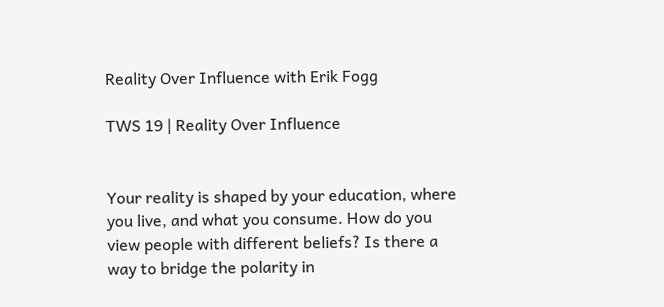Reality Over Influence with Erik Fogg

TWS 19 | Reality Over Influence


Your reality is shaped by your education, where you live, and what you consume. How do you view people with different beliefs? Is there a way to bridge the polarity in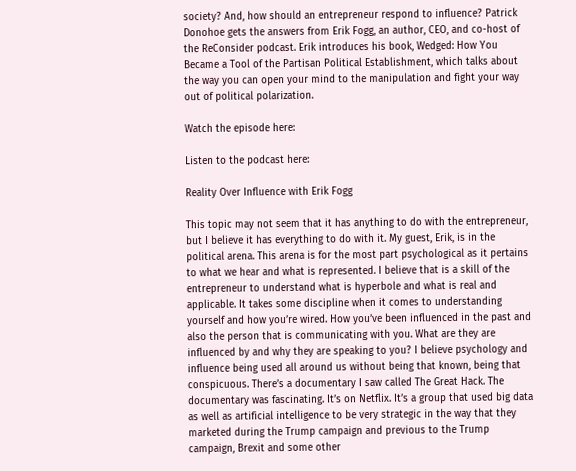society? And, how should an entrepreneur respond to influence? Patrick Donohoe gets the answers from Erik Fogg, an author, CEO, and co-host of the ReConsider podcast. Erik introduces his book, Wedged: How You Became a Tool of the Partisan Political Establishment, which talks about the way you can open your mind to the manipulation and fight your way out of political polarization.

Watch the episode here:

Listen to the podcast here:

Reality Over Influence with Erik Fogg

This topic may not seem that it has anything to do with the entrepreneur, but I believe it has everything to do with it. My guest, Erik, is in the political arena. This arena is for the most part psychological as it pertains to what we hear and what is represented. I believe that is a skill of the entrepreneur to understand what is hyperbole and what is real and applicable. It takes some discipline when it comes to understanding yourself and how you’re wired. How you’ve been influenced in the past and also the person that is communicating with you. What are they are influenced by and why they are speaking to you? I believe psychology and influence being used all around us without being that known, being that conspicuous. There’s a documentary I saw called The Great Hack. The documentary was fascinating. It’s on Netflix. It’s a group that used big data as well as artificial intelligence to be very strategic in the way that they marketed during the Trump campaign and previous to the Trump campaign, Brexit and some other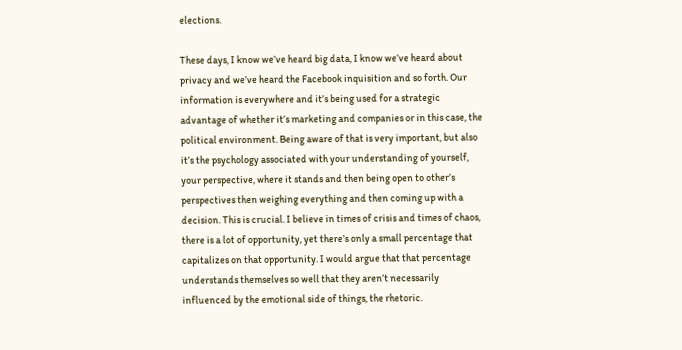elections.

These days, I know we’ve heard big data, I know we’ve heard about privacy and we’ve heard the Facebook inquisition and so forth. Our information is everywhere and it’s being used for a strategic advantage of whether it’s marketing and companies or in this case, the political environment. Being aware of that is very important, but also it’s the psychology associated with your understanding of yourself, your perspective, where it stands and then being open to other’s perspectives then weighing everything and then coming up with a decision. This is crucial. I believe in times of crisis and times of chaos, there is a lot of opportunity, yet there’s only a small percentage that capitalizes on that opportunity. I would argue that that percentage understands themselves so well that they aren’t necessarily influenced by the emotional side of things, the rhetoric.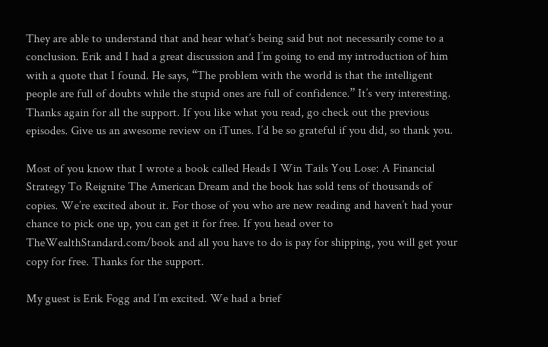They are able to understand that and hear what’s being said but not necessarily come to a conclusion. Erik and I had a great discussion and I’m going to end my introduction of him with a quote that I found. He says, “The problem with the world is that the intelligent people are full of doubts while the stupid ones are full of confidence.” It’s very interesting. Thanks again for all the support. If you like what you read, go check out the previous episodes. Give us an awesome review on iTunes. I’d be so grateful if you did, so thank you.

Most of you know that I wrote a book called Heads I Win Tails You Lose: A Financial Strategy To Reignite The American Dream and the book has sold tens of thousands of copies. We’re excited about it. For those of you who are new reading and haven’t had your chance to pick one up, you can get it for free. If you head over to TheWealthStandard.com/book and all you have to do is pay for shipping, you will get your copy for free. Thanks for the support.

My guest is Erik Fogg and I’m excited. We had a brief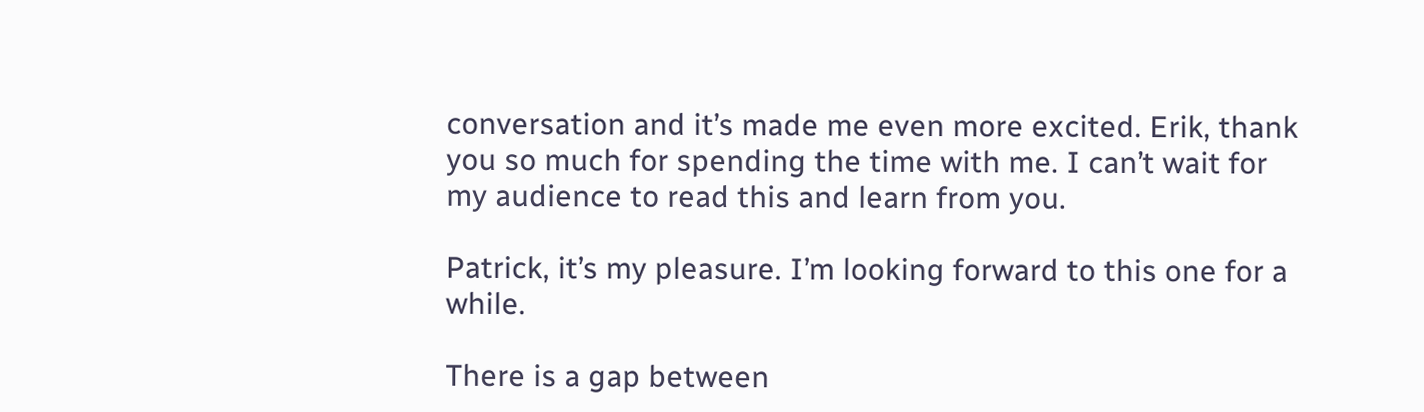conversation and it’s made me even more excited. Erik, thank you so much for spending the time with me. I can’t wait for my audience to read this and learn from you.

Patrick, it’s my pleasure. I’m looking forward to this one for a while.

There is a gap between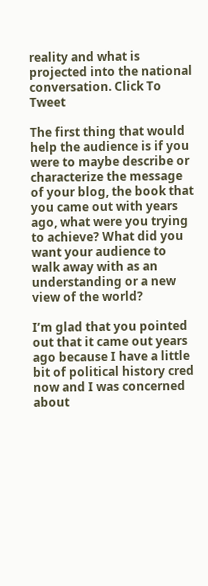reality and what is projected into the national conversation. Click To Tweet

The first thing that would help the audience is if you were to maybe describe or characterize the message of your blog, the book that you came out with years ago, what were you trying to achieve? What did you want your audience to walk away with as an understanding or a new view of the world?

I’m glad that you pointed out that it came out years ago because I have a little bit of political history cred now and I was concerned about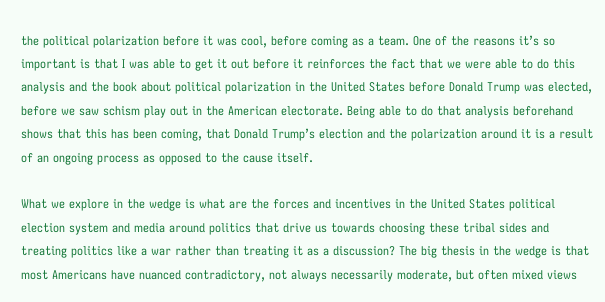the political polarization before it was cool, before coming as a team. One of the reasons it’s so important is that I was able to get it out before it reinforces the fact that we were able to do this analysis and the book about political polarization in the United States before Donald Trump was elected, before we saw schism play out in the American electorate. Being able to do that analysis beforehand shows that this has been coming, that Donald Trump’s election and the polarization around it is a result of an ongoing process as opposed to the cause itself.

What we explore in the wedge is what are the forces and incentives in the United States political election system and media around politics that drive us towards choosing these tribal sides and treating politics like a war rather than treating it as a discussion? The big thesis in the wedge is that most Americans have nuanced contradictory, not always necessarily moderate, but often mixed views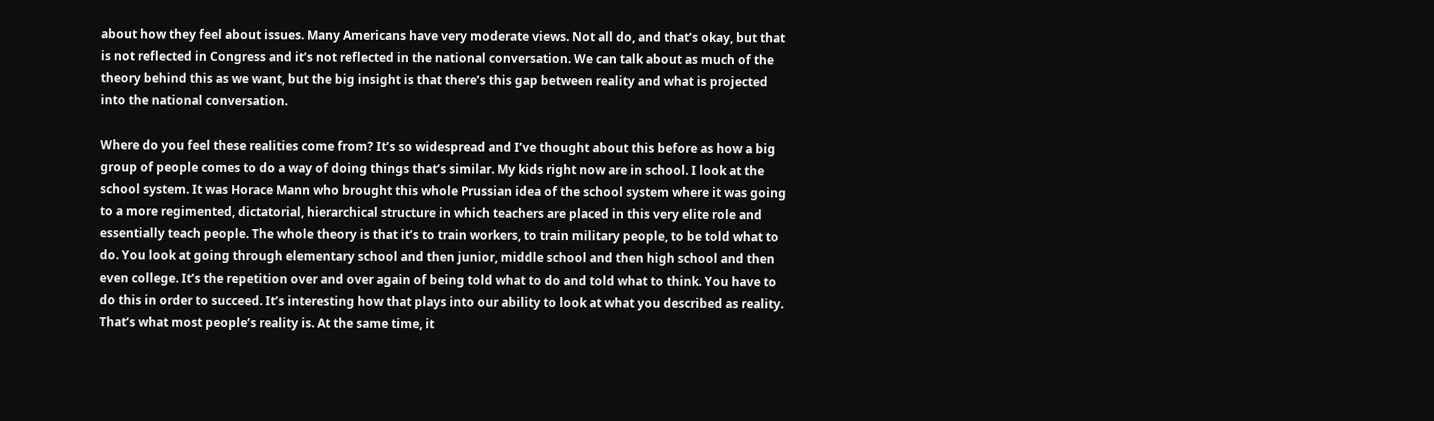about how they feel about issues. Many Americans have very moderate views. Not all do, and that’s okay, but that is not reflected in Congress and it’s not reflected in the national conversation. We can talk about as much of the theory behind this as we want, but the big insight is that there’s this gap between reality and what is projected into the national conversation.

Where do you feel these realities come from? It’s so widespread and I’ve thought about this before as how a big group of people comes to do a way of doing things that’s similar. My kids right now are in school. I look at the school system. It was Horace Mann who brought this whole Prussian idea of the school system where it was going to a more regimented, dictatorial, hierarchical structure in which teachers are placed in this very elite role and essentially teach people. The whole theory is that it’s to train workers, to train military people, to be told what to do. You look at going through elementary school and then junior, middle school and then high school and then even college. It’s the repetition over and over again of being told what to do and told what to think. You have to do this in order to succeed. It’s interesting how that plays into our ability to look at what you described as reality. That’s what most people’s reality is. At the same time, it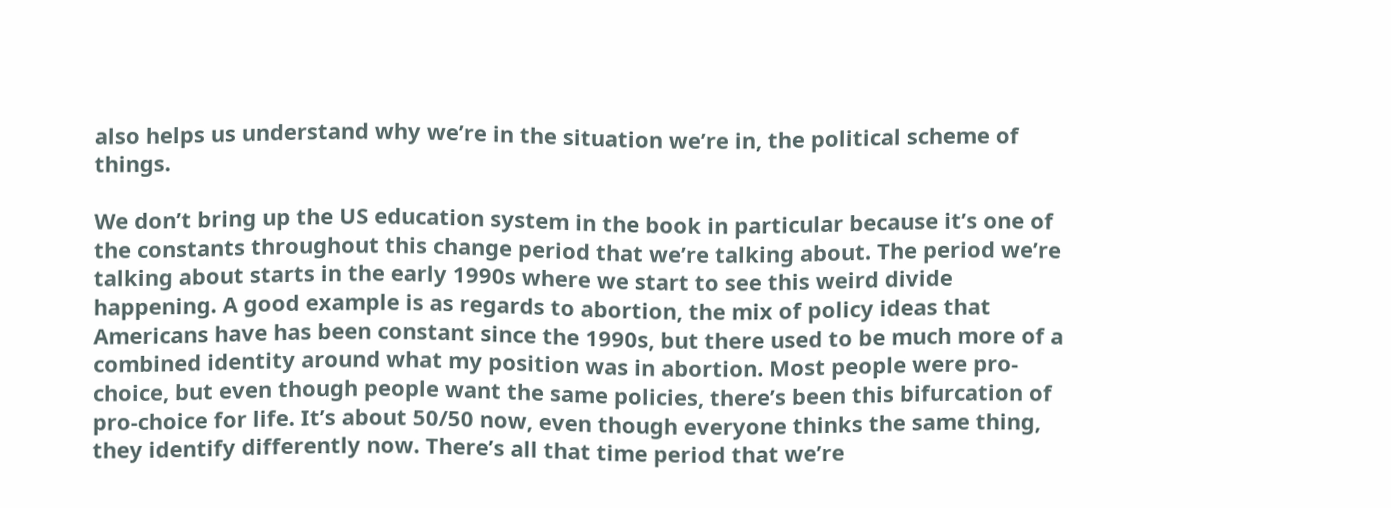also helps us understand why we’re in the situation we’re in, the political scheme of things.

We don’t bring up the US education system in the book in particular because it’s one of the constants throughout this change period that we’re talking about. The period we’re talking about starts in the early 1990s where we start to see this weird divide happening. A good example is as regards to abortion, the mix of policy ideas that Americans have has been constant since the 1990s, but there used to be much more of a combined identity around what my position was in abortion. Most people were pro-choice, but even though people want the same policies, there’s been this bifurcation of pro-choice for life. It’s about 50/50 now, even though everyone thinks the same thing, they identify differently now. There’s all that time period that we’re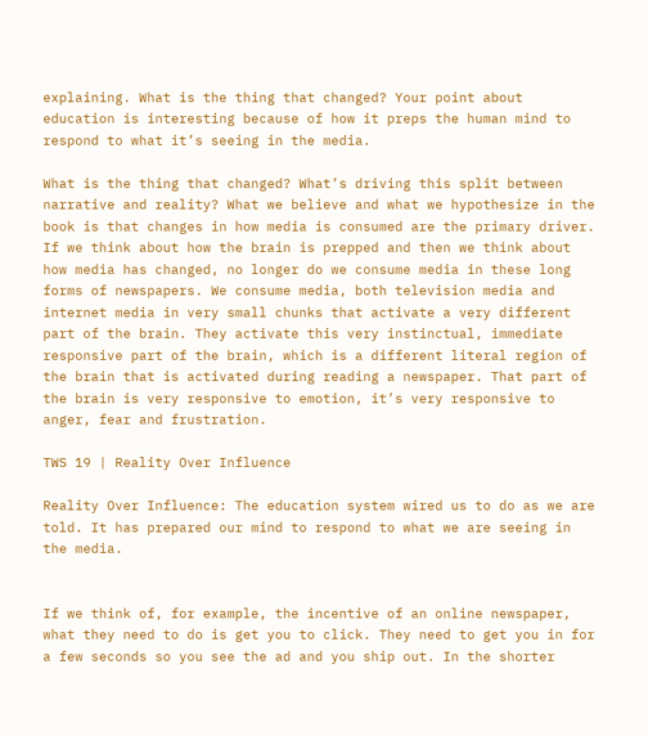explaining. What is the thing that changed? Your point about education is interesting because of how it preps the human mind to respond to what it’s seeing in the media.

What is the thing that changed? What’s driving this split between narrative and reality? What we believe and what we hypothesize in the book is that changes in how media is consumed are the primary driver. If we think about how the brain is prepped and then we think about how media has changed, no longer do we consume media in these long forms of newspapers. We consume media, both television media and internet media in very small chunks that activate a very different part of the brain. They activate this very instinctual, immediate responsive part of the brain, which is a different literal region of the brain that is activated during reading a newspaper. That part of the brain is very responsive to emotion, it’s very responsive to anger, fear and frustration.

TWS 19 | Reality Over Influence

Reality Over Influence: The education system wired us to do as we are told. It has prepared our mind to respond to what we are seeing in the media.


If we think of, for example, the incentive of an online newspaper, what they need to do is get you to click. They need to get you in for a few seconds so you see the ad and you ship out. In the shorter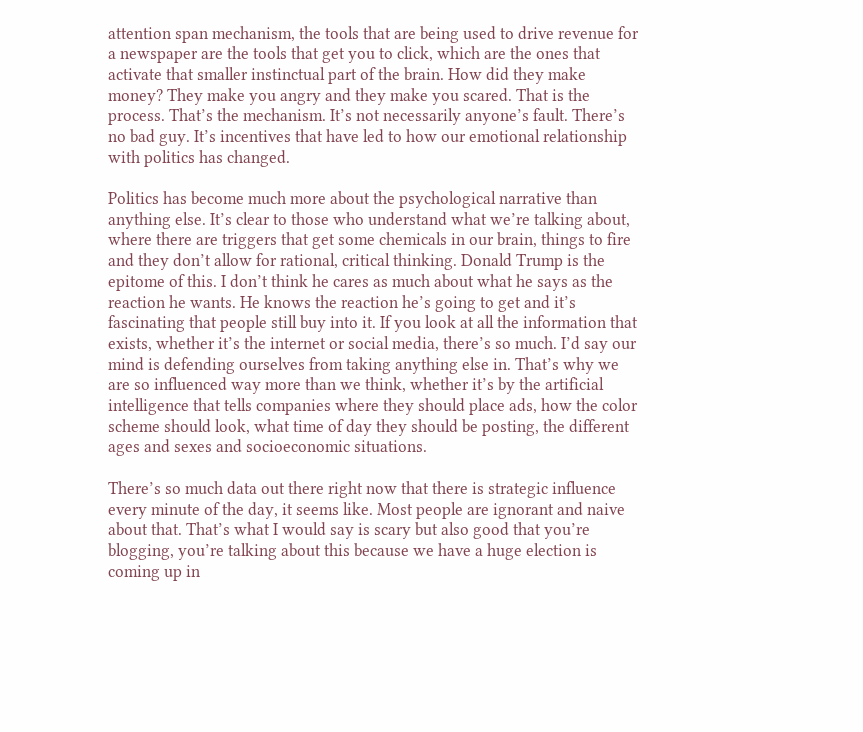attention span mechanism, the tools that are being used to drive revenue for a newspaper are the tools that get you to click, which are the ones that activate that smaller instinctual part of the brain. How did they make money? They make you angry and they make you scared. That is the process. That’s the mechanism. It’s not necessarily anyone’s fault. There’s no bad guy. It’s incentives that have led to how our emotional relationship with politics has changed.

Politics has become much more about the psychological narrative than anything else. It’s clear to those who understand what we’re talking about, where there are triggers that get some chemicals in our brain, things to fire and they don’t allow for rational, critical thinking. Donald Trump is the epitome of this. I don’t think he cares as much about what he says as the reaction he wants. He knows the reaction he’s going to get and it’s fascinating that people still buy into it. If you look at all the information that exists, whether it’s the internet or social media, there’s so much. I’d say our mind is defending ourselves from taking anything else in. That’s why we are so influenced way more than we think, whether it’s by the artificial intelligence that tells companies where they should place ads, how the color scheme should look, what time of day they should be posting, the different ages and sexes and socioeconomic situations.

There’s so much data out there right now that there is strategic influence every minute of the day, it seems like. Most people are ignorant and naive about that. That’s what I would say is scary but also good that you’re blogging, you’re talking about this because we have a huge election is coming up in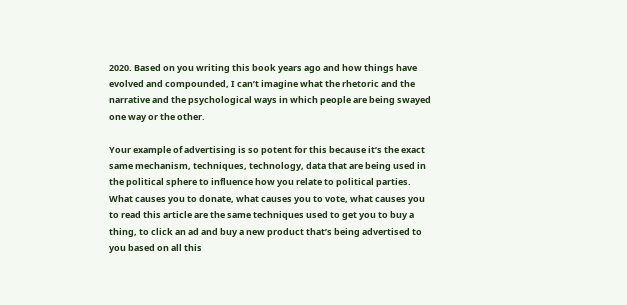2020. Based on you writing this book years ago and how things have evolved and compounded, I can’t imagine what the rhetoric and the narrative and the psychological ways in which people are being swayed one way or the other.

Your example of advertising is so potent for this because it’s the exact same mechanism, techniques, technology, data that are being used in the political sphere to influence how you relate to political parties. What causes you to donate, what causes you to vote, what causes you to read this article are the same techniques used to get you to buy a thing, to click an ad and buy a new product that’s being advertised to you based on all this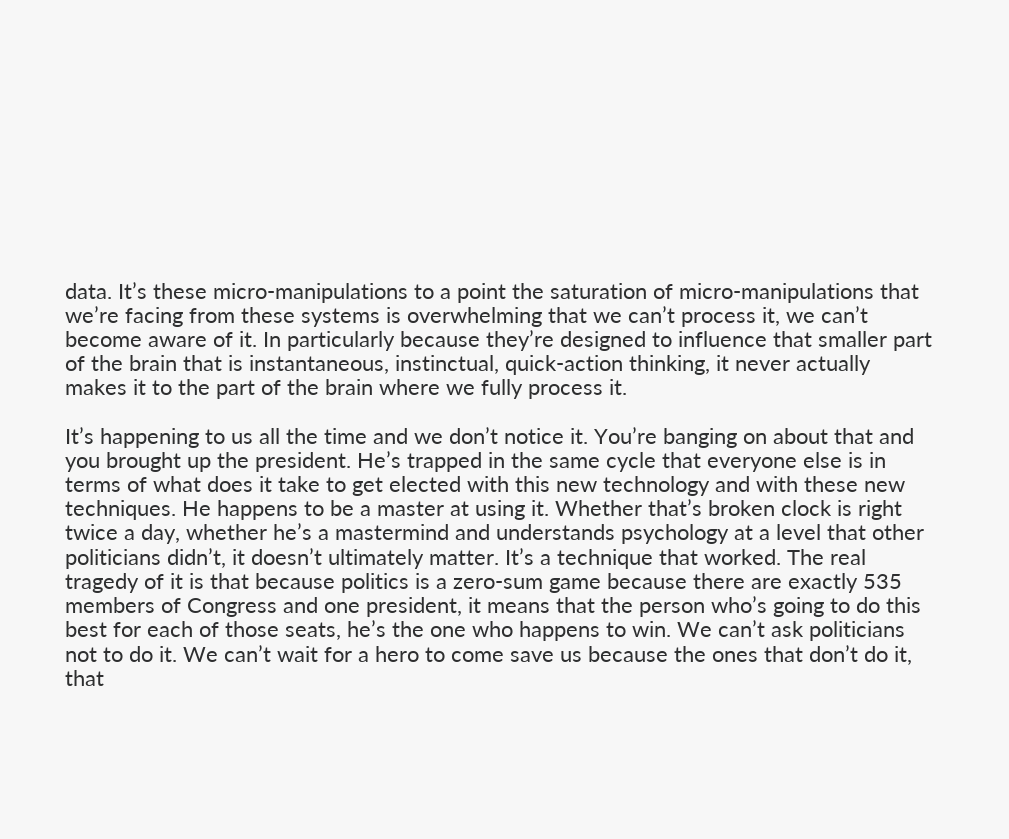data. It’s these micro-manipulations to a point the saturation of micro-manipulations that we’re facing from these systems is overwhelming that we can’t process it, we can’t become aware of it. In particularly because they’re designed to influence that smaller part of the brain that is instantaneous, instinctual, quick-action thinking, it never actually makes it to the part of the brain where we fully process it.

It’s happening to us all the time and we don’t notice it. You’re banging on about that and you brought up the president. He’s trapped in the same cycle that everyone else is in terms of what does it take to get elected with this new technology and with these new techniques. He happens to be a master at using it. Whether that’s broken clock is right twice a day, whether he’s a mastermind and understands psychology at a level that other politicians didn’t, it doesn’t ultimately matter. It’s a technique that worked. The real tragedy of it is that because politics is a zero-sum game because there are exactly 535 members of Congress and one president, it means that the person who’s going to do this best for each of those seats, he’s the one who happens to win. We can’t ask politicians not to do it. We can’t wait for a hero to come save us because the ones that don’t do it, that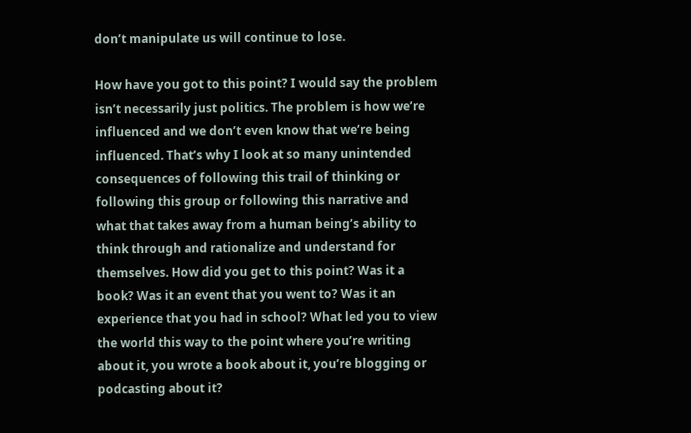don’t manipulate us will continue to lose.

How have you got to this point? I would say the problem isn’t necessarily just politics. The problem is how we’re influenced and we don’t even know that we’re being influenced. That’s why I look at so many unintended consequences of following this trail of thinking or following this group or following this narrative and what that takes away from a human being’s ability to think through and rationalize and understand for themselves. How did you get to this point? Was it a book? Was it an event that you went to? Was it an experience that you had in school? What led you to view the world this way to the point where you’re writing about it, you wrote a book about it, you’re blogging or podcasting about it?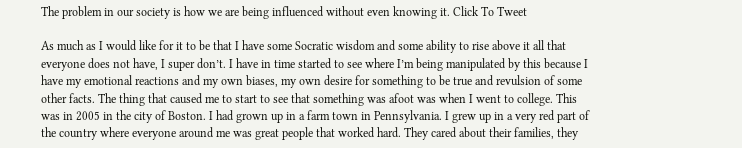The problem in our society is how we are being influenced without even knowing it. Click To Tweet

As much as I would like for it to be that I have some Socratic wisdom and some ability to rise above it all that everyone does not have, I super don’t. I have in time started to see where I’m being manipulated by this because I have my emotional reactions and my own biases, my own desire for something to be true and revulsion of some other facts. The thing that caused me to start to see that something was afoot was when I went to college. This was in 2005 in the city of Boston. I had grown up in a farm town in Pennsylvania. I grew up in a very red part of the country where everyone around me was great people that worked hard. They cared about their families, they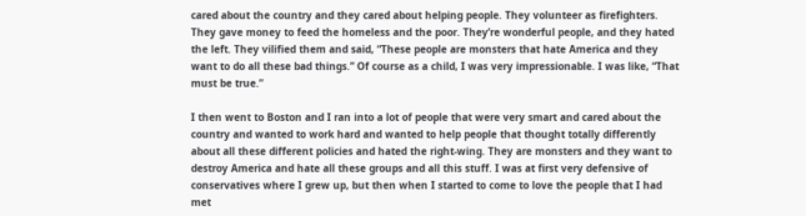cared about the country and they cared about helping people. They volunteer as firefighters. They gave money to feed the homeless and the poor. They’re wonderful people, and they hated the left. They vilified them and said, “These people are monsters that hate America and they want to do all these bad things.” Of course as a child, I was very impressionable. I was like, “That must be true.”

I then went to Boston and I ran into a lot of people that were very smart and cared about the country and wanted to work hard and wanted to help people that thought totally differently about all these different policies and hated the right-wing. They are monsters and they want to destroy America and hate all these groups and all this stuff. I was at first very defensive of conservatives where I grew up, but then when I started to come to love the people that I had met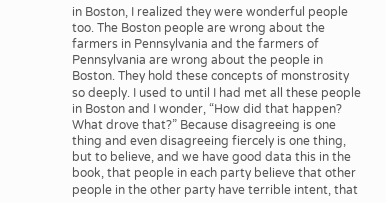in Boston, I realized they were wonderful people too. The Boston people are wrong about the farmers in Pennsylvania and the farmers of Pennsylvania are wrong about the people in Boston. They hold these concepts of monstrosity so deeply. I used to until I had met all these people in Boston and I wonder, “How did that happen? What drove that?” Because disagreeing is one thing and even disagreeing fiercely is one thing, but to believe, and we have good data this in the book, that people in each party believe that other people in the other party have terrible intent, that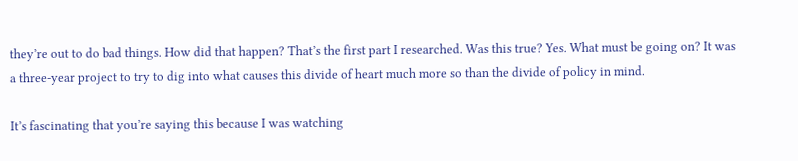they’re out to do bad things. How did that happen? That’s the first part I researched. Was this true? Yes. What must be going on? It was a three-year project to try to dig into what causes this divide of heart much more so than the divide of policy in mind.

It’s fascinating that you’re saying this because I was watching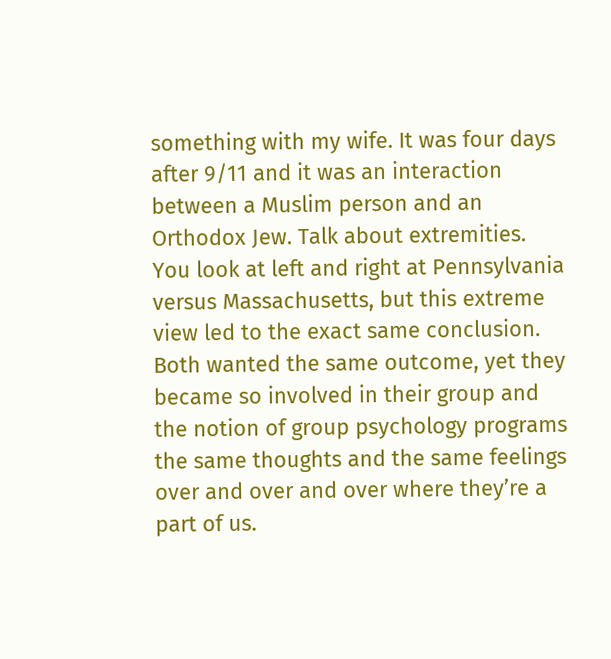something with my wife. It was four days after 9/11 and it was an interaction between a Muslim person and an Orthodox Jew. Talk about extremities. You look at left and right at Pennsylvania versus Massachusetts, but this extreme view led to the exact same conclusion. Both wanted the same outcome, yet they became so involved in their group and the notion of group psychology programs the same thoughts and the same feelings over and over and over where they’re a part of us.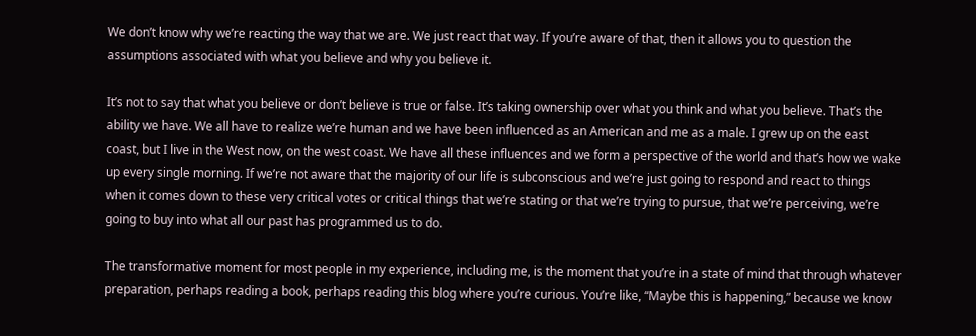We don’t know why we’re reacting the way that we are. We just react that way. If you’re aware of that, then it allows you to question the assumptions associated with what you believe and why you believe it.

It’s not to say that what you believe or don’t believe is true or false. It’s taking ownership over what you think and what you believe. That’s the ability we have. We all have to realize we’re human and we have been influenced as an American and me as a male. I grew up on the east coast, but I live in the West now, on the west coast. We have all these influences and we form a perspective of the world and that’s how we wake up every single morning. If we’re not aware that the majority of our life is subconscious and we’re just going to respond and react to things when it comes down to these very critical votes or critical things that we’re stating or that we’re trying to pursue, that we’re perceiving, we’re going to buy into what all our past has programmed us to do.

The transformative moment for most people in my experience, including me, is the moment that you’re in a state of mind that through whatever preparation, perhaps reading a book, perhaps reading this blog where you’re curious. You’re like, “Maybe this is happening,” because we know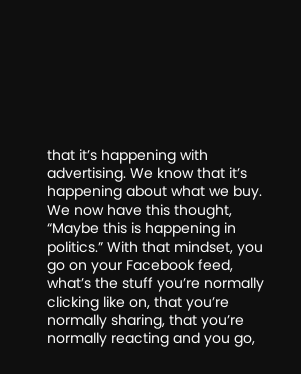that it’s happening with advertising. We know that it’s happening about what we buy. We now have this thought, “Maybe this is happening in politics.” With that mindset, you go on your Facebook feed, what’s the stuff you’re normally clicking like on, that you’re normally sharing, that you’re normally reacting and you go,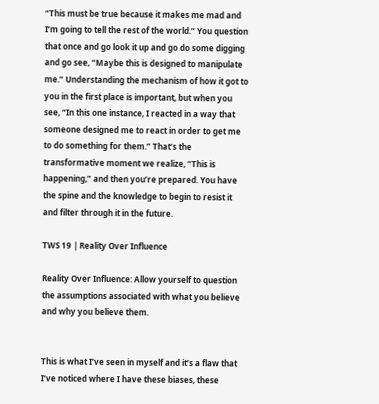“This must be true because it makes me mad and I’m going to tell the rest of the world.” You question that once and go look it up and go do some digging and go see, “Maybe this is designed to manipulate me.” Understanding the mechanism of how it got to you in the first place is important, but when you see, “In this one instance, I reacted in a way that someone designed me to react in order to get me to do something for them.” That’s the transformative moment we realize, “This is happening,” and then you’re prepared. You have the spine and the knowledge to begin to resist it and filter through it in the future.

TWS 19 | Reality Over Influence

Reality Over Influence: Allow yourself to question the assumptions associated with what you believe and why you believe them.


This is what I’ve seen in myself and it’s a flaw that I’ve noticed where I have these biases, these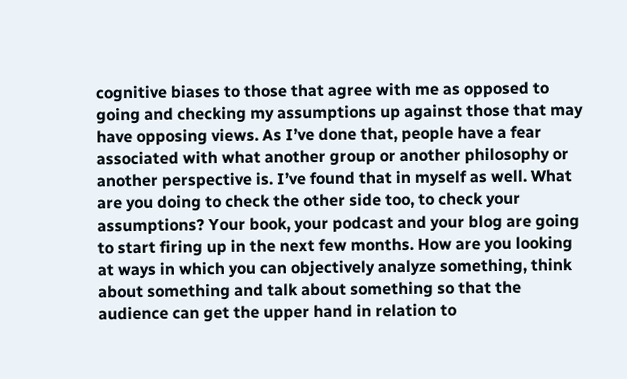cognitive biases to those that agree with me as opposed to going and checking my assumptions up against those that may have opposing views. As I’ve done that, people have a fear associated with what another group or another philosophy or another perspective is. I’ve found that in myself as well. What are you doing to check the other side too, to check your assumptions? Your book, your podcast and your blog are going to start firing up in the next few months. How are you looking at ways in which you can objectively analyze something, think about something and talk about something so that the audience can get the upper hand in relation to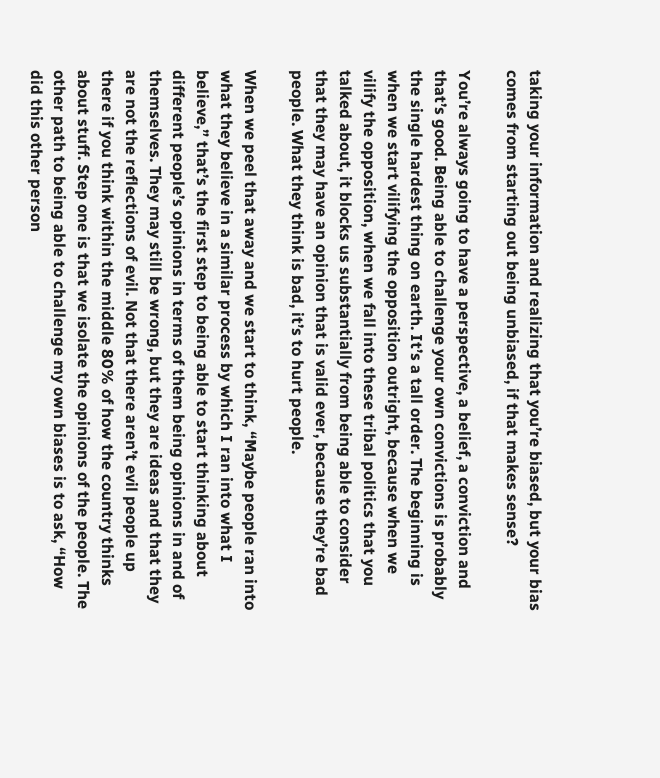taking your information and realizing that you’re biased, but your bias comes from starting out being unbiased, if that makes sense?

You’re always going to have a perspective, a belief, a conviction and that’s good. Being able to challenge your own convictions is probably the single hardest thing on earth. It’s a tall order. The beginning is when we start vilifying the opposition outright, because when we vilify the opposition, when we fall into these tribal politics that you talked about, it blocks us substantially from being able to consider that they may have an opinion that is valid ever, because they’re bad people. What they think is bad, it’s to hurt people.

When we peel that away and we start to think, “Maybe people ran into what they believe in a similar process by which I ran into what I believe,” that’s the first step to being able to start thinking about different people’s opinions in terms of them being opinions in and of themselves. They may still be wrong, but they are ideas and that they are not the reflections of evil. Not that there aren’t evil people up there if you think within the middle 80% of how the country thinks about stuff. Step one is that we isolate the opinions of the people. The other path to being able to challenge my own biases is to ask, “How did this other person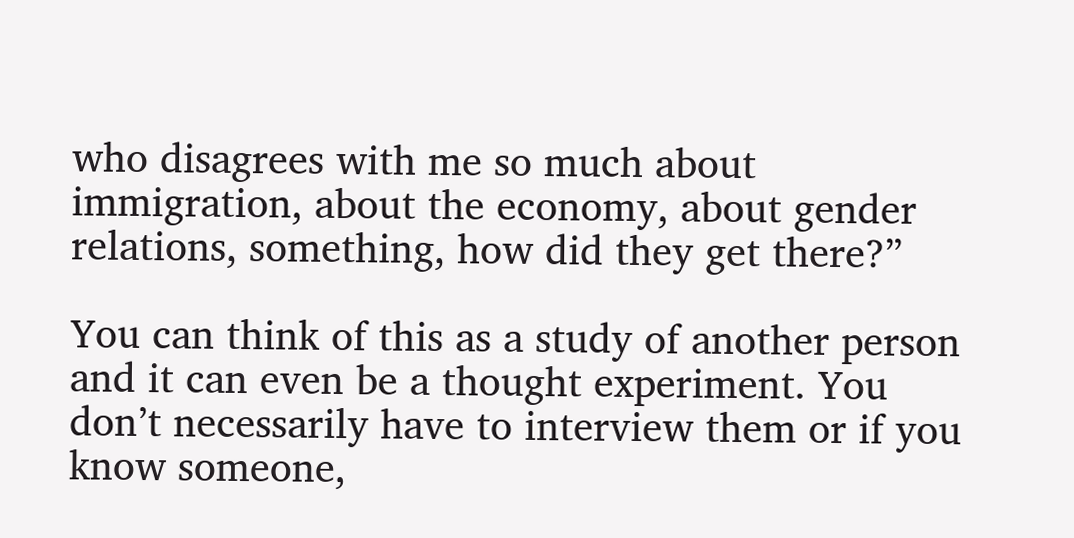who disagrees with me so much about immigration, about the economy, about gender relations, something, how did they get there?”

You can think of this as a study of another person and it can even be a thought experiment. You don’t necessarily have to interview them or if you know someone,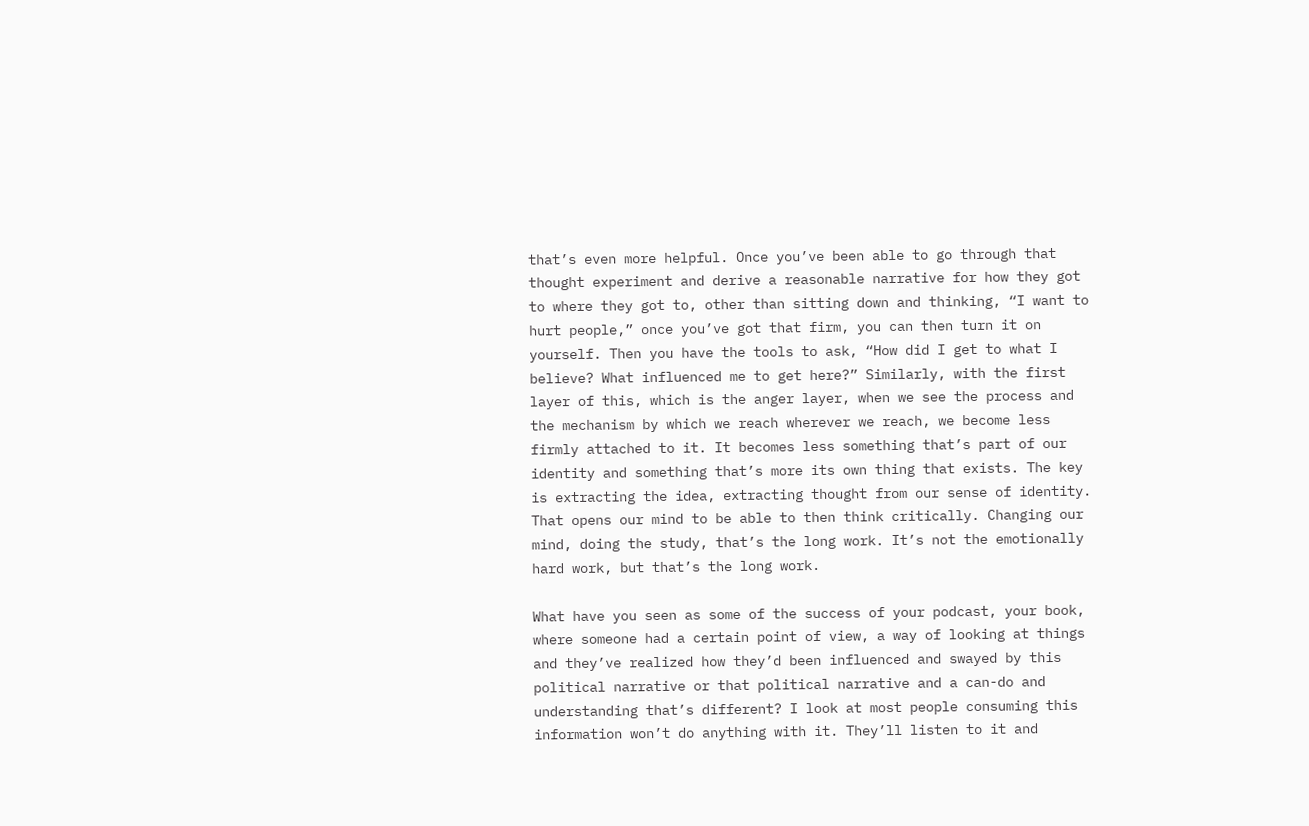that’s even more helpful. Once you’ve been able to go through that thought experiment and derive a reasonable narrative for how they got to where they got to, other than sitting down and thinking, “I want to hurt people,” once you’ve got that firm, you can then turn it on yourself. Then you have the tools to ask, “How did I get to what I believe? What influenced me to get here?” Similarly, with the first layer of this, which is the anger layer, when we see the process and the mechanism by which we reach wherever we reach, we become less firmly attached to it. It becomes less something that’s part of our identity and something that’s more its own thing that exists. The key is extracting the idea, extracting thought from our sense of identity. That opens our mind to be able to then think critically. Changing our mind, doing the study, that’s the long work. It’s not the emotionally hard work, but that’s the long work.

What have you seen as some of the success of your podcast, your book, where someone had a certain point of view, a way of looking at things and they’ve realized how they’d been influenced and swayed by this political narrative or that political narrative and a can-do and understanding that’s different? I look at most people consuming this information won’t do anything with it. They’ll listen to it and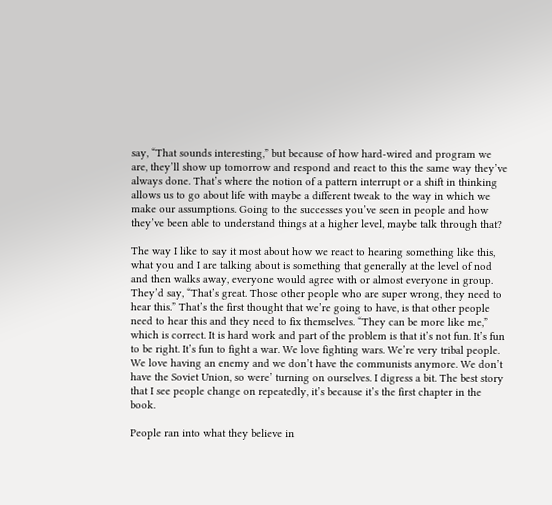say, “That sounds interesting,” but because of how hard-wired and program we are, they’ll show up tomorrow and respond and react to this the same way they’ve always done. That’s where the notion of a pattern interrupt or a shift in thinking allows us to go about life with maybe a different tweak to the way in which we make our assumptions. Going to the successes you’ve seen in people and how they’ve been able to understand things at a higher level, maybe talk through that?

The way I like to say it most about how we react to hearing something like this, what you and I are talking about is something that generally at the level of nod and then walks away, everyone would agree with or almost everyone in group. They’d say, “That’s great. Those other people who are super wrong, they need to hear this.” That’s the first thought that we’re going to have, is that other people need to hear this and they need to fix themselves. “They can be more like me,” which is correct. It is hard work and part of the problem is that it’s not fun. It’s fun to be right. It’s fun to fight a war. We love fighting wars. We’re very tribal people. We love having an enemy and we don’t have the communists anymore. We don’t have the Soviet Union, so were’ turning on ourselves. I digress a bit. The best story that I see people change on repeatedly, it’s because it’s the first chapter in the book.

People ran into what they believe in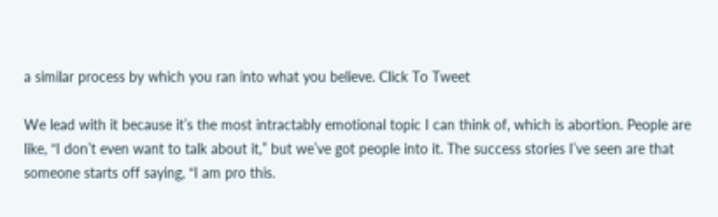a similar process by which you ran into what you believe. Click To Tweet

We lead with it because it’s the most intractably emotional topic I can think of, which is abortion. People are like, “I don’t even want to talk about it,” but we’ve got people into it. The success stories I’ve seen are that someone starts off saying, “I am pro this.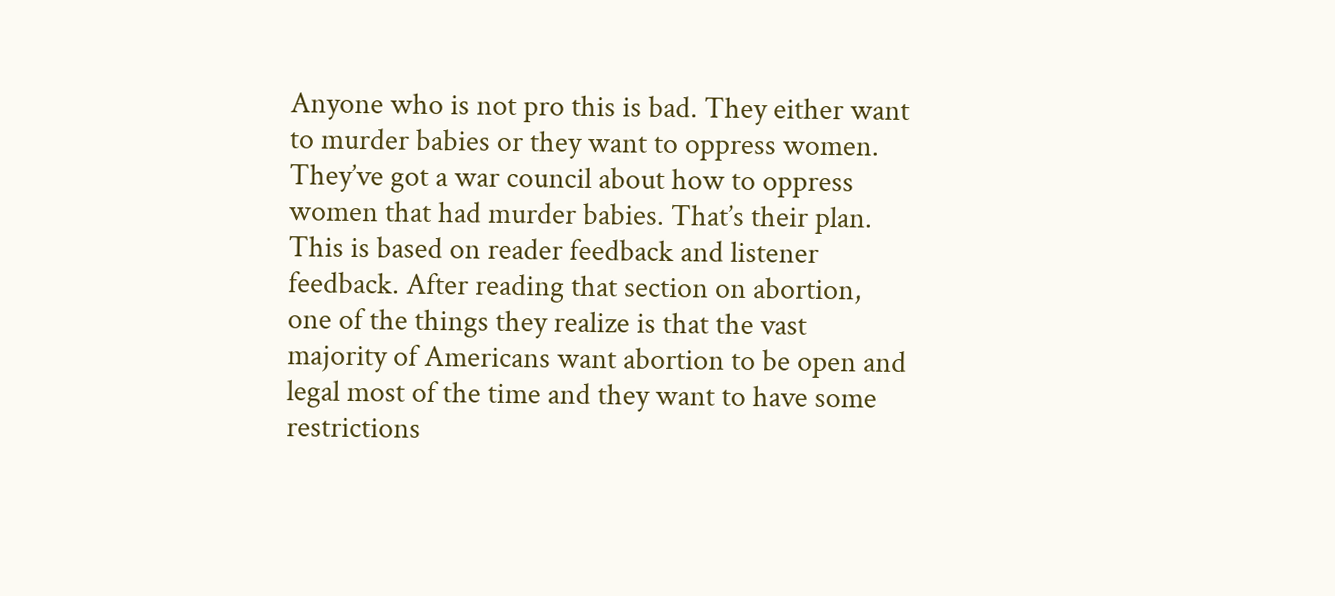Anyone who is not pro this is bad. They either want to murder babies or they want to oppress women. They’ve got a war council about how to oppress women that had murder babies. That’s their plan. This is based on reader feedback and listener feedback. After reading that section on abortion, one of the things they realize is that the vast majority of Americans want abortion to be open and legal most of the time and they want to have some restrictions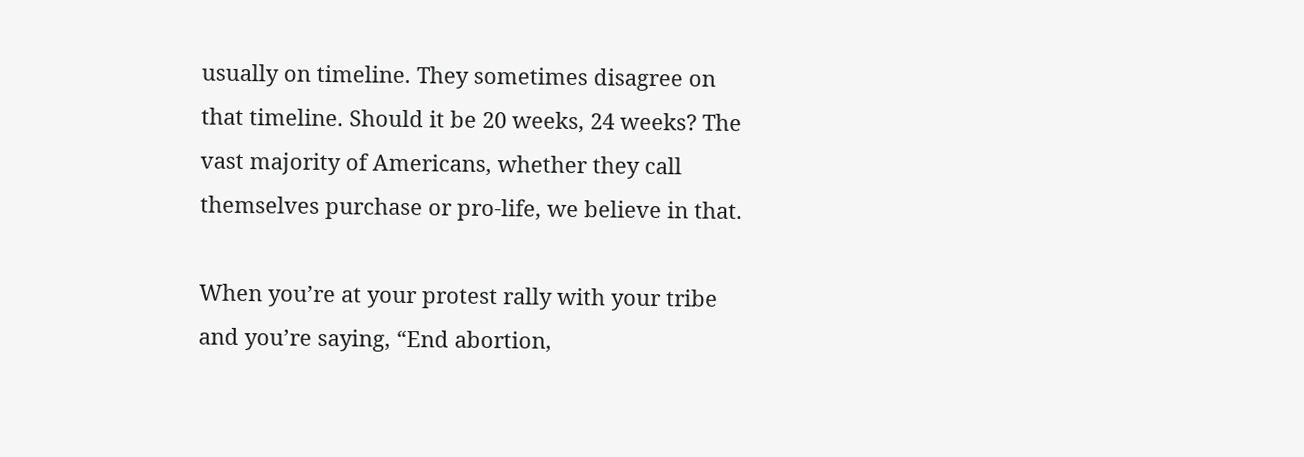usually on timeline. They sometimes disagree on that timeline. Should it be 20 weeks, 24 weeks? The vast majority of Americans, whether they call themselves purchase or pro-life, we believe in that.

When you’re at your protest rally with your tribe and you’re saying, “End abortion,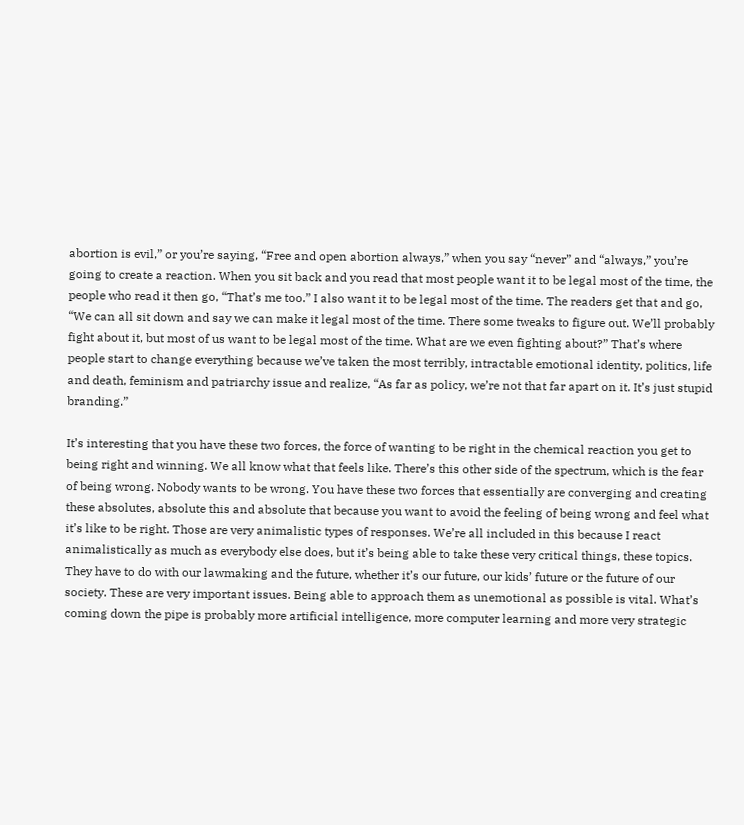abortion is evil,” or you’re saying, “Free and open abortion always,” when you say “never” and “always,” you’re going to create a reaction. When you sit back and you read that most people want it to be legal most of the time, the people who read it then go, “That’s me too.” I also want it to be legal most of the time. The readers get that and go, “We can all sit down and say we can make it legal most of the time. There some tweaks to figure out. We’ll probably fight about it, but most of us want to be legal most of the time. What are we even fighting about?” That’s where people start to change everything because we’ve taken the most terribly, intractable emotional identity, politics, life and death, feminism and patriarchy issue and realize, “As far as policy, we’re not that far apart on it. It’s just stupid branding.”

It’s interesting that you have these two forces, the force of wanting to be right in the chemical reaction you get to being right and winning. We all know what that feels like. There’s this other side of the spectrum, which is the fear of being wrong. Nobody wants to be wrong. You have these two forces that essentially are converging and creating these absolutes, absolute this and absolute that because you want to avoid the feeling of being wrong and feel what it’s like to be right. Those are very animalistic types of responses. We’re all included in this because I react animalistically as much as everybody else does, but it’s being able to take these very critical things, these topics. They have to do with our lawmaking and the future, whether it’s our future, our kids’ future or the future of our society. These are very important issues. Being able to approach them as unemotional as possible is vital. What’s coming down the pipe is probably more artificial intelligence, more computer learning and more very strategic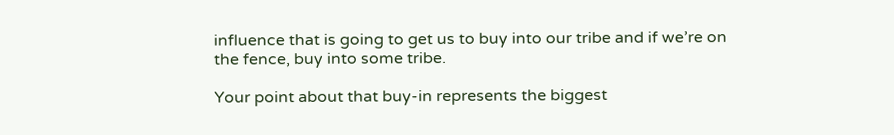influence that is going to get us to buy into our tribe and if we’re on the fence, buy into some tribe.

Your point about that buy-in represents the biggest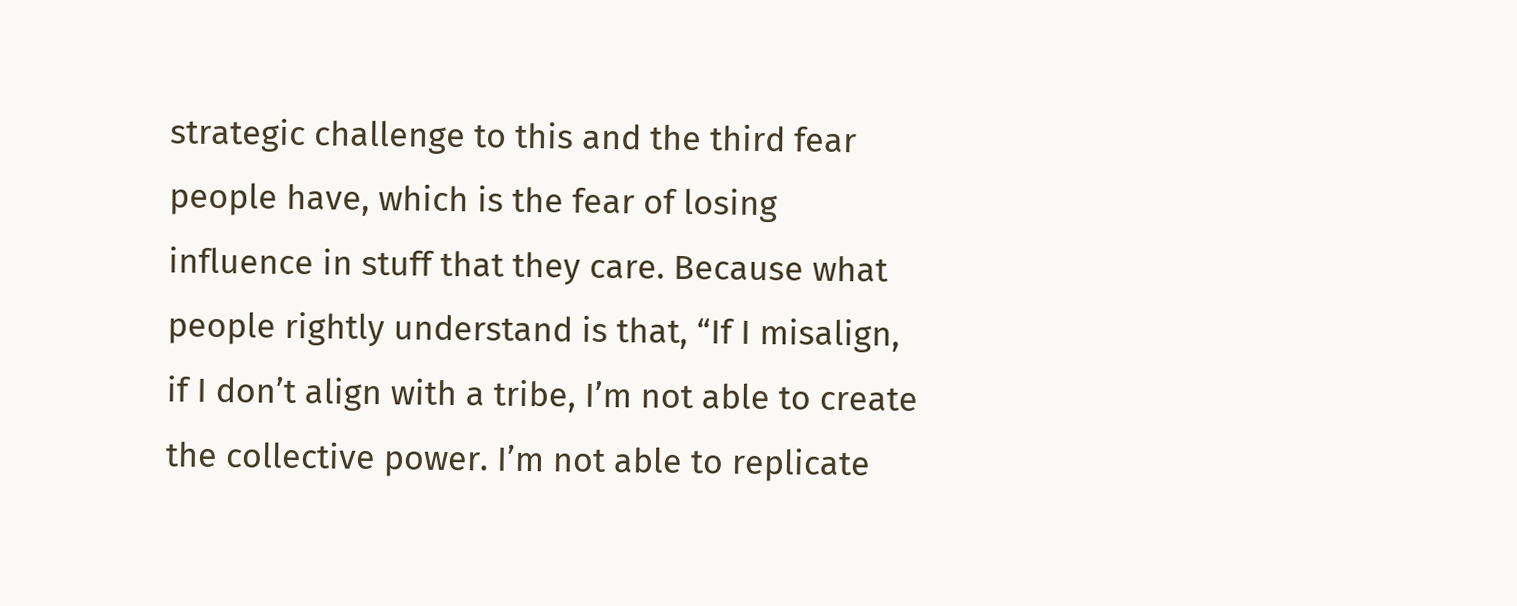strategic challenge to this and the third fear people have, which is the fear of losing influence in stuff that they care. Because what people rightly understand is that, “If I misalign, if I don’t align with a tribe, I’m not able to create the collective power. I’m not able to replicate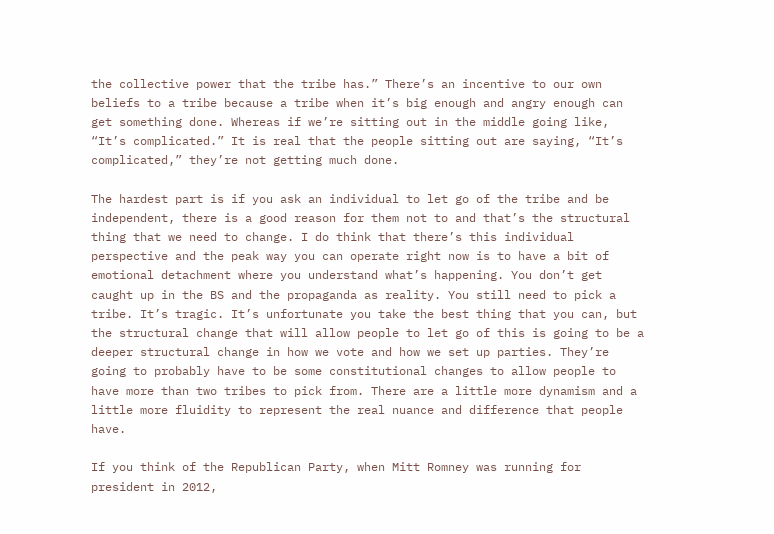the collective power that the tribe has.” There’s an incentive to our own beliefs to a tribe because a tribe when it’s big enough and angry enough can get something done. Whereas if we’re sitting out in the middle going like, “It’s complicated.” It is real that the people sitting out are saying, “It’s complicated,” they’re not getting much done.

The hardest part is if you ask an individual to let go of the tribe and be independent, there is a good reason for them not to and that’s the structural thing that we need to change. I do think that there’s this individual perspective and the peak way you can operate right now is to have a bit of emotional detachment where you understand what’s happening. You don’t get caught up in the BS and the propaganda as reality. You still need to pick a tribe. It’s tragic. It’s unfortunate you take the best thing that you can, but the structural change that will allow people to let go of this is going to be a deeper structural change in how we vote and how we set up parties. They’re going to probably have to be some constitutional changes to allow people to have more than two tribes to pick from. There are a little more dynamism and a little more fluidity to represent the real nuance and difference that people have.

If you think of the Republican Party, when Mitt Romney was running for president in 2012,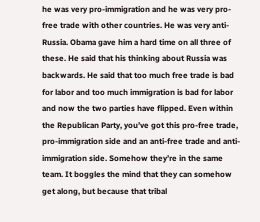he was very pro-immigration and he was very pro-free trade with other countries. He was very anti-Russia. Obama gave him a hard time on all three of these. He said that his thinking about Russia was backwards. He said that too much free trade is bad for labor and too much immigration is bad for labor and now the two parties have flipped. Even within the Republican Party, you’ve got this pro-free trade, pro-immigration side and an anti-free trade and anti-immigration side. Somehow they’re in the same team. It boggles the mind that they can somehow get along, but because that tribal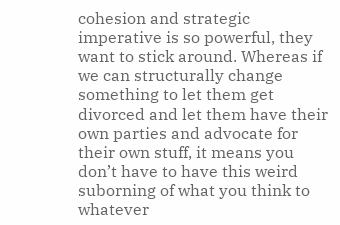cohesion and strategic imperative is so powerful, they want to stick around. Whereas if we can structurally change something to let them get divorced and let them have their own parties and advocate for their own stuff, it means you don’t have to have this weird suborning of what you think to whatever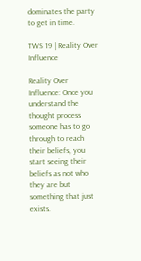dominates the party to get in time.

TWS 19 | Reality Over Influence

Reality Over Influence: Once you understand the thought process someone has to go through to reach their beliefs, you start seeing their beliefs as not who they are but something that just exists.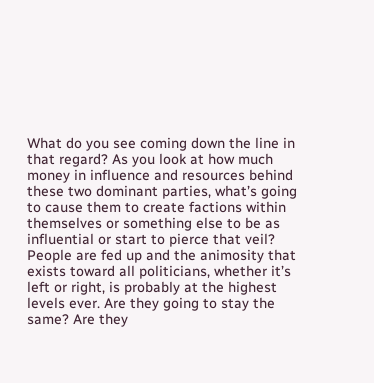What do you see coming down the line in that regard? As you look at how much money in influence and resources behind these two dominant parties, what’s going to cause them to create factions within themselves or something else to be as influential or start to pierce that veil? People are fed up and the animosity that exists toward all politicians, whether it’s left or right, is probably at the highest levels ever. Are they going to stay the same? Are they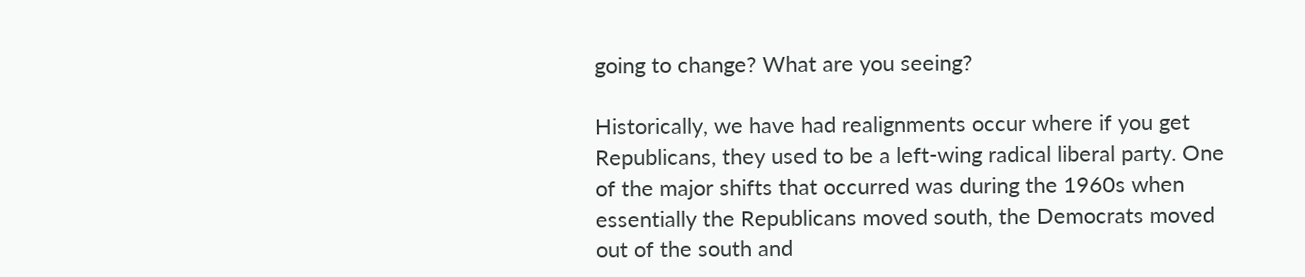going to change? What are you seeing?

Historically, we have had realignments occur where if you get Republicans, they used to be a left-wing radical liberal party. One of the major shifts that occurred was during the 1960s when essentially the Republicans moved south, the Democrats moved out of the south and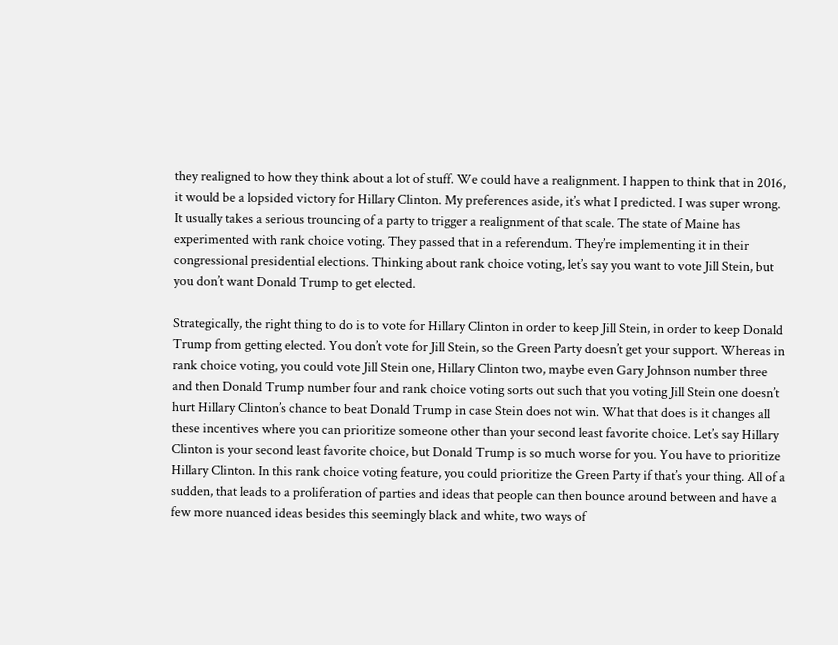they realigned to how they think about a lot of stuff. We could have a realignment. I happen to think that in 2016, it would be a lopsided victory for Hillary Clinton. My preferences aside, it’s what I predicted. I was super wrong. It usually takes a serious trouncing of a party to trigger a realignment of that scale. The state of Maine has experimented with rank choice voting. They passed that in a referendum. They’re implementing it in their congressional presidential elections. Thinking about rank choice voting, let’s say you want to vote Jill Stein, but you don’t want Donald Trump to get elected.

Strategically, the right thing to do is to vote for Hillary Clinton in order to keep Jill Stein, in order to keep Donald Trump from getting elected. You don’t vote for Jill Stein, so the Green Party doesn’t get your support. Whereas in rank choice voting, you could vote Jill Stein one, Hillary Clinton two, maybe even Gary Johnson number three and then Donald Trump number four and rank choice voting sorts out such that you voting Jill Stein one doesn’t hurt Hillary Clinton’s chance to beat Donald Trump in case Stein does not win. What that does is it changes all these incentives where you can prioritize someone other than your second least favorite choice. Let’s say Hillary Clinton is your second least favorite choice, but Donald Trump is so much worse for you. You have to prioritize Hillary Clinton. In this rank choice voting feature, you could prioritize the Green Party if that’s your thing. All of a sudden, that leads to a proliferation of parties and ideas that people can then bounce around between and have a few more nuanced ideas besides this seemingly black and white, two ways of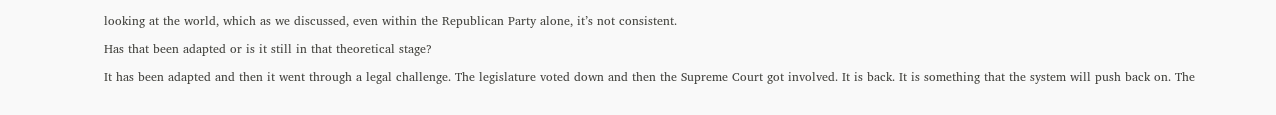looking at the world, which as we discussed, even within the Republican Party alone, it’s not consistent.

Has that been adapted or is it still in that theoretical stage?

It has been adapted and then it went through a legal challenge. The legislature voted down and then the Supreme Court got involved. It is back. It is something that the system will push back on. The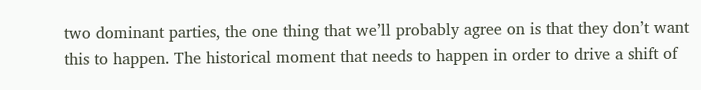two dominant parties, the one thing that we’ll probably agree on is that they don’t want this to happen. The historical moment that needs to happen in order to drive a shift of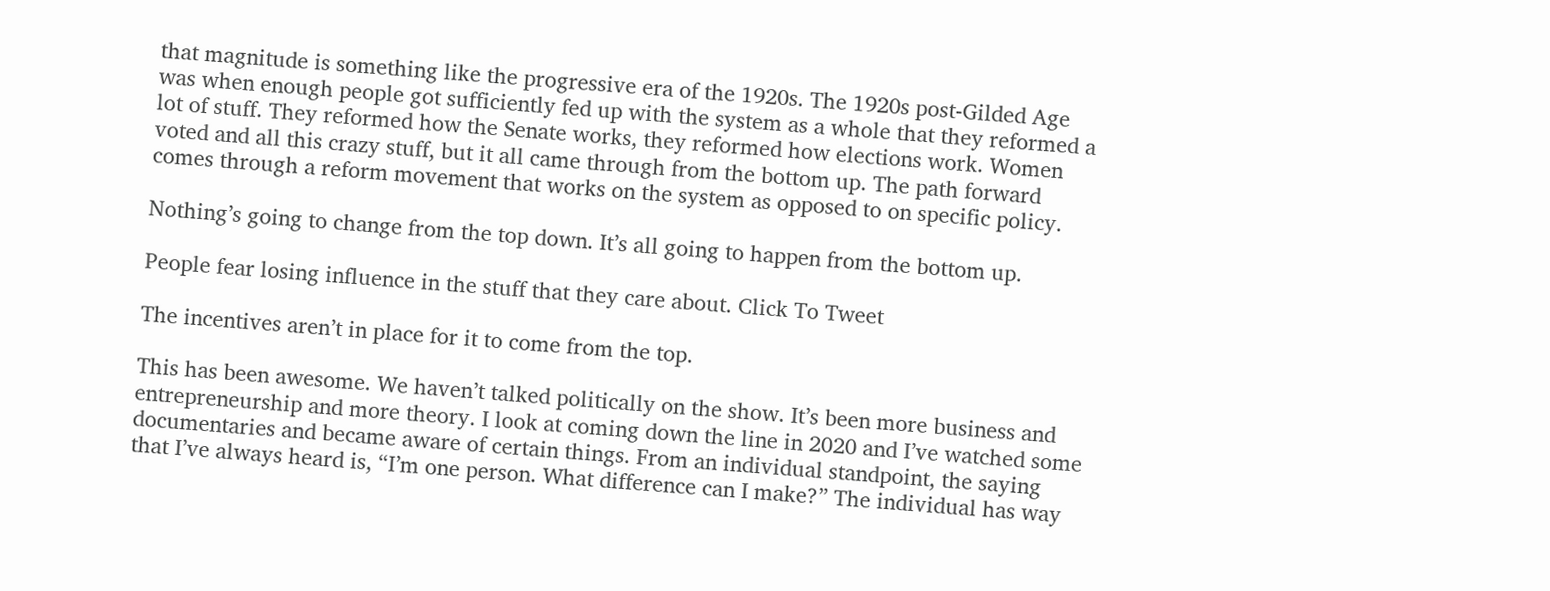that magnitude is something like the progressive era of the 1920s. The 1920s post-Gilded Age was when enough people got sufficiently fed up with the system as a whole that they reformed a lot of stuff. They reformed how the Senate works, they reformed how elections work. Women voted and all this crazy stuff, but it all came through from the bottom up. The path forward comes through a reform movement that works on the system as opposed to on specific policy.

Nothing’s going to change from the top down. It’s all going to happen from the bottom up.

People fear losing influence in the stuff that they care about. Click To Tweet

The incentives aren’t in place for it to come from the top.

This has been awesome. We haven’t talked politically on the show. It’s been more business and entrepreneurship and more theory. I look at coming down the line in 2020 and I’ve watched some documentaries and became aware of certain things. From an individual standpoint, the saying that I’ve always heard is, “I’m one person. What difference can I make?” The individual has way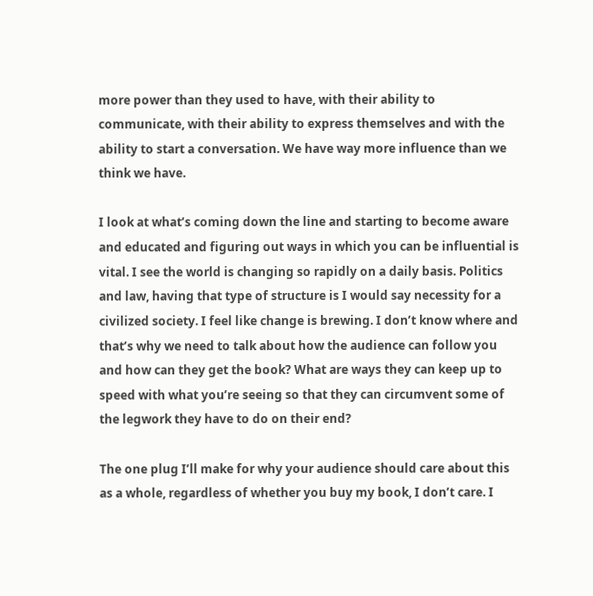more power than they used to have, with their ability to communicate, with their ability to express themselves and with the ability to start a conversation. We have way more influence than we think we have.

I look at what’s coming down the line and starting to become aware and educated and figuring out ways in which you can be influential is vital. I see the world is changing so rapidly on a daily basis. Politics and law, having that type of structure is I would say necessity for a civilized society. I feel like change is brewing. I don’t know where and that’s why we need to talk about how the audience can follow you and how can they get the book? What are ways they can keep up to speed with what you’re seeing so that they can circumvent some of the legwork they have to do on their end?

The one plug I’ll make for why your audience should care about this as a whole, regardless of whether you buy my book, I don’t care. I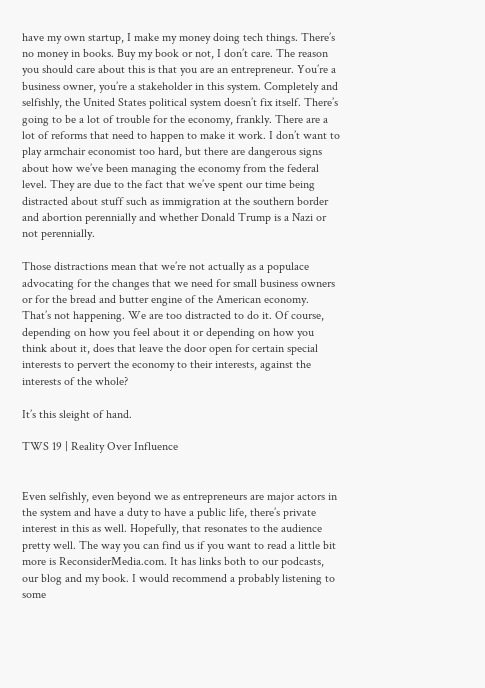have my own startup, I make my money doing tech things. There’s no money in books. Buy my book or not, I don’t care. The reason you should care about this is that you are an entrepreneur. You’re a business owner, you’re a stakeholder in this system. Completely and selfishly, the United States political system doesn’t fix itself. There’s going to be a lot of trouble for the economy, frankly. There are a lot of reforms that need to happen to make it work. I don’t want to play armchair economist too hard, but there are dangerous signs about how we’ve been managing the economy from the federal level. They are due to the fact that we’ve spent our time being distracted about stuff such as immigration at the southern border and abortion perennially and whether Donald Trump is a Nazi or not perennially.

Those distractions mean that we’re not actually as a populace advocating for the changes that we need for small business owners or for the bread and butter engine of the American economy. That’s not happening. We are too distracted to do it. Of course, depending on how you feel about it or depending on how you think about it, does that leave the door open for certain special interests to pervert the economy to their interests, against the interests of the whole?

It’s this sleight of hand.

TWS 19 | Reality Over Influence


Even selfishly, even beyond we as entrepreneurs are major actors in the system and have a duty to have a public life, there’s private interest in this as well. Hopefully, that resonates to the audience pretty well. The way you can find us if you want to read a little bit more is ReconsiderMedia.com. It has links both to our podcasts, our blog and my book. I would recommend a probably listening to some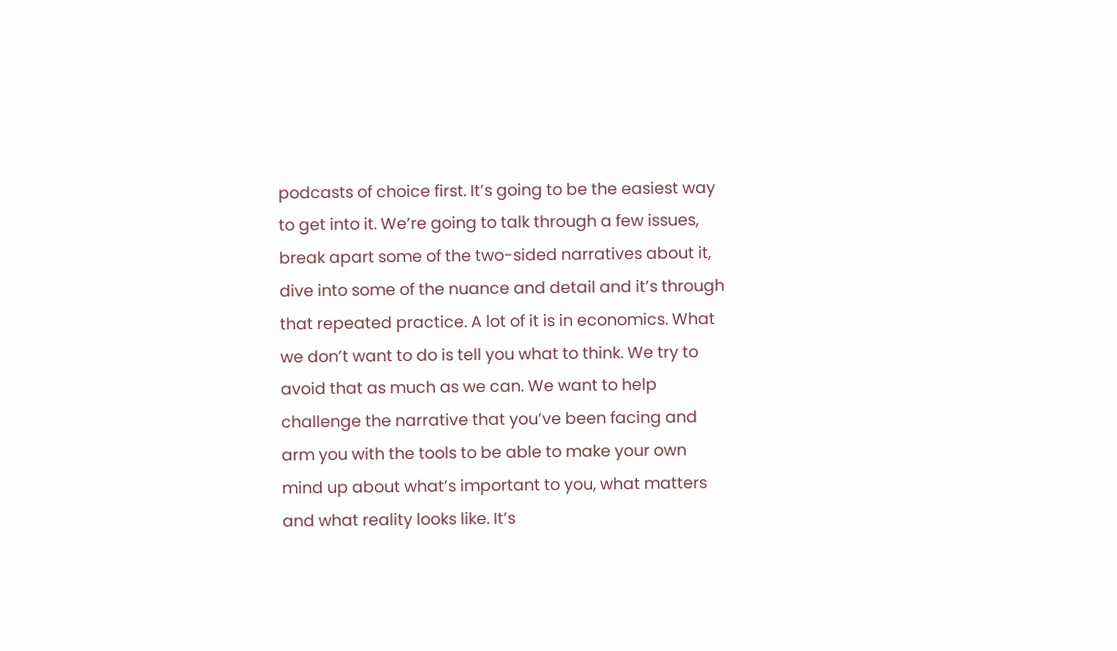podcasts of choice first. It’s going to be the easiest way to get into it. We’re going to talk through a few issues, break apart some of the two-sided narratives about it, dive into some of the nuance and detail and it’s through that repeated practice. A lot of it is in economics. What we don’t want to do is tell you what to think. We try to avoid that as much as we can. We want to help challenge the narrative that you’ve been facing and arm you with the tools to be able to make your own mind up about what’s important to you, what matters and what reality looks like. It’s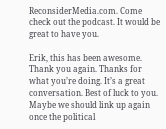ReconsiderMedia.com. Come check out the podcast. It would be great to have you.

Erik, this has been awesome. Thank you again. Thanks for what you’re doing. It’s a great conversation. Best of luck to you. Maybe we should link up again once the political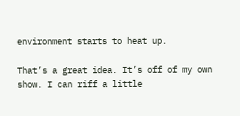environment starts to heat up.

That’s a great idea. It’s off of my own show. I can riff a little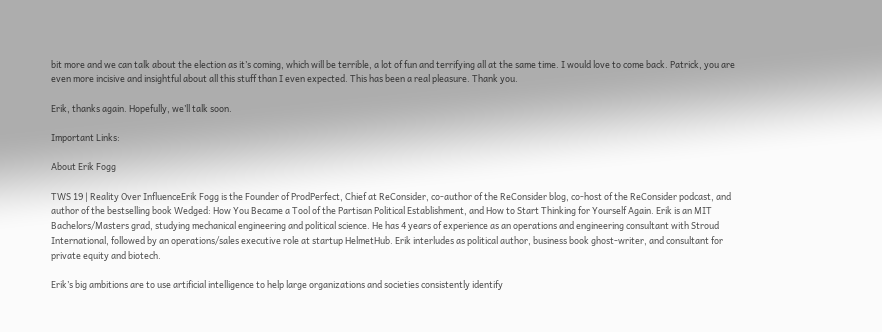bit more and we can talk about the election as it’s coming, which will be terrible, a lot of fun and terrifying all at the same time. I would love to come back. Patrick, you are even more incisive and insightful about all this stuff than I even expected. This has been a real pleasure. Thank you.

Erik, thanks again. Hopefully, we’ll talk soon.

Important Links:

About Erik Fogg

TWS 19 | Reality Over InfluenceErik Fogg is the Founder of ProdPerfect, Chief at ReConsider, co-author of the ReConsider blog, co-host of the ReConsider podcast, and author of the bestselling book Wedged: How You Became a Tool of the Partisan Political Establishment, and How to Start Thinking for Yourself Again. Erik is an MIT Bachelors/Masters grad, studying mechanical engineering and political science. He has 4 years of experience as an operations and engineering consultant with Stroud International, followed by an operations/sales executive role at startup HelmetHub. Erik interludes as political author, business book ghost-writer, and consultant for private equity and biotech.

Erik’s big ambitions are to use artificial intelligence to help large organizations and societies consistently identify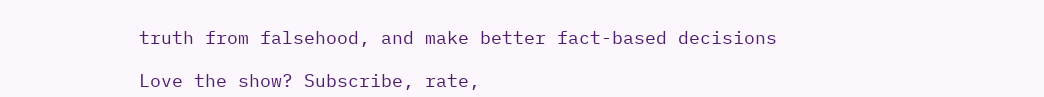truth from falsehood, and make better fact-based decisions

Love the show? Subscribe, rate,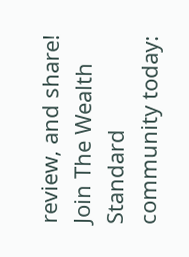review, and share!
Join The Wealth Standard community today: